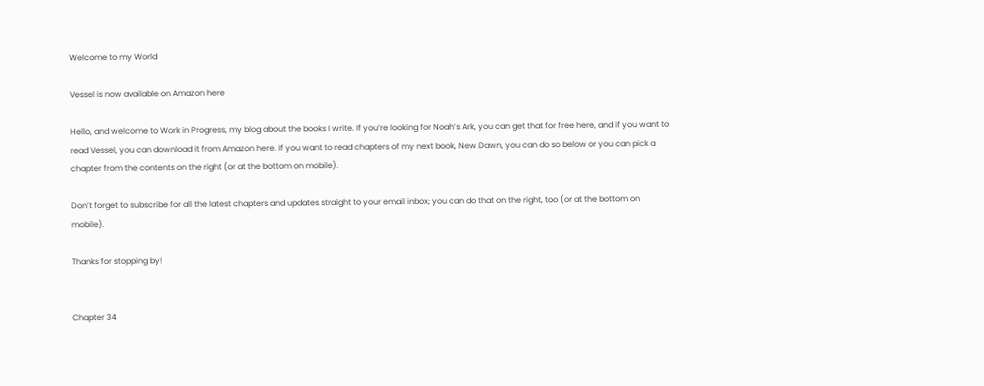Welcome to my World

Vessel is now available on Amazon here

Hello, and welcome to Work in Progress, my blog about the books I write. If you’re looking for Noah’s Ark, you can get that for free here, and if you want to read Vessel, you can download it from Amazon here. If you want to read chapters of my next book, New Dawn, you can do so below or you can pick a chapter from the contents on the right (or at the bottom on mobile).

Don’t forget to subscribe for all the latest chapters and updates straight to your email inbox; you can do that on the right, too (or at the bottom on mobile).

Thanks for stopping by!


Chapter 34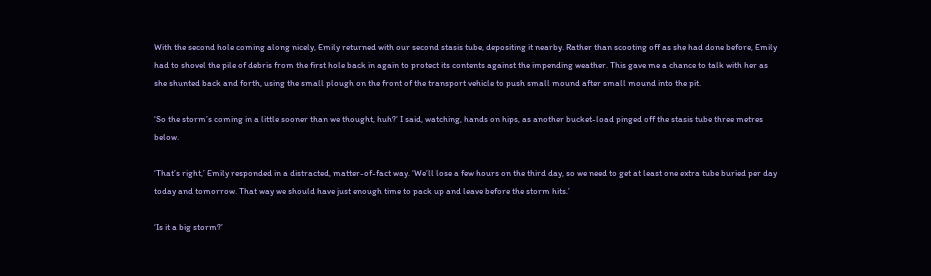With the second hole coming along nicely, Emily returned with our second stasis tube, depositing it nearby. Rather than scooting off as she had done before, Emily had to shovel the pile of debris from the first hole back in again to protect its contents against the impending weather. This gave me a chance to talk with her as she shunted back and forth, using the small plough on the front of the transport vehicle to push small mound after small mound into the pit.

‘So the storm’s coming in a little sooner than we thought, huh?’ I said, watching, hands on hips, as another bucket-load pinged off the stasis tube three metres below.

‘That’s right,’ Emily responded in a distracted, matter-of-fact way. ‘We’ll lose a few hours on the third day, so we need to get at least one extra tube buried per day today and tomorrow. That way we should have just enough time to pack up and leave before the storm hits.’

‘Is it a big storm?’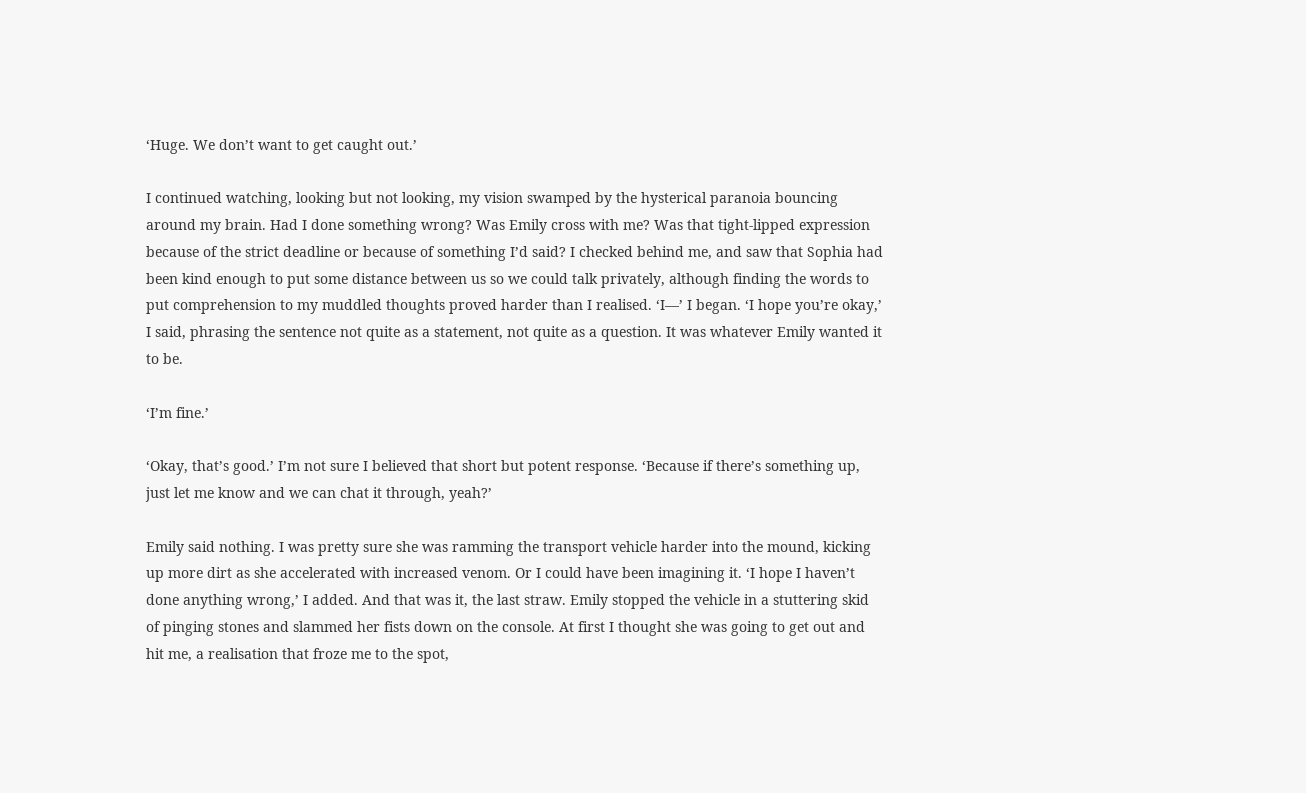‘Huge. We don’t want to get caught out.’

I continued watching, looking but not looking, my vision swamped by the hysterical paranoia bouncing around my brain. Had I done something wrong? Was Emily cross with me? Was that tight-lipped expression because of the strict deadline or because of something I’d said? I checked behind me, and saw that Sophia had been kind enough to put some distance between us so we could talk privately, although finding the words to put comprehension to my muddled thoughts proved harder than I realised. ‘I—’ I began. ‘I hope you’re okay,’ I said, phrasing the sentence not quite as a statement, not quite as a question. It was whatever Emily wanted it to be.

‘I’m fine.’

‘Okay, that’s good.’ I’m not sure I believed that short but potent response. ‘Because if there’s something up, just let me know and we can chat it through, yeah?’

Emily said nothing. I was pretty sure she was ramming the transport vehicle harder into the mound, kicking up more dirt as she accelerated with increased venom. Or I could have been imagining it. ‘I hope I haven’t done anything wrong,’ I added. And that was it, the last straw. Emily stopped the vehicle in a stuttering skid of pinging stones and slammed her fists down on the console. At first I thought she was going to get out and hit me, a realisation that froze me to the spot,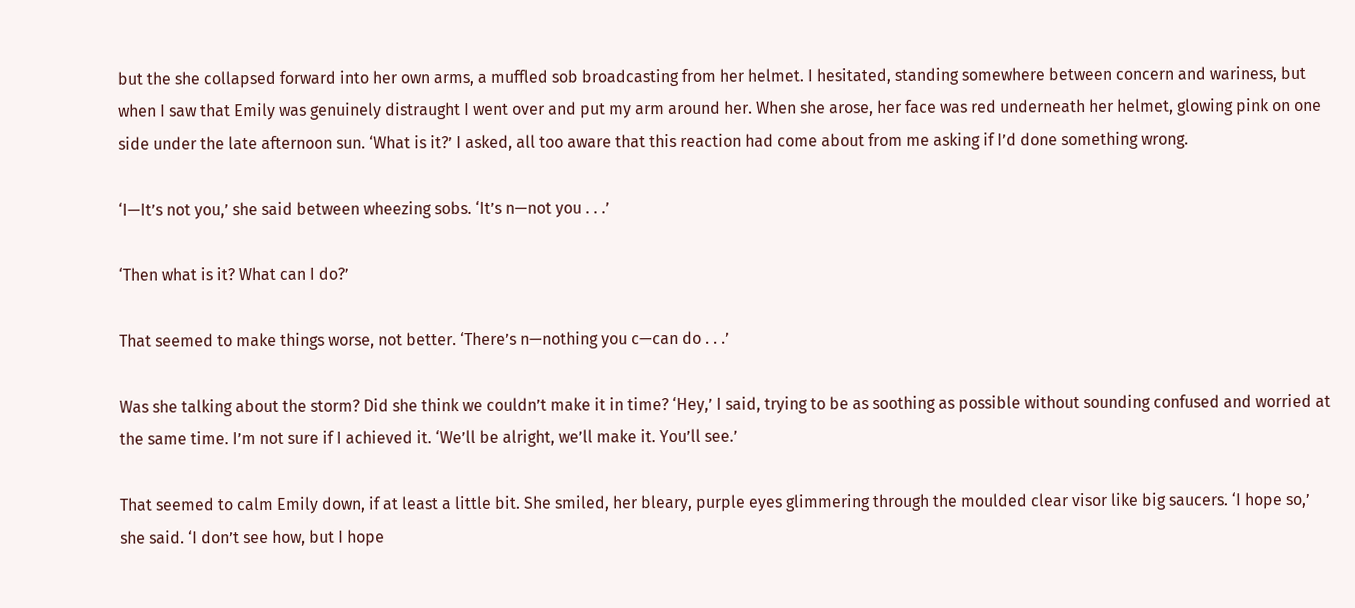but the she collapsed forward into her own arms, a muffled sob broadcasting from her helmet. I hesitated, standing somewhere between concern and wariness, but when I saw that Emily was genuinely distraught I went over and put my arm around her. When she arose, her face was red underneath her helmet, glowing pink on one side under the late afternoon sun. ‘What is it?’ I asked, all too aware that this reaction had come about from me asking if I’d done something wrong.

‘I—It’s not you,’ she said between wheezing sobs. ‘It’s n—not you . . .’

‘Then what is it? What can I do?’

That seemed to make things worse, not better. ‘There’s n—nothing you c—can do . . .’

Was she talking about the storm? Did she think we couldn’t make it in time? ‘Hey,’ I said, trying to be as soothing as possible without sounding confused and worried at the same time. I’m not sure if I achieved it. ‘We’ll be alright, we’ll make it. You’ll see.’

That seemed to calm Emily down, if at least a little bit. She smiled, her bleary, purple eyes glimmering through the moulded clear visor like big saucers. ‘I hope so,’ she said. ‘I don’t see how, but I hope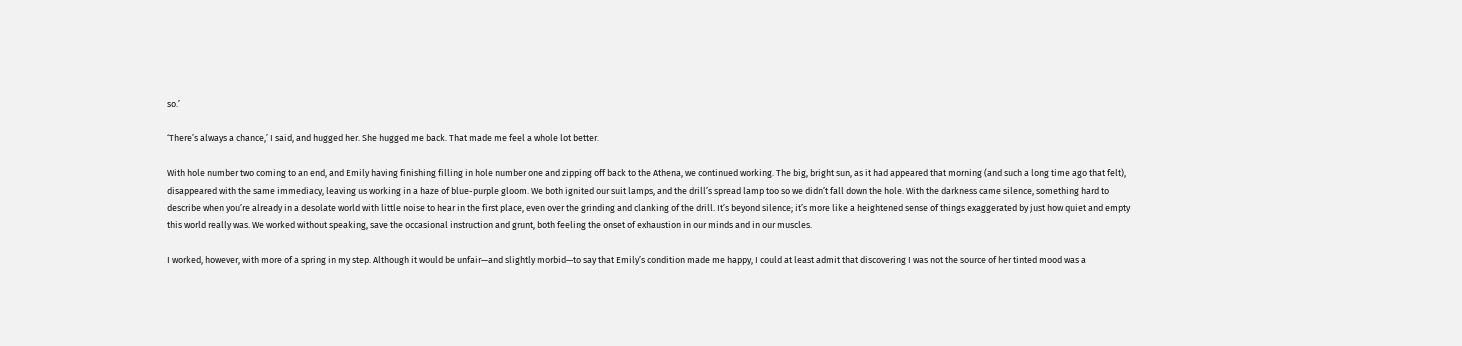so.’

‘There’s always a chance,’ I said, and hugged her. She hugged me back. That made me feel a whole lot better.

With hole number two coming to an end, and Emily having finishing filling in hole number one and zipping off back to the Athena, we continued working. The big, bright sun, as it had appeared that morning (and such a long time ago that felt), disappeared with the same immediacy, leaving us working in a haze of blue-purple gloom. We both ignited our suit lamps, and the drill’s spread lamp too so we didn’t fall down the hole. With the darkness came silence, something hard to describe when you’re already in a desolate world with little noise to hear in the first place, even over the grinding and clanking of the drill. It’s beyond silence; it’s more like a heightened sense of things exaggerated by just how quiet and empty this world really was. We worked without speaking, save the occasional instruction and grunt, both feeling the onset of exhaustion in our minds and in our muscles.

I worked, however, with more of a spring in my step. Although it would be unfair—and slightly morbid—to say that Emily’s condition made me happy, I could at least admit that discovering I was not the source of her tinted mood was a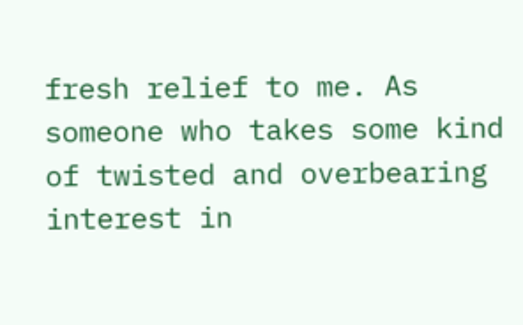fresh relief to me. As someone who takes some kind of twisted and overbearing interest in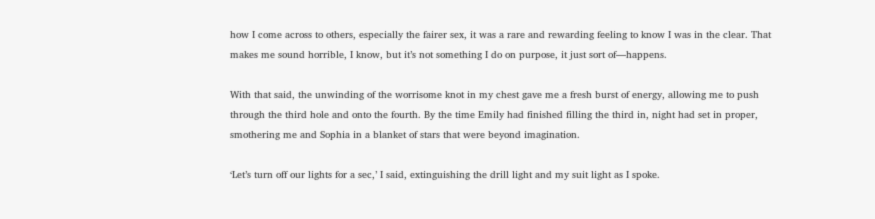how I come across to others, especially the fairer sex, it was a rare and rewarding feeling to know I was in the clear. That makes me sound horrible, I know, but it’s not something I do on purpose, it just sort of—happens.

With that said, the unwinding of the worrisome knot in my chest gave me a fresh burst of energy, allowing me to push through the third hole and onto the fourth. By the time Emily had finished filling the third in, night had set in proper, smothering me and Sophia in a blanket of stars that were beyond imagination.

‘Let’s turn off our lights for a sec,’ I said, extinguishing the drill light and my suit light as I spoke.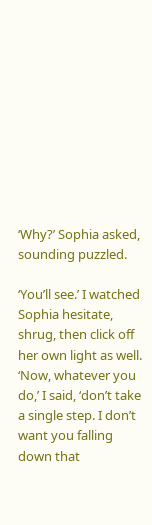‘Why?’ Sophia asked, sounding puzzled.

‘You’ll see.’ I watched Sophia hesitate, shrug, then click off her own light as well. ‘Now, whatever you do,’ I said, ‘don’t take a single step. I don’t want you falling down that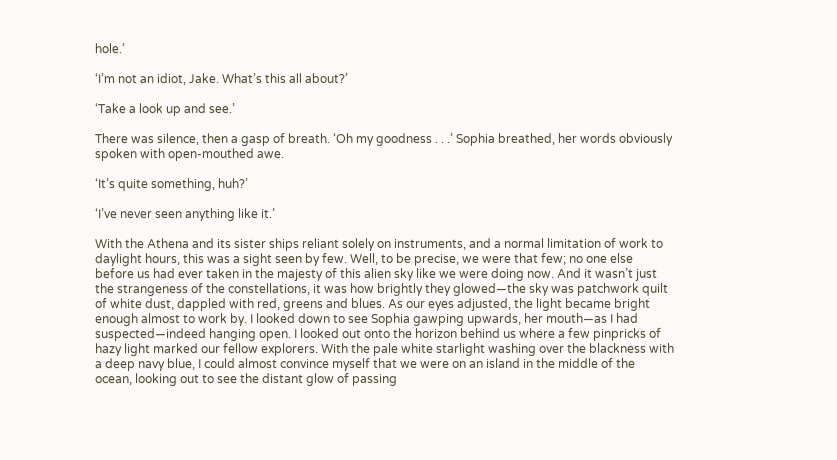hole.’

‘I’m not an idiot, Jake. What’s this all about?’

‘Take a look up and see.’

There was silence, then a gasp of breath. ‘Oh my goodness . . .’ Sophia breathed, her words obviously spoken with open-mouthed awe.

‘It’s quite something, huh?’

‘I’ve never seen anything like it.’

With the Athena and its sister ships reliant solely on instruments, and a normal limitation of work to daylight hours, this was a sight seen by few. Well, to be precise, we were that few; no one else before us had ever taken in the majesty of this alien sky like we were doing now. And it wasn’t just the strangeness of the constellations, it was how brightly they glowed—the sky was patchwork quilt of white dust, dappled with red, greens and blues. As our eyes adjusted, the light became bright enough almost to work by. I looked down to see Sophia gawping upwards, her mouth—as I had suspected—indeed hanging open. I looked out onto the horizon behind us where a few pinpricks of hazy light marked our fellow explorers. With the pale white starlight washing over the blackness with a deep navy blue, I could almost convince myself that we were on an island in the middle of the ocean, looking out to see the distant glow of passing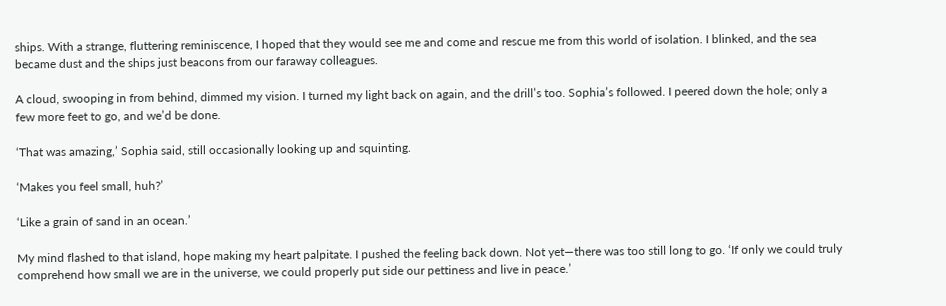ships. With a strange, fluttering reminiscence, I hoped that they would see me and come and rescue me from this world of isolation. I blinked, and the sea became dust and the ships just beacons from our faraway colleagues.

A cloud, swooping in from behind, dimmed my vision. I turned my light back on again, and the drill’s too. Sophia’s followed. I peered down the hole; only a few more feet to go, and we’d be done.

‘That was amazing,’ Sophia said, still occasionally looking up and squinting.

‘Makes you feel small, huh?’

‘Like a grain of sand in an ocean.’

My mind flashed to that island, hope making my heart palpitate. I pushed the feeling back down. Not yet—there was too still long to go. ‘If only we could truly comprehend how small we are in the universe, we could properly put side our pettiness and live in peace.’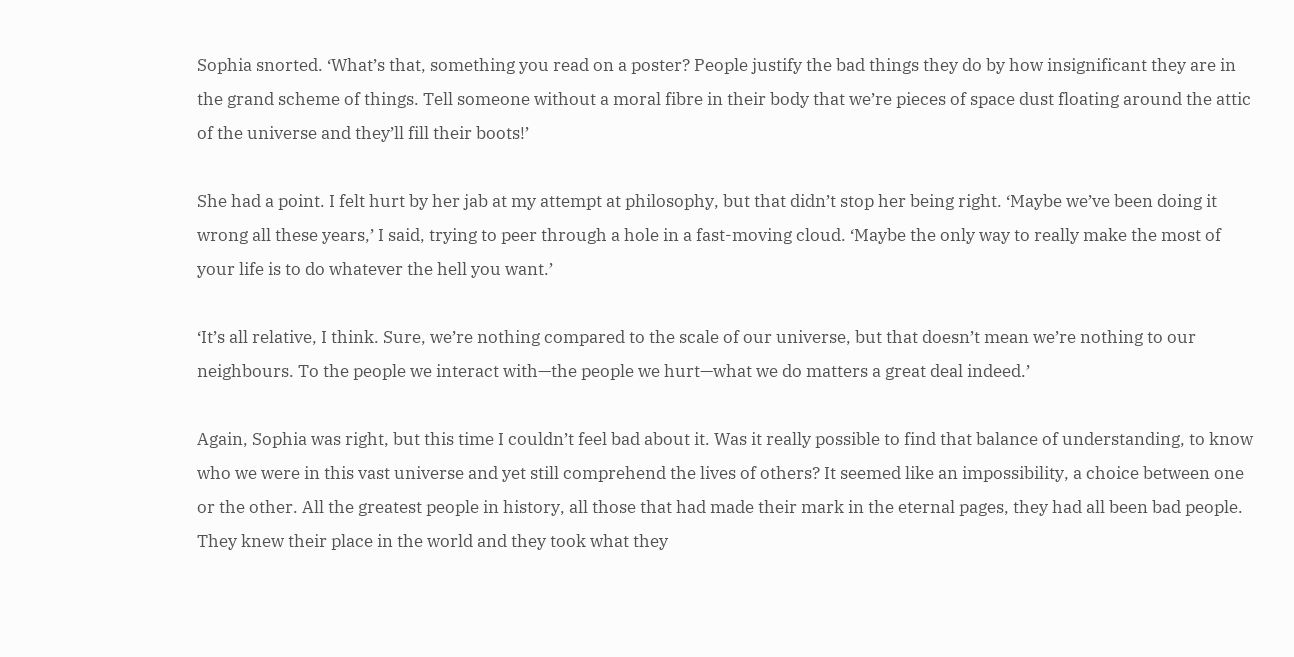Sophia snorted. ‘What’s that, something you read on a poster? People justify the bad things they do by how insignificant they are in the grand scheme of things. Tell someone without a moral fibre in their body that we’re pieces of space dust floating around the attic of the universe and they’ll fill their boots!’

She had a point. I felt hurt by her jab at my attempt at philosophy, but that didn’t stop her being right. ‘Maybe we’ve been doing it wrong all these years,’ I said, trying to peer through a hole in a fast-moving cloud. ‘Maybe the only way to really make the most of your life is to do whatever the hell you want.’

‘It’s all relative, I think. Sure, we’re nothing compared to the scale of our universe, but that doesn’t mean we’re nothing to our neighbours. To the people we interact with—the people we hurt—what we do matters a great deal indeed.’

Again, Sophia was right, but this time I couldn’t feel bad about it. Was it really possible to find that balance of understanding, to know who we were in this vast universe and yet still comprehend the lives of others? It seemed like an impossibility, a choice between one or the other. All the greatest people in history, all those that had made their mark in the eternal pages, they had all been bad people. They knew their place in the world and they took what they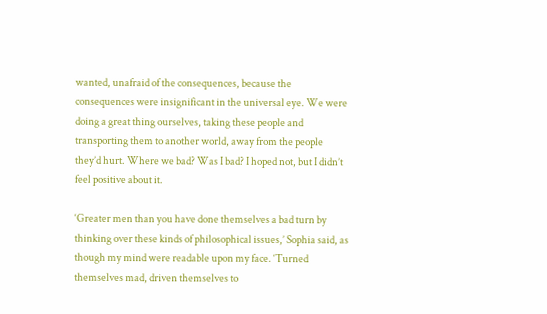wanted, unafraid of the consequences, because the consequences were insignificant in the universal eye. We were doing a great thing ourselves, taking these people and transporting them to another world, away from the people they’d hurt. Where we bad? Was I bad? I hoped not, but I didn’t feel positive about it.

‘Greater men than you have done themselves a bad turn by thinking over these kinds of philosophical issues,’ Sophia said, as though my mind were readable upon my face. ‘Turned themselves mad, driven themselves to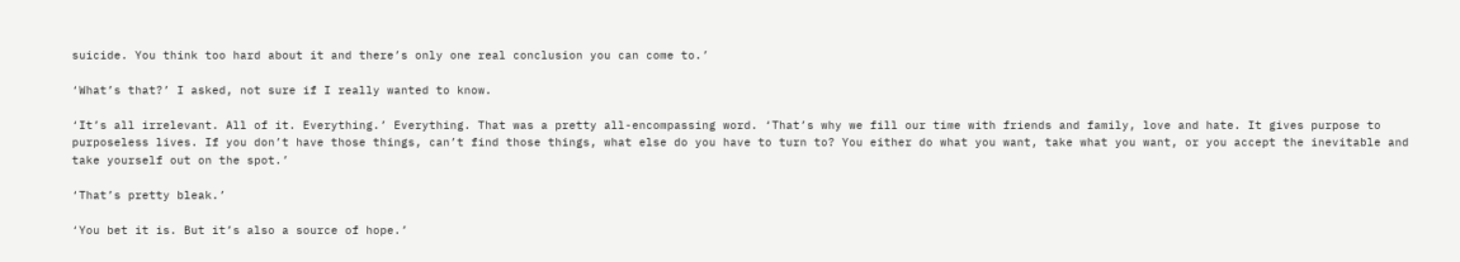suicide. You think too hard about it and there’s only one real conclusion you can come to.’

‘What’s that?’ I asked, not sure if I really wanted to know.

‘It’s all irrelevant. All of it. Everything.’ Everything. That was a pretty all-encompassing word. ‘That’s why we fill our time with friends and family, love and hate. It gives purpose to purposeless lives. If you don’t have those things, can’t find those things, what else do you have to turn to? You either do what you want, take what you want, or you accept the inevitable and take yourself out on the spot.’

‘That’s pretty bleak.’

‘You bet it is. But it’s also a source of hope.’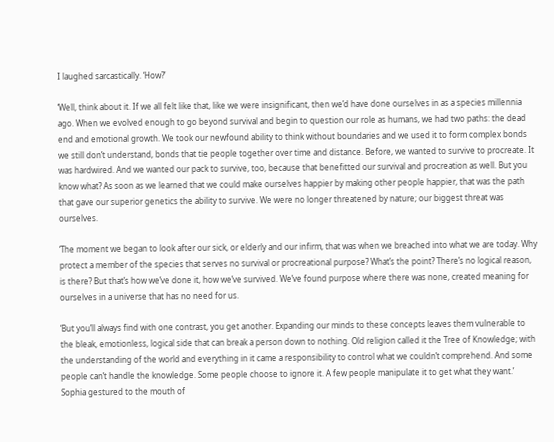I laughed sarcastically. ‘How?’

‘Well, think about it. If we all felt like that, like we were insignificant, then we’d have done ourselves in as a species millennia ago. When we evolved enough to go beyond survival and begin to question our role as humans, we had two paths: the dead end and emotional growth. We took our newfound ability to think without boundaries and we used it to form complex bonds we still don’t understand, bonds that tie people together over time and distance. Before, we wanted to survive to procreate. It was hardwired. And we wanted our pack to survive, too, because that benefitted our survival and procreation as well. But you know what? As soon as we learned that we could make ourselves happier by making other people happier, that was the path that gave our superior genetics the ability to survive. We were no longer threatened by nature; our biggest threat was ourselves.

‘The moment we began to look after our sick, or elderly and our infirm, that was when we breached into what we are today. Why protect a member of the species that serves no survival or procreational purpose? What’s the point? There’s no logical reason, is there? But that’s how we’ve done it, how we’ve survived. We’ve found purpose where there was none, created meaning for ourselves in a universe that has no need for us.

‘But you’ll always find with one contrast, you get another. Expanding our minds to these concepts leaves them vulnerable to the bleak, emotionless, logical side that can break a person down to nothing. Old religion called it the Tree of Knowledge; with the understanding of the world and everything in it came a responsibility to control what we couldn’t comprehend. And some people can’t handle the knowledge. Some people choose to ignore it. A few people manipulate it to get what they want.’ Sophia gestured to the mouth of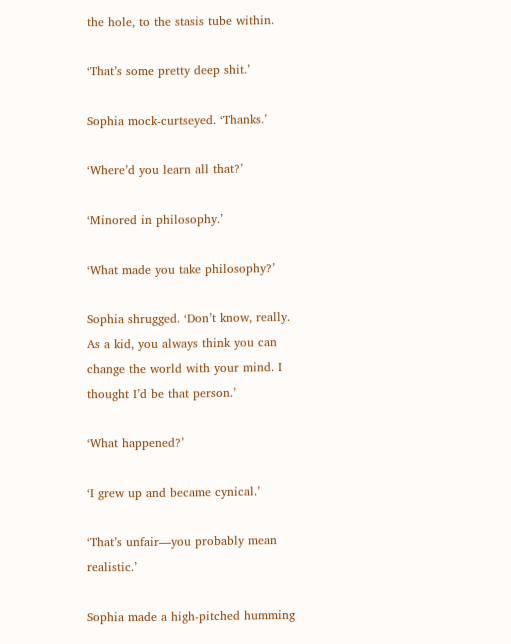the hole, to the stasis tube within.

‘That’s some pretty deep shit.’

Sophia mock-curtseyed. ‘Thanks.’

‘Where’d you learn all that?’

‘Minored in philosophy.’

‘What made you take philosophy?’

Sophia shrugged. ‘Don’t know, really. As a kid, you always think you can change the world with your mind. I thought I’d be that person.’

‘What happened?’

‘I grew up and became cynical.’

‘That’s unfair—you probably mean realistic.’

Sophia made a high-pitched humming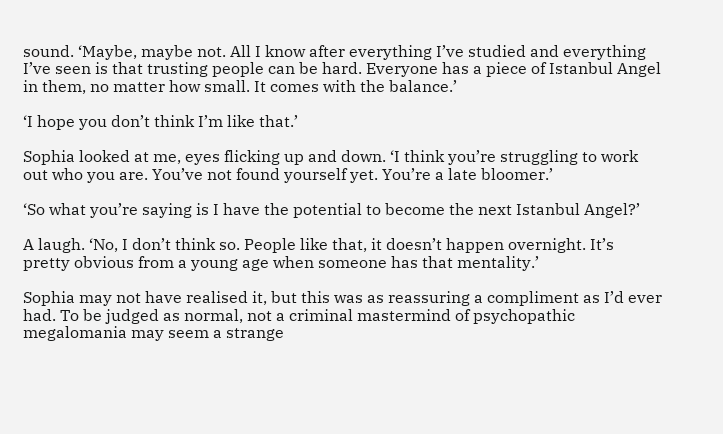sound. ‘Maybe, maybe not. All I know after everything I’ve studied and everything I’ve seen is that trusting people can be hard. Everyone has a piece of Istanbul Angel in them, no matter how small. It comes with the balance.’

‘I hope you don’t think I’m like that.’

Sophia looked at me, eyes flicking up and down. ‘I think you’re struggling to work out who you are. You’ve not found yourself yet. You’re a late bloomer.’

‘So what you’re saying is I have the potential to become the next Istanbul Angel?’

A laugh. ‘No, I don’t think so. People like that, it doesn’t happen overnight. It’s pretty obvious from a young age when someone has that mentality.’

Sophia may not have realised it, but this was as reassuring a compliment as I’d ever had. To be judged as normal, not a criminal mastermind of psychopathic megalomania may seem a strange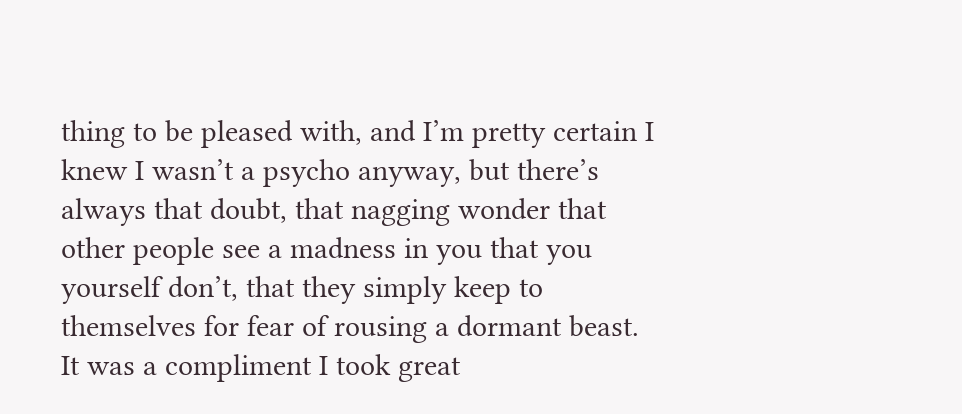thing to be pleased with, and I’m pretty certain I knew I wasn’t a psycho anyway, but there’s always that doubt, that nagging wonder that other people see a madness in you that you yourself don’t, that they simply keep to themselves for fear of rousing a dormant beast. It was a compliment I took great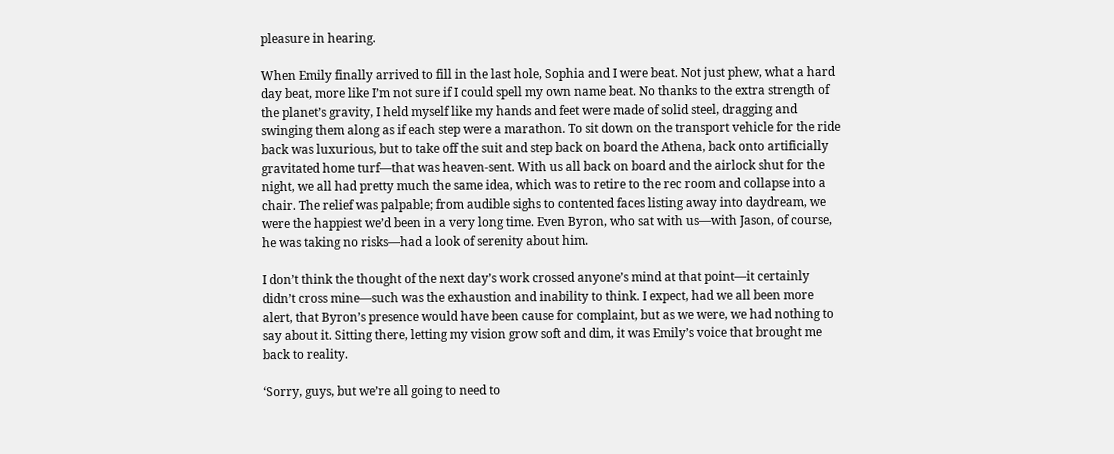pleasure in hearing.

When Emily finally arrived to fill in the last hole, Sophia and I were beat. Not just phew, what a hard day beat, more like I’m not sure if I could spell my own name beat. No thanks to the extra strength of the planet’s gravity, I held myself like my hands and feet were made of solid steel, dragging and swinging them along as if each step were a marathon. To sit down on the transport vehicle for the ride back was luxurious, but to take off the suit and step back on board the Athena, back onto artificially gravitated home turf—that was heaven-sent. With us all back on board and the airlock shut for the night, we all had pretty much the same idea, which was to retire to the rec room and collapse into a chair. The relief was palpable; from audible sighs to contented faces listing away into daydream, we were the happiest we’d been in a very long time. Even Byron, who sat with us—with Jason, of course, he was taking no risks—had a look of serenity about him.

I don’t think the thought of the next day’s work crossed anyone’s mind at that point—it certainly didn’t cross mine—such was the exhaustion and inability to think. I expect, had we all been more alert, that Byron’s presence would have been cause for complaint, but as we were, we had nothing to say about it. Sitting there, letting my vision grow soft and dim, it was Emily’s voice that brought me back to reality.

‘Sorry, guys, but we’re all going to need to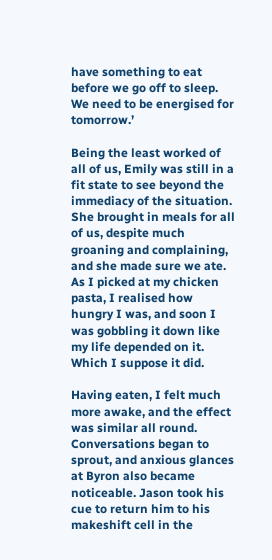have something to eat before we go off to sleep. We need to be energised for tomorrow.’

Being the least worked of all of us, Emily was still in a fit state to see beyond the immediacy of the situation. She brought in meals for all of us, despite much groaning and complaining, and she made sure we ate. As I picked at my chicken pasta, I realised how hungry I was, and soon I was gobbling it down like my life depended on it. Which I suppose it did.

Having eaten, I felt much more awake, and the effect was similar all round. Conversations began to sprout, and anxious glances at Byron also became noticeable. Jason took his cue to return him to his makeshift cell in the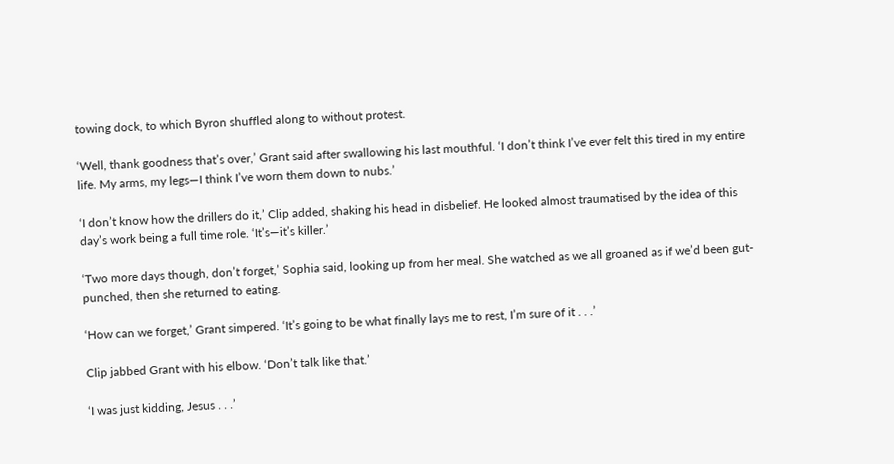towing dock, to which Byron shuffled along to without protest.

‘Well, thank goodness that’s over,’ Grant said after swallowing his last mouthful. ‘I don’t think I’ve ever felt this tired in my entire life. My arms, my legs—I think I’ve worn them down to nubs.’

‘I don’t know how the drillers do it,’ Clip added, shaking his head in disbelief. He looked almost traumatised by the idea of this day’s work being a full time role. ‘It’s—it’s killer.’

‘Two more days though, don’t forget,’ Sophia said, looking up from her meal. She watched as we all groaned as if we’d been gut-punched, then she returned to eating.

‘How can we forget,’ Grant simpered. ‘It’s going to be what finally lays me to rest, I’m sure of it . . .’

Clip jabbed Grant with his elbow. ‘Don’t talk like that.’

‘I was just kidding, Jesus . . .’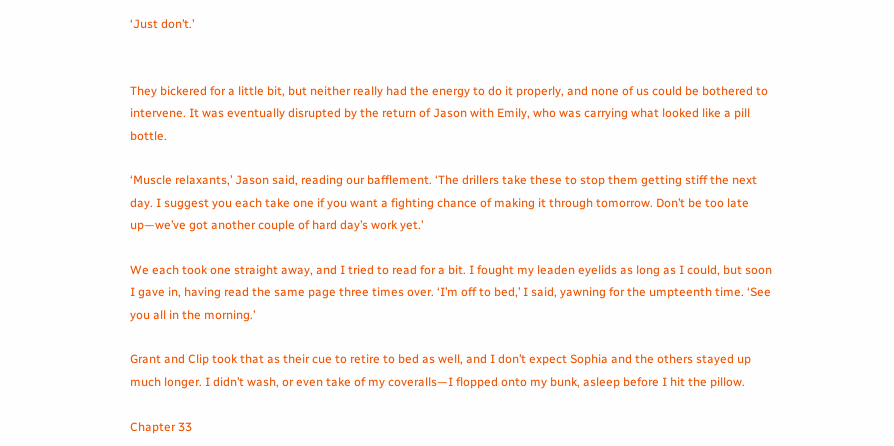‘Just don’t.’


They bickered for a little bit, but neither really had the energy to do it properly, and none of us could be bothered to intervene. It was eventually disrupted by the return of Jason with Emily, who was carrying what looked like a pill bottle.

‘Muscle relaxants,’ Jason said, reading our bafflement. ‘The drillers take these to stop them getting stiff the next day. I suggest you each take one if you want a fighting chance of making it through tomorrow. Don’t be too late up—we’ve got another couple of hard day’s work yet.’

We each took one straight away, and I tried to read for a bit. I fought my leaden eyelids as long as I could, but soon I gave in, having read the same page three times over. ‘I’m off to bed,’ I said, yawning for the umpteenth time. ‘See you all in the morning.’

Grant and Clip took that as their cue to retire to bed as well, and I don’t expect Sophia and the others stayed up much longer. I didn’t wash, or even take of my coveralls—I flopped onto my bunk, asleep before I hit the pillow.

Chapter 33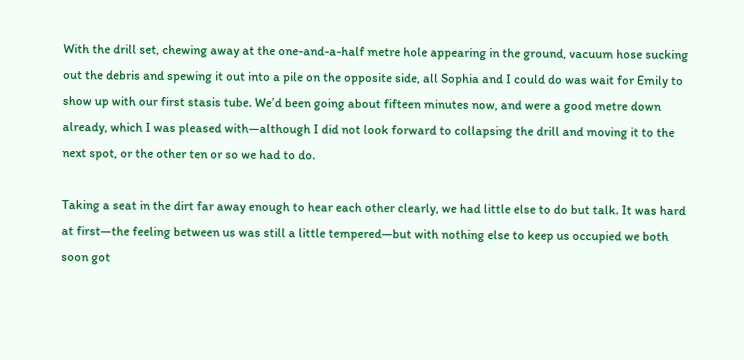With the drill set, chewing away at the one-and-a-half metre hole appearing in the ground, vacuum hose sucking out the debris and spewing it out into a pile on the opposite side, all Sophia and I could do was wait for Emily to show up with our first stasis tube. We’d been going about fifteen minutes now, and were a good metre down already, which I was pleased with—although I did not look forward to collapsing the drill and moving it to the next spot, or the other ten or so we had to do.

Taking a seat in the dirt far away enough to hear each other clearly, we had little else to do but talk. It was hard at first—the feeling between us was still a little tempered—but with nothing else to keep us occupied we both soon got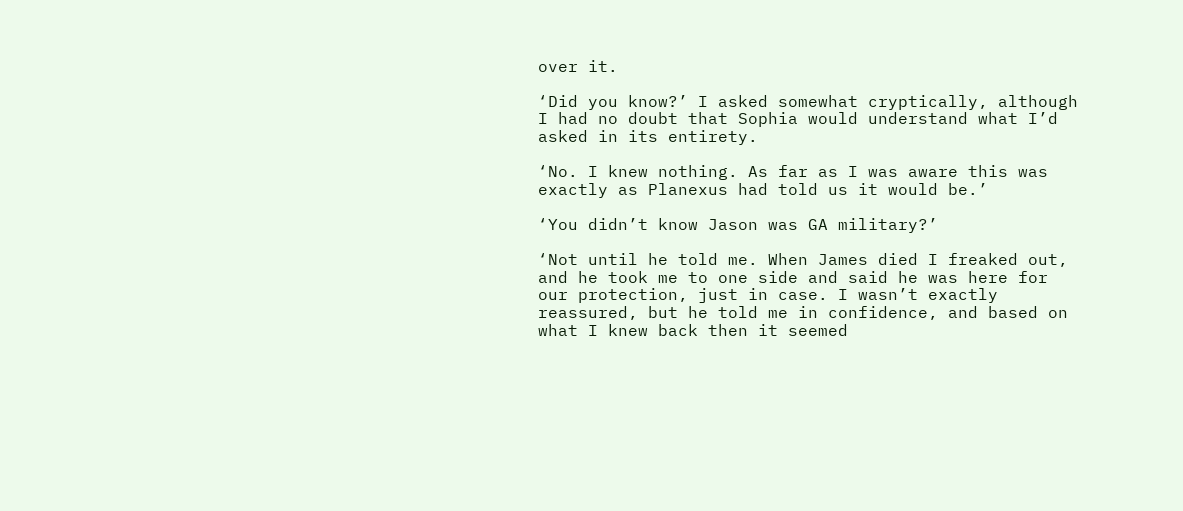over it.

‘Did you know?’ I asked somewhat cryptically, although I had no doubt that Sophia would understand what I’d asked in its entirety.

‘No. I knew nothing. As far as I was aware this was exactly as Planexus had told us it would be.’

‘You didn’t know Jason was GA military?’

‘Not until he told me. When James died I freaked out, and he took me to one side and said he was here for our protection, just in case. I wasn’t exactly reassured, but he told me in confidence, and based on what I knew back then it seemed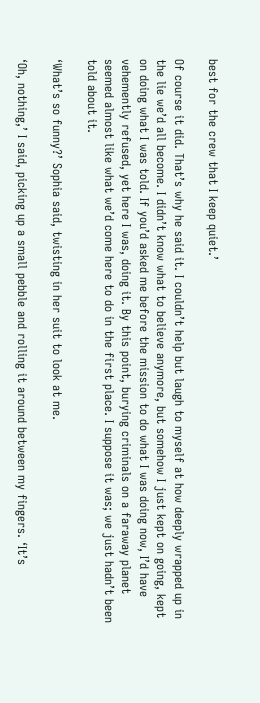best for the crew that I keep quiet.’

Of course it did. That’s why he said it. I couldn’t help but laugh to myself at how deeply wrapped up in the lie we’d all become. I didn’t know what to believe anymore, but somehow I just kept on going, kept on doing what I was told. If you’d asked me before the mission to do what I was doing now, I’d have vehemently refused, yet here I was, doing it. By this point, burying criminals on a faraway planet seemed almost like what we’d come here to do in the first place. I suppose it was; we just hadn’t been told about it.

‘What’s so funny?’ Sophia said, twisting in her suit to look at me.

‘Oh, nothing,’ I said, picking up a small pebble and rolling it around between my fingers. ‘It’s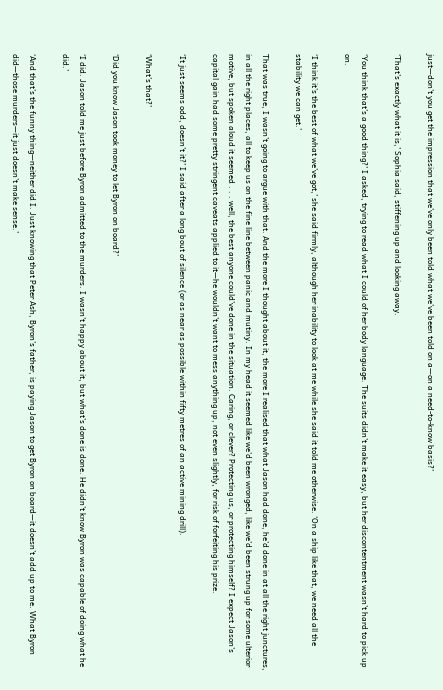just—don’t you get the impression that we’ve only been told what we’ve been told on a—on a need-to-know basis?’

‘That’s exactly what it is,’ Sophia said, stiffening up and looking away.

‘You think that’s a good thing?’ I asked, trying to read what I could of her body language. The suits didn’t make it easy, but her discontentment wasn’t hard to pick up on.

‘I think it’s the best of what we’ve got,’ she said firmly, although her inability to look at me while she said it told me otherwise. ‘On a ship like that, we need all the stability we can get.’

That was true, I wasn’t going to argue with that. And the more I thought about it, the more I realised that what Jason had done, he’d done in at all the right junctures, in all the right places, all to keep us on the fine line between panic and mutiny. In my head it seemed like we’d been wronged, like we’d been strung up for some ulterior motive, but spoken aloud it seemed . . . well, the best anyone could’ve done in the situation. Caring, or clever? Protecting us, or protecting himself? I expect Jason’s capital gain had some pretty stringent caveats applied to it—he wouldn’t want to mess anything up, not even slightly, for risk of forfeiting his prize.

‘It just seems odd, doesn’t it?’ I said after a long bout of silence (or as near as possible within fifty metres of an active mining drill).

‘What’s that?’

‘Did you know Jason took money to let Byron on board?’

‘I did. Jason told me just before Byron admitted to the murders. I wasn’t happy about it, but what’s done is done. He didn’t know Byron was capable of doing what he did.’

‘And that’s the funny thing—neither did I. Just knowing that Peter Ash, Byron’s father, is paying Jason to get Byron on board—it doesn’t add up to me. What Byron did—those murders—it just doesn’t make sense.’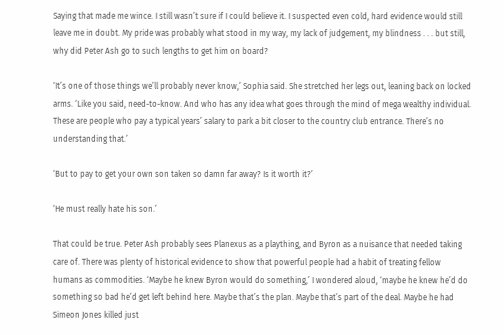Saying that made me wince. I still wasn’t sure if I could believe it. I suspected even cold, hard evidence would still leave me in doubt. My pride was probably what stood in my way, my lack of judgement, my blindness . . . but still, why did Peter Ash go to such lengths to get him on board?

‘It’s one of those things we’ll probably never know,’ Sophia said. She stretched her legs out, leaning back on locked arms. ‘Like you said, need-to-know. And who has any idea what goes through the mind of mega wealthy individual. These are people who pay a typical years’ salary to park a bit closer to the country club entrance. There’s no understanding that.’

‘But to pay to get your own son taken so damn far away? Is it worth it?’

‘He must really hate his son.’

That could be true. Peter Ash probably sees Planexus as a plaything, and Byron as a nuisance that needed taking care of. There was plenty of historical evidence to show that powerful people had a habit of treating fellow humans as commodities. ‘Maybe he knew Byron would do something,’ I wondered aloud, ‘maybe he knew he’d do something so bad he’d get left behind here. Maybe that’s the plan. Maybe that’s part of the deal. Maybe he had Simeon Jones killed just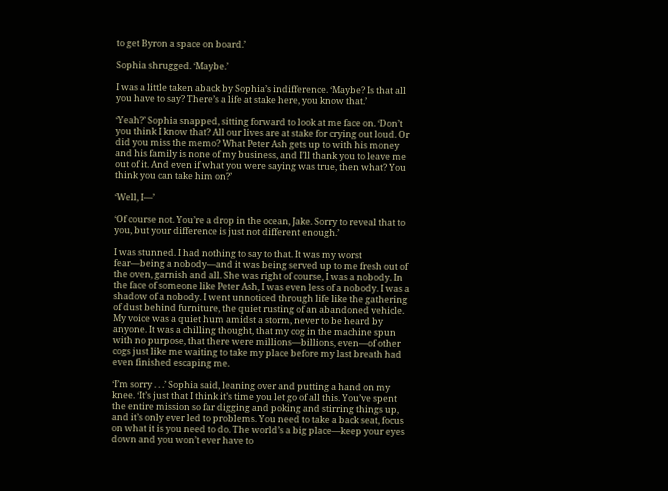to get Byron a space on board.’

Sophia shrugged. ‘Maybe.’

I was a little taken aback by Sophia’s indifference. ‘Maybe? Is that all you have to say? There’s a life at stake here, you know that.’

‘Yeah?’ Sophia snapped, sitting forward to look at me face on. ‘Don’t you think I know that? All our lives are at stake for crying out loud. Or did you miss the memo? What Peter Ash gets up to with his money and his family is none of my business, and I’ll thank you to leave me out of it. And even if what you were saying was true, then what? You think you can take him on?’

‘Well, I—’

‘Of course not. You’re a drop in the ocean, Jake. Sorry to reveal that to you, but your difference is just not different enough.’

I was stunned. I had nothing to say to that. It was my worst fear—being a nobody—and it was being served up to me fresh out of the oven, garnish and all. She was right of course, I was a nobody. In the face of someone like Peter Ash, I was even less of a nobody. I was a shadow of a nobody. I went unnoticed through life like the gathering of dust behind furniture, the quiet rusting of an abandoned vehicle. My voice was a quiet hum amidst a storm, never to be heard by anyone. It was a chilling thought, that my cog in the machine spun with no purpose, that there were millions—billions, even—of other cogs just like me waiting to take my place before my last breath had even finished escaping me.

‘I’m sorry . . .’ Sophia said, leaning over and putting a hand on my knee. ‘It’s just that I think it’s time you let go of all this. You’ve spent the entire mission so far digging and poking and stirring things up, and it’s only ever led to problems. You need to take a back seat, focus on what it is you need to do. The world’s a big place—keep your eyes down and you won’t ever have to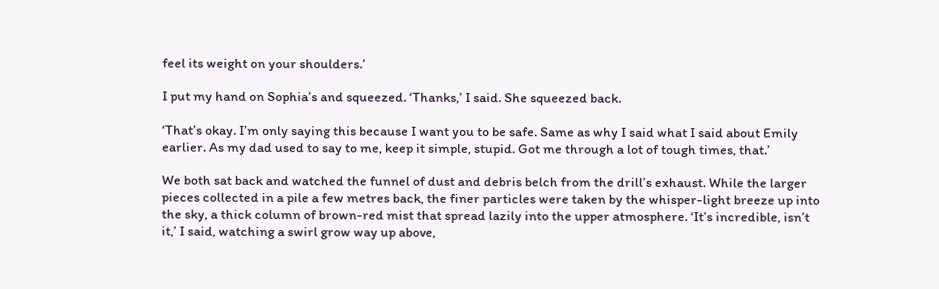feel its weight on your shoulders.’

I put my hand on Sophia’s and squeezed. ‘Thanks,’ I said. She squeezed back.

‘That’s okay. I’m only saying this because I want you to be safe. Same as why I said what I said about Emily earlier. As my dad used to say to me, keep it simple, stupid. Got me through a lot of tough times, that.’

We both sat back and watched the funnel of dust and debris belch from the drill’s exhaust. While the larger pieces collected in a pile a few metres back, the finer particles were taken by the whisper-light breeze up into the sky, a thick column of brown-red mist that spread lazily into the upper atmosphere. ‘It’s incredible, isn’t it,’ I said, watching a swirl grow way up above,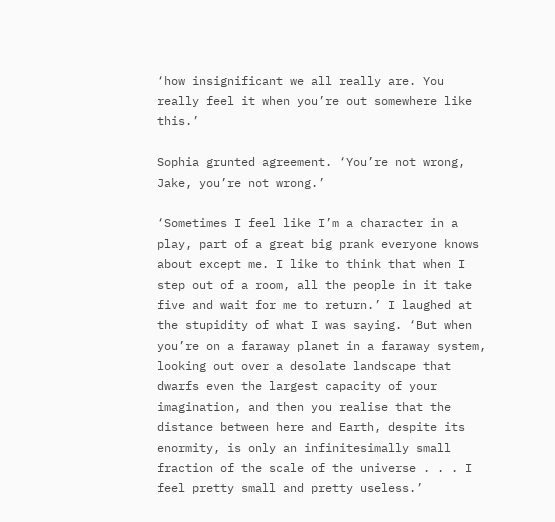‘how insignificant we all really are. You really feel it when you’re out somewhere like this.’

Sophia grunted agreement. ‘You’re not wrong, Jake, you’re not wrong.’

‘Sometimes I feel like I’m a character in a play, part of a great big prank everyone knows about except me. I like to think that when I step out of a room, all the people in it take five and wait for me to return.’ I laughed at the stupidity of what I was saying. ‘But when you’re on a faraway planet in a faraway system, looking out over a desolate landscape that dwarfs even the largest capacity of your imagination, and then you realise that the distance between here and Earth, despite its enormity, is only an infinitesimally small fraction of the scale of the universe . . . I feel pretty small and pretty useless.’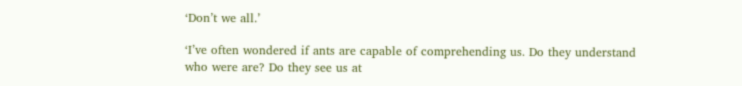‘Don’t we all.’

‘I’ve often wondered if ants are capable of comprehending us. Do they understand who were are? Do they see us at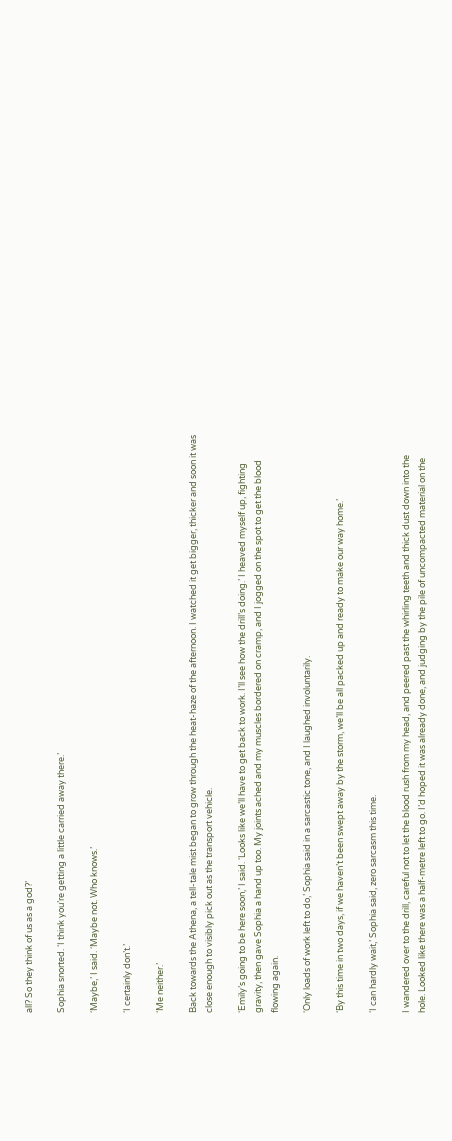all? So they think of us as a god?’

Sophia snorted. ‘I think you’re getting a little carried away there.’

‘Maybe,’ I said. ‘Maybe not. Who knows.’

‘I certainly don’t.’

‘Me neither.’

Back towards the Athena, a tell-tale mist began to grow through the heat-haze of the afternoon. I watched it get bigger, thicker and soon it was close enough to visibly pick out as the transport vehicle.

‘Emily’s going to be here soon,’ I said. ‘Looks like we’ll have to get back to work. I’ll see how the drill’s doing.’ I heaved myself up, fighting gravity, then gave Sophia a hand up too. My joints ached and my muscles bordered on cramp, and I jogged on the spot to get the blood flowing again.

‘Only loads of work left to do,’ Sophia said in a sarcastic tone, and I laughed involuntarily.

‘By this time in two days, if we haven’t been swept away by the storm, we’ll be all packed up and ready to make our way home.’

‘I can hardly wait,’ Sophia said, zero sarcasm this time.

I wandered over to the drill, careful not to let the blood rush from my head, and peered past the whirling teeth and thick dust down into the hole. Looked like there was a half-metre left to go. I’d hoped it was already done, and judging by the pile of uncompacted material on the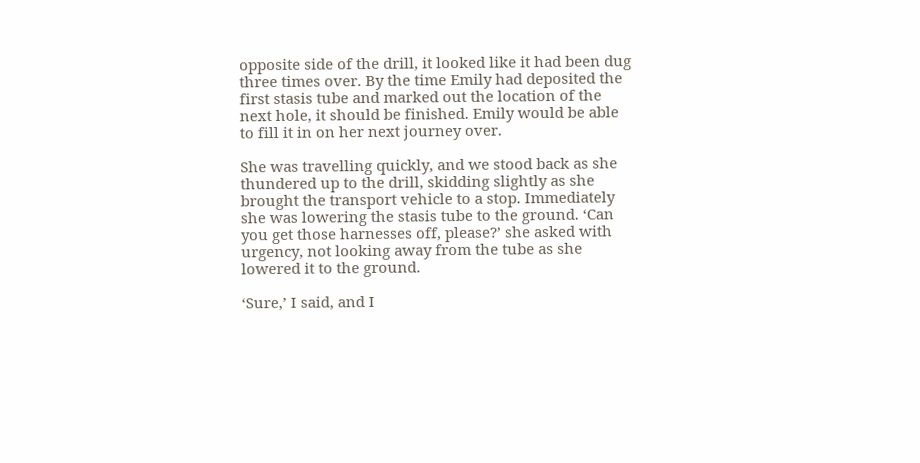opposite side of the drill, it looked like it had been dug three times over. By the time Emily had deposited the first stasis tube and marked out the location of the next hole, it should be finished. Emily would be able to fill it in on her next journey over.

She was travelling quickly, and we stood back as she thundered up to the drill, skidding slightly as she brought the transport vehicle to a stop. Immediately she was lowering the stasis tube to the ground. ‘Can you get those harnesses off, please?’ she asked with urgency, not looking away from the tube as she lowered it to the ground.

‘Sure,’ I said, and I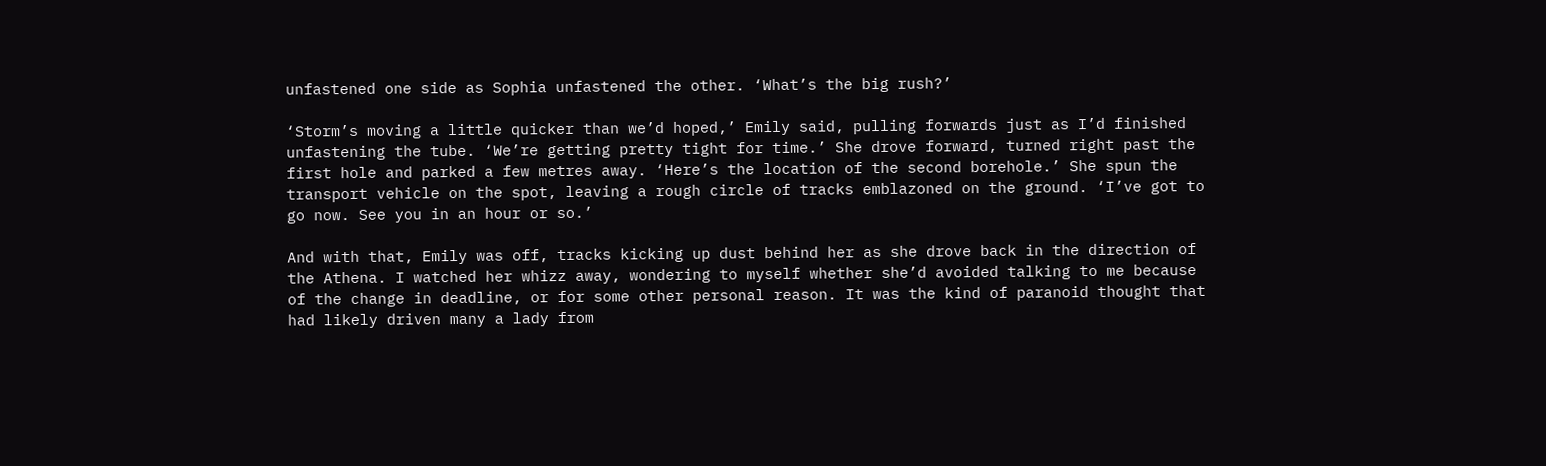unfastened one side as Sophia unfastened the other. ‘What’s the big rush?’

‘Storm’s moving a little quicker than we’d hoped,’ Emily said, pulling forwards just as I’d finished unfastening the tube. ‘We’re getting pretty tight for time.’ She drove forward, turned right past the first hole and parked a few metres away. ‘Here’s the location of the second borehole.’ She spun the transport vehicle on the spot, leaving a rough circle of tracks emblazoned on the ground. ‘I’ve got to go now. See you in an hour or so.’

And with that, Emily was off, tracks kicking up dust behind her as she drove back in the direction of the Athena. I watched her whizz away, wondering to myself whether she’d avoided talking to me because of the change in deadline, or for some other personal reason. It was the kind of paranoid thought that had likely driven many a lady from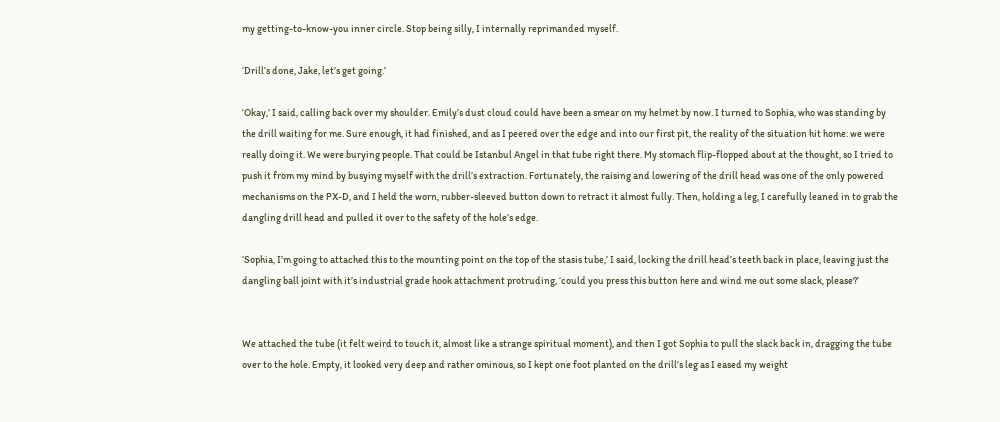my getting-to-know-you inner circle. Stop being silly, I internally reprimanded myself.

‘Drill’s done, Jake, let’s get going.’

‘Okay,’ I said, calling back over my shoulder. Emily’s dust cloud could have been a smear on my helmet by now. I turned to Sophia, who was standing by the drill waiting for me. Sure enough, it had finished, and as I peered over the edge and into our first pit, the reality of the situation hit home: we were really doing it. We were burying people. That could be Istanbul Angel in that tube right there. My stomach flip-flopped about at the thought, so I tried to push it from my mind by busying myself with the drill’s extraction. Fortunately, the raising and lowering of the drill head was one of the only powered mechanisms on the PX-D, and I held the worn, rubber-sleeved button down to retract it almost fully. Then, holding a leg, I carefully leaned in to grab the dangling drill head and pulled it over to the safety of the hole’s edge.

‘Sophia, I’m going to attached this to the mounting point on the top of the stasis tube,’ I said, locking the drill head’s teeth back in place, leaving just the dangling ball joint with it’s industrial grade hook attachment protruding, ‘could you press this button here and wind me out some slack, please?’


We attached the tube (it felt weird to touch it, almost like a strange spiritual moment), and then I got Sophia to pull the slack back in, dragging the tube over to the hole. Empty, it looked very deep and rather ominous, so I kept one foot planted on the drill’s leg as I eased my weight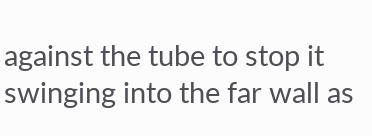against the tube to stop it swinging into the far wall as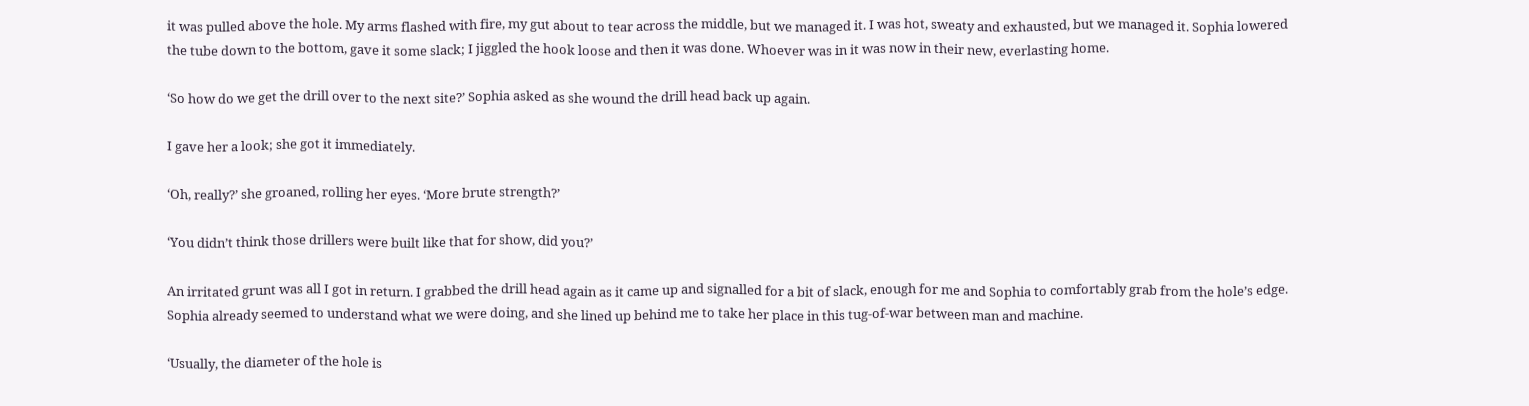it was pulled above the hole. My arms flashed with fire, my gut about to tear across the middle, but we managed it. I was hot, sweaty and exhausted, but we managed it. Sophia lowered the tube down to the bottom, gave it some slack; I jiggled the hook loose and then it was done. Whoever was in it was now in their new, everlasting home.

‘So how do we get the drill over to the next site?’ Sophia asked as she wound the drill head back up again.

I gave her a look; she got it immediately.

‘Oh, really?’ she groaned, rolling her eyes. ‘More brute strength?’

‘You didn’t think those drillers were built like that for show, did you?’

An irritated grunt was all I got in return. I grabbed the drill head again as it came up and signalled for a bit of slack, enough for me and Sophia to comfortably grab from the hole’s edge. Sophia already seemed to understand what we were doing, and she lined up behind me to take her place in this tug-of-war between man and machine.

‘Usually, the diameter of the hole is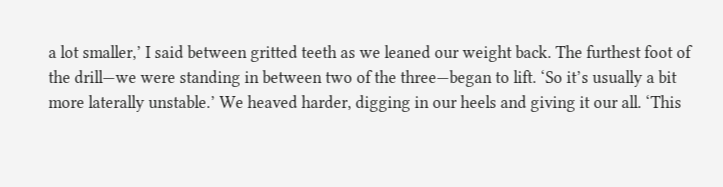a lot smaller,’ I said between gritted teeth as we leaned our weight back. The furthest foot of the drill—we were standing in between two of the three—began to lift. ‘So it’s usually a bit more laterally unstable.’ We heaved harder, digging in our heels and giving it our all. ‘This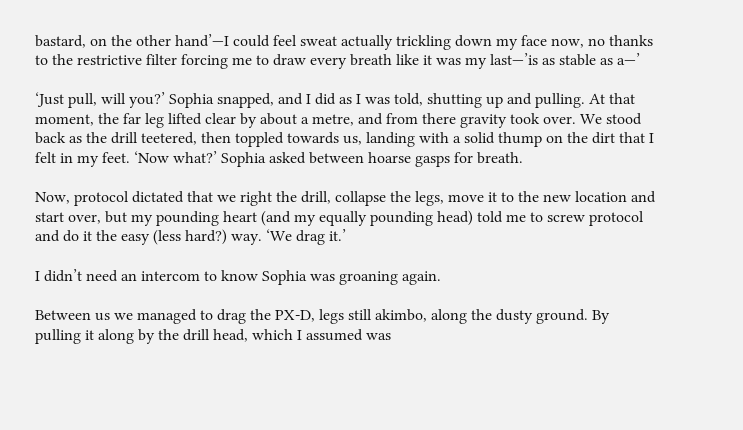bastard, on the other hand’—I could feel sweat actually trickling down my face now, no thanks to the restrictive filter forcing me to draw every breath like it was my last—’is as stable as a—’

‘Just pull, will you?’ Sophia snapped, and I did as I was told, shutting up and pulling. At that moment, the far leg lifted clear by about a metre, and from there gravity took over. We stood back as the drill teetered, then toppled towards us, landing with a solid thump on the dirt that I felt in my feet. ‘Now what?’ Sophia asked between hoarse gasps for breath.

Now, protocol dictated that we right the drill, collapse the legs, move it to the new location and start over, but my pounding heart (and my equally pounding head) told me to screw protocol and do it the easy (less hard?) way. ‘We drag it.’

I didn’t need an intercom to know Sophia was groaning again.

Between us we managed to drag the PX-D, legs still akimbo, along the dusty ground. By pulling it along by the drill head, which I assumed was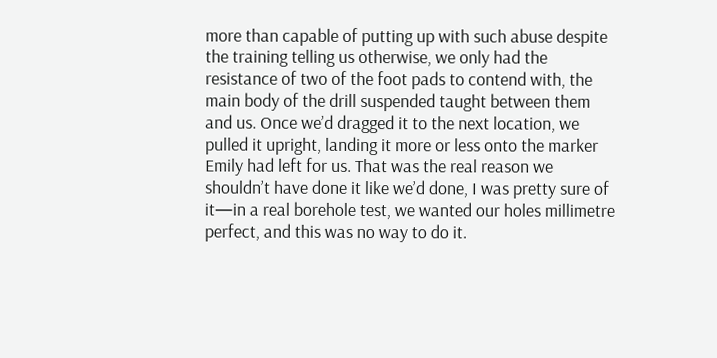more than capable of putting up with such abuse despite the training telling us otherwise, we only had the resistance of two of the foot pads to contend with, the main body of the drill suspended taught between them and us. Once we’d dragged it to the next location, we pulled it upright, landing it more or less onto the marker Emily had left for us. That was the real reason we shouldn’t have done it like we’d done, I was pretty sure of it—in a real borehole test, we wanted our holes millimetre perfect, and this was no way to do it.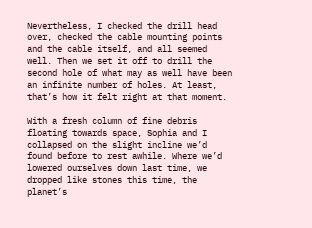Nevertheless, I checked the drill head over, checked the cable mounting points and the cable itself, and all seemed well. Then we set it off to drill the second hole of what may as well have been an infinite number of holes. At least, that’s how it felt right at that moment.

With a fresh column of fine debris floating towards space, Sophia and I collapsed on the slight incline we’d found before to rest awhile. Where we’d lowered ourselves down last time, we dropped like stones this time, the planet’s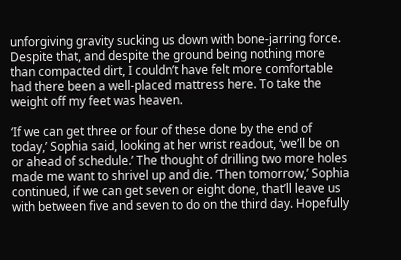unforgiving gravity sucking us down with bone-jarring force. Despite that, and despite the ground being nothing more than compacted dirt, I couldn’t have felt more comfortable had there been a well-placed mattress here. To take the weight off my feet was heaven.

‘If we can get three or four of these done by the end of today,’ Sophia said, looking at her wrist readout, ‘we’ll be on or ahead of schedule.’ The thought of drilling two more holes made me want to shrivel up and die. ‘Then tomorrow,’ Sophia continued, if we can get seven or eight done, that’ll leave us with between five and seven to do on the third day. Hopefully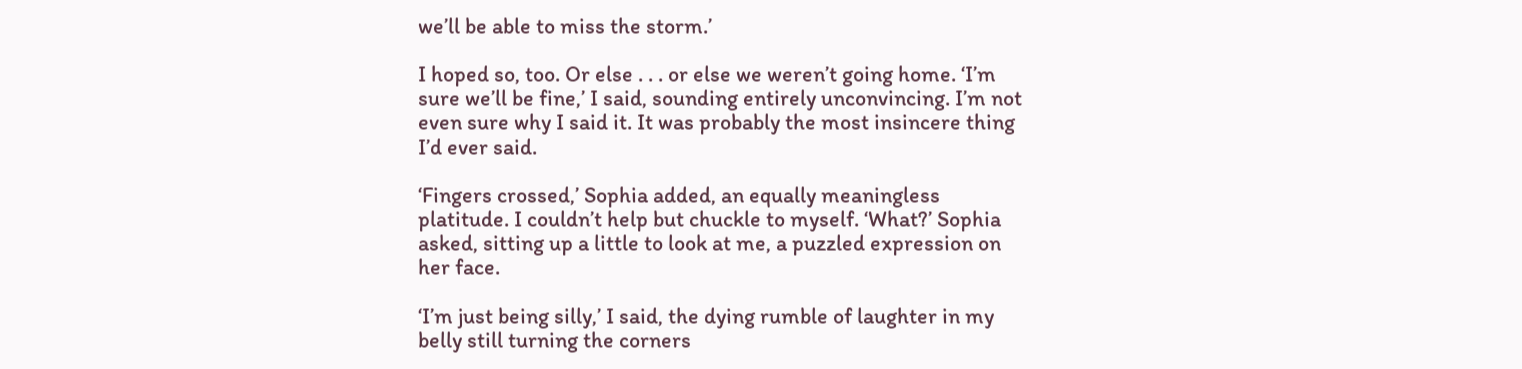we’ll be able to miss the storm.’

I hoped so, too. Or else . . . or else we weren’t going home. ‘I’m sure we’ll be fine,’ I said, sounding entirely unconvincing. I’m not even sure why I said it. It was probably the most insincere thing I’d ever said.

‘Fingers crossed,’ Sophia added, an equally meaningless platitude. I couldn’t help but chuckle to myself. ‘What?’ Sophia asked, sitting up a little to look at me, a puzzled expression on her face.

‘I’m just being silly,’ I said, the dying rumble of laughter in my belly still turning the corners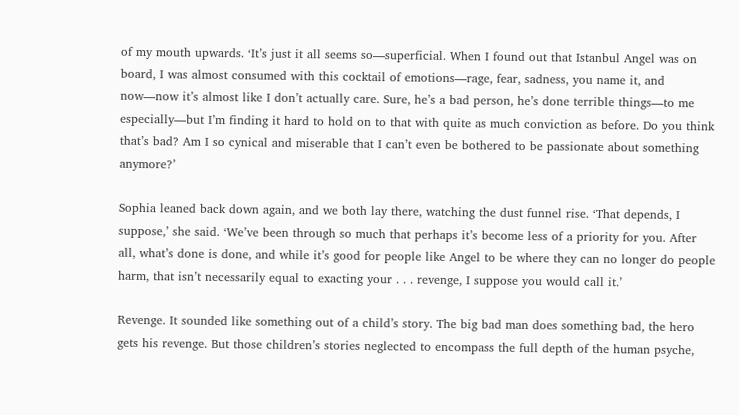of my mouth upwards. ‘It’s just it all seems so—superficial. When I found out that Istanbul Angel was on board, I was almost consumed with this cocktail of emotions—rage, fear, sadness, you name it, and now—now it’s almost like I don’t actually care. Sure, he’s a bad person, he’s done terrible things—to me especially—but I’m finding it hard to hold on to that with quite as much conviction as before. Do you think that’s bad? Am I so cynical and miserable that I can’t even be bothered to be passionate about something anymore?’

Sophia leaned back down again, and we both lay there, watching the dust funnel rise. ‘That depends, I suppose,’ she said. ‘We’ve been through so much that perhaps it’s become less of a priority for you. After all, what’s done is done, and while it’s good for people like Angel to be where they can no longer do people harm, that isn’t necessarily equal to exacting your . . . revenge, I suppose you would call it.’

Revenge. It sounded like something out of a child’s story. The big bad man does something bad, the hero gets his revenge. But those children’s stories neglected to encompass the full depth of the human psyche,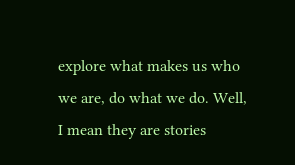explore what makes us who we are, do what we do. Well, I mean they are stories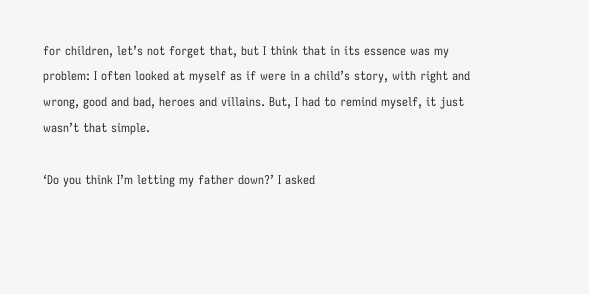for children, let’s not forget that, but I think that in its essence was my problem: I often looked at myself as if were in a child’s story, with right and wrong, good and bad, heroes and villains. But, I had to remind myself, it just wasn’t that simple.

‘Do you think I’m letting my father down?’ I asked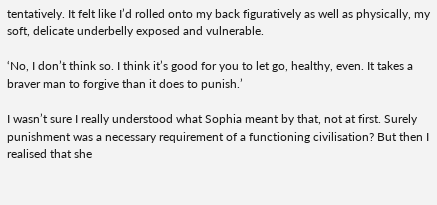tentatively. It felt like I’d rolled onto my back figuratively as well as physically, my soft, delicate underbelly exposed and vulnerable.

‘No, I don’t think so. I think it’s good for you to let go, healthy, even. It takes a braver man to forgive than it does to punish.’

I wasn’t sure I really understood what Sophia meant by that, not at first. Surely punishment was a necessary requirement of a functioning civilisation? But then I realised that she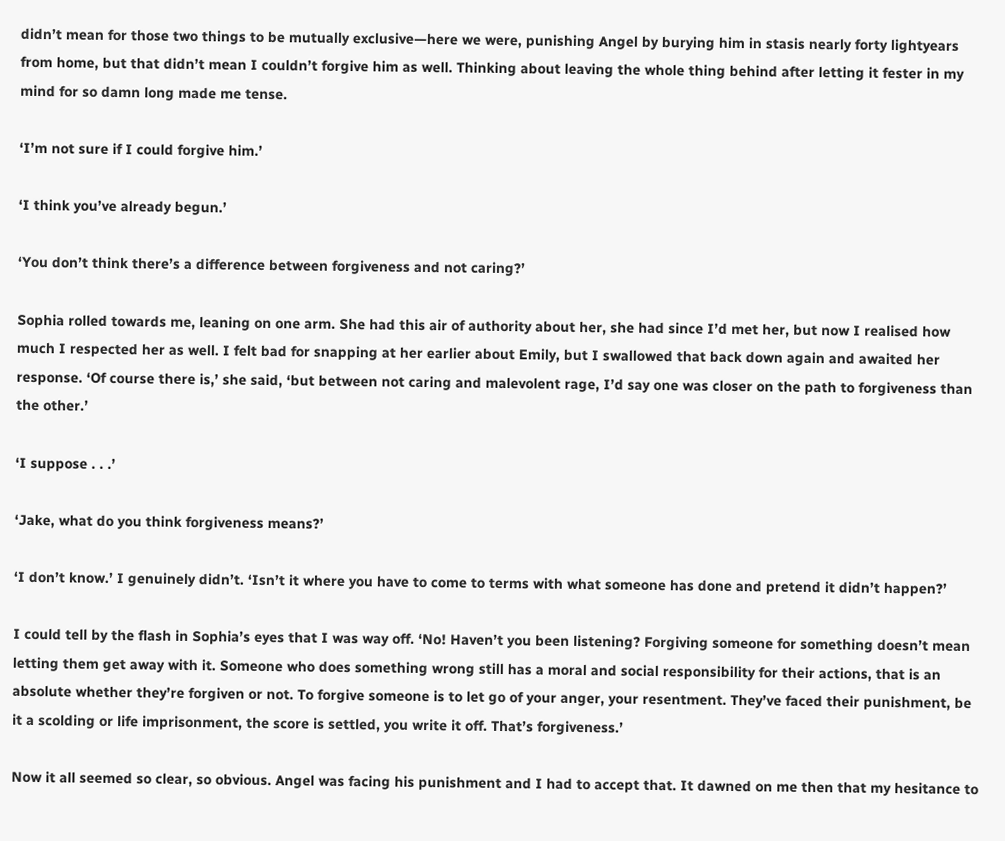didn’t mean for those two things to be mutually exclusive—here we were, punishing Angel by burying him in stasis nearly forty lightyears from home, but that didn’t mean I couldn’t forgive him as well. Thinking about leaving the whole thing behind after letting it fester in my mind for so damn long made me tense.

‘I’m not sure if I could forgive him.’

‘I think you’ve already begun.’

‘You don’t think there’s a difference between forgiveness and not caring?’

Sophia rolled towards me, leaning on one arm. She had this air of authority about her, she had since I’d met her, but now I realised how much I respected her as well. I felt bad for snapping at her earlier about Emily, but I swallowed that back down again and awaited her response. ‘Of course there is,’ she said, ‘but between not caring and malevolent rage, I’d say one was closer on the path to forgiveness than the other.’

‘I suppose . . .’

‘Jake, what do you think forgiveness means?’

‘I don’t know.’ I genuinely didn’t. ‘Isn’t it where you have to come to terms with what someone has done and pretend it didn’t happen?’

I could tell by the flash in Sophia’s eyes that I was way off. ‘No! Haven’t you been listening? Forgiving someone for something doesn’t mean letting them get away with it. Someone who does something wrong still has a moral and social responsibility for their actions, that is an absolute whether they’re forgiven or not. To forgive someone is to let go of your anger, your resentment. They’ve faced their punishment, be it a scolding or life imprisonment, the score is settled, you write it off. That’s forgiveness.’

Now it all seemed so clear, so obvious. Angel was facing his punishment and I had to accept that. It dawned on me then that my hesitance to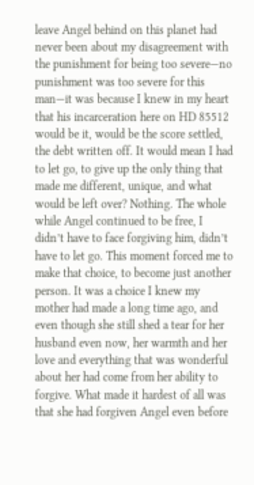leave Angel behind on this planet had never been about my disagreement with the punishment for being too severe—no punishment was too severe for this man—it was because I knew in my heart that his incarceration here on HD 85512 would be it, would be the score settled, the debt written off. It would mean I had to let go, to give up the only thing that made me different, unique, and what would be left over? Nothing. The whole while Angel continued to be free, I didn’t have to face forgiving him, didn’t have to let go. This moment forced me to make that choice, to become just another person. It was a choice I knew my mother had made a long time ago, and even though she still shed a tear for her husband even now, her warmth and her love and everything that was wonderful about her had come from her ability to forgive. What made it hardest of all was that she had forgiven Angel even before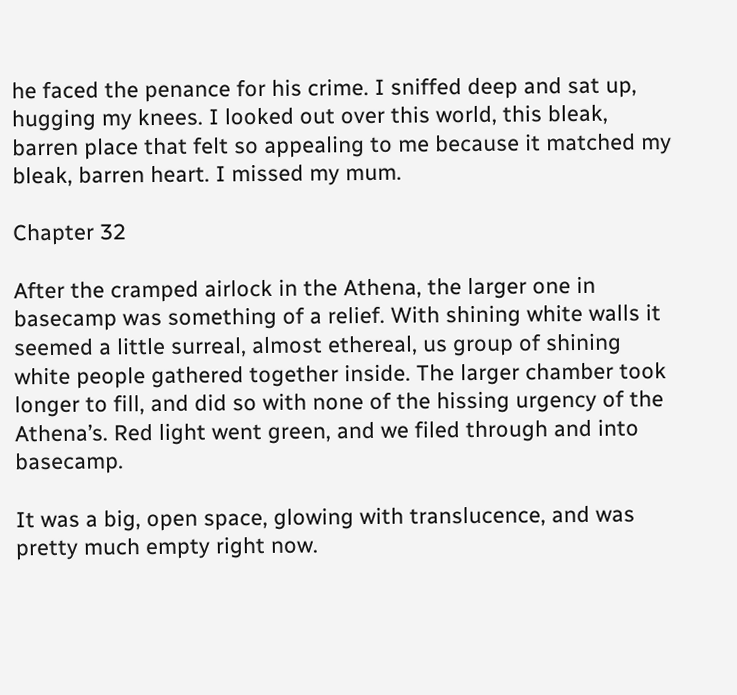he faced the penance for his crime. I sniffed deep and sat up, hugging my knees. I looked out over this world, this bleak, barren place that felt so appealing to me because it matched my bleak, barren heart. I missed my mum.

Chapter 32

After the cramped airlock in the Athena, the larger one in basecamp was something of a relief. With shining white walls it seemed a little surreal, almost ethereal, us group of shining white people gathered together inside. The larger chamber took longer to fill, and did so with none of the hissing urgency of the Athena’s. Red light went green, and we filed through and into basecamp.

It was a big, open space, glowing with translucence, and was pretty much empty right now.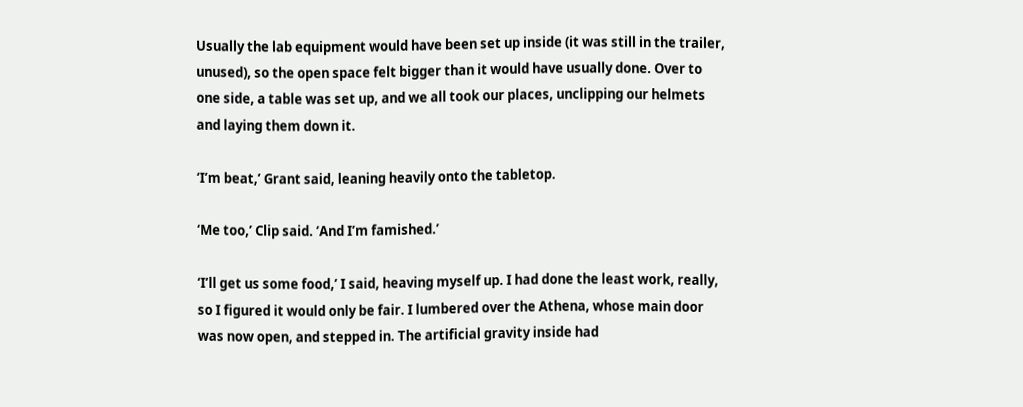Usually the lab equipment would have been set up inside (it was still in the trailer, unused), so the open space felt bigger than it would have usually done. Over to one side, a table was set up, and we all took our places, unclipping our helmets and laying them down it.

‘I’m beat,’ Grant said, leaning heavily onto the tabletop.

‘Me too,’ Clip said. ‘And I’m famished.’

‘I’ll get us some food,’ I said, heaving myself up. I had done the least work, really, so I figured it would only be fair. I lumbered over the Athena, whose main door was now open, and stepped in. The artificial gravity inside had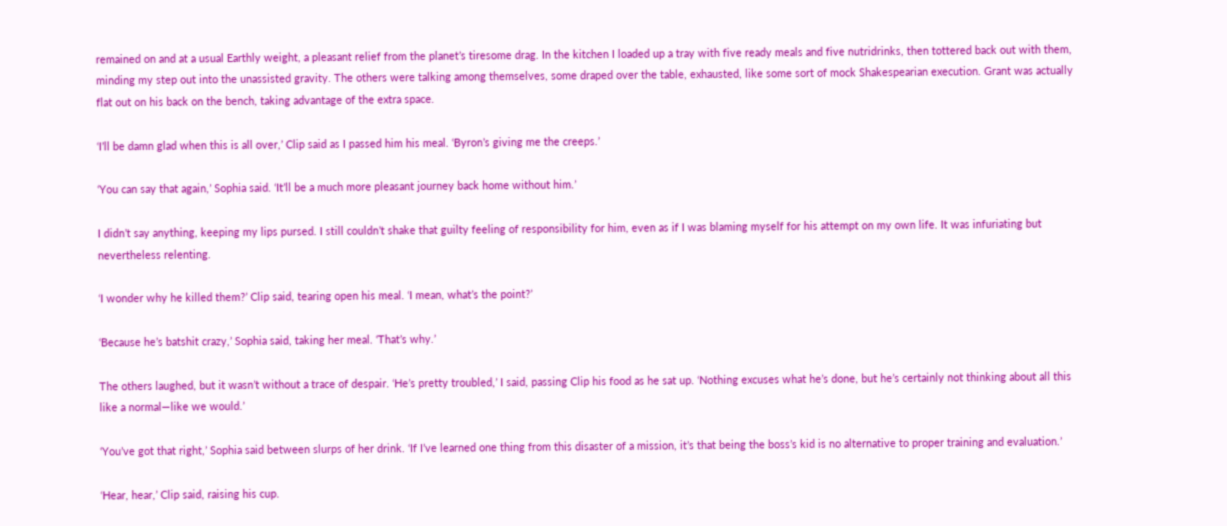remained on and at a usual Earthly weight, a pleasant relief from the planet’s tiresome drag. In the kitchen I loaded up a tray with five ready meals and five nutridrinks, then tottered back out with them, minding my step out into the unassisted gravity. The others were talking among themselves, some draped over the table, exhausted, like some sort of mock Shakespearian execution. Grant was actually flat out on his back on the bench, taking advantage of the extra space.

‘I’ll be damn glad when this is all over,’ Clip said as I passed him his meal. ‘Byron’s giving me the creeps.’

‘You can say that again,’ Sophia said. ‘It’ll be a much more pleasant journey back home without him.’

I didn’t say anything, keeping my lips pursed. I still couldn’t shake that guilty feeling of responsibility for him, even as if I was blaming myself for his attempt on my own life. It was infuriating but nevertheless relenting.

‘I wonder why he killed them?’ Clip said, tearing open his meal. ‘I mean, what’s the point?’

‘Because he’s batshit crazy,’ Sophia said, taking her meal. ‘That’s why.’

The others laughed, but it wasn’t without a trace of despair. ‘He’s pretty troubled,’ I said, passing Clip his food as he sat up. ‘Nothing excuses what he’s done, but he’s certainly not thinking about all this like a normal—like we would.’

‘You’ve got that right,’ Sophia said between slurps of her drink. ‘If I’ve learned one thing from this disaster of a mission, it’s that being the boss’s kid is no alternative to proper training and evaluation.’

‘Hear, hear,’ Clip said, raising his cup.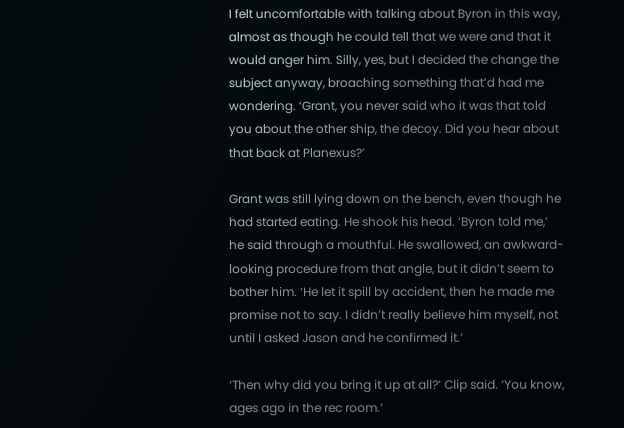I felt uncomfortable with talking about Byron in this way, almost as though he could tell that we were and that it would anger him. Silly, yes, but I decided the change the subject anyway, broaching something that’d had me wondering. ‘Grant, you never said who it was that told you about the other ship, the decoy. Did you hear about that back at Planexus?’

Grant was still lying down on the bench, even though he had started eating. He shook his head. ‘Byron told me,’ he said through a mouthful. He swallowed, an awkward-looking procedure from that angle, but it didn’t seem to bother him. ‘He let it spill by accident, then he made me promise not to say. I didn’t really believe him myself, not until I asked Jason and he confirmed it.’

‘Then why did you bring it up at all?’ Clip said. ‘You know, ages ago in the rec room.’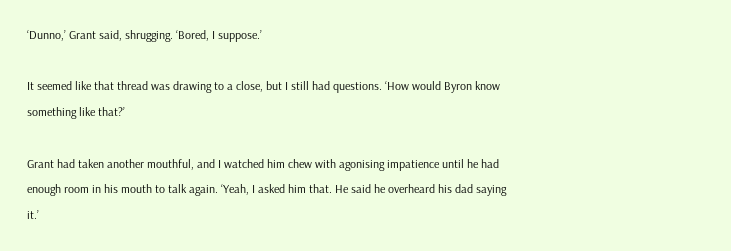‘Dunno,’ Grant said, shrugging. ‘Bored, I suppose.’

It seemed like that thread was drawing to a close, but I still had questions. ‘How would Byron know something like that?’

Grant had taken another mouthful, and I watched him chew with agonising impatience until he had enough room in his mouth to talk again. ‘Yeah, I asked him that. He said he overheard his dad saying it.’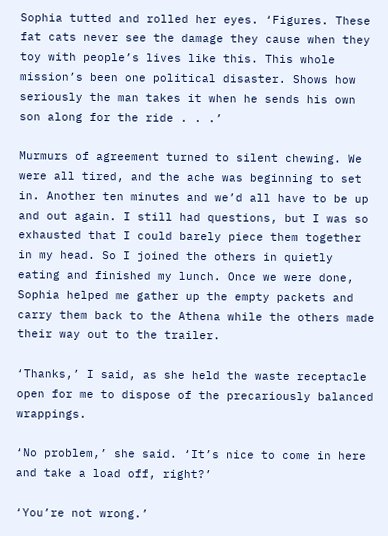Sophia tutted and rolled her eyes. ‘Figures. These fat cats never see the damage they cause when they toy with people’s lives like this. This whole mission’s been one political disaster. Shows how seriously the man takes it when he sends his own son along for the ride . . .’

Murmurs of agreement turned to silent chewing. We were all tired, and the ache was beginning to set in. Another ten minutes and we’d all have to be up and out again. I still had questions, but I was so exhausted that I could barely piece them together in my head. So I joined the others in quietly eating and finished my lunch. Once we were done, Sophia helped me gather up the empty packets and carry them back to the Athena while the others made their way out to the trailer.

‘Thanks,’ I said, as she held the waste receptacle open for me to dispose of the precariously balanced wrappings.

‘No problem,’ she said. ‘It’s nice to come in here and take a load off, right?’

‘You’re not wrong.’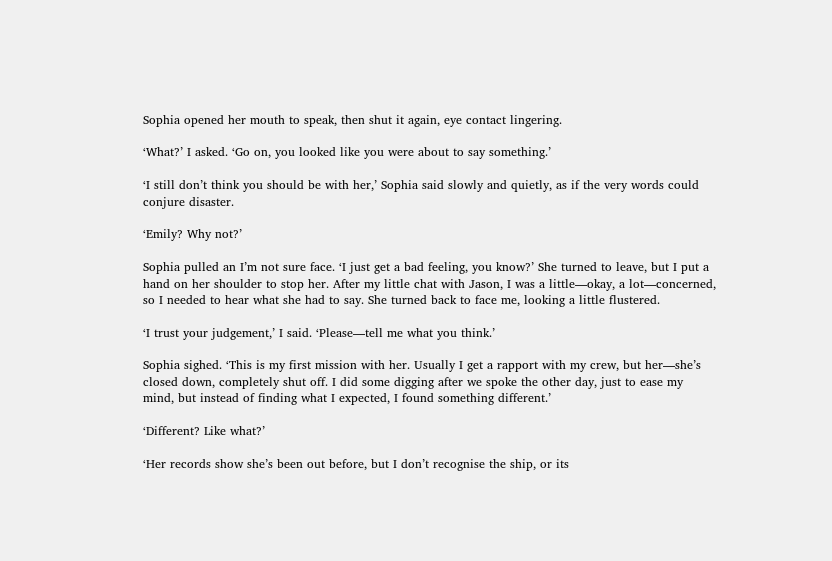Sophia opened her mouth to speak, then shut it again, eye contact lingering.

‘What?’ I asked. ‘Go on, you looked like you were about to say something.’

‘I still don’t think you should be with her,’ Sophia said slowly and quietly, as if the very words could conjure disaster.

‘Emily? Why not?’

Sophia pulled an I’m not sure face. ‘I just get a bad feeling, you know?’ She turned to leave, but I put a hand on her shoulder to stop her. After my little chat with Jason, I was a little—okay, a lot—concerned, so I needed to hear what she had to say. She turned back to face me, looking a little flustered.

‘I trust your judgement,’ I said. ‘Please—tell me what you think.’

Sophia sighed. ‘This is my first mission with her. Usually I get a rapport with my crew, but her—she’s closed down, completely shut off. I did some digging after we spoke the other day, just to ease my mind, but instead of finding what I expected, I found something different.’

‘Different? Like what?’

‘Her records show she’s been out before, but I don’t recognise the ship, or its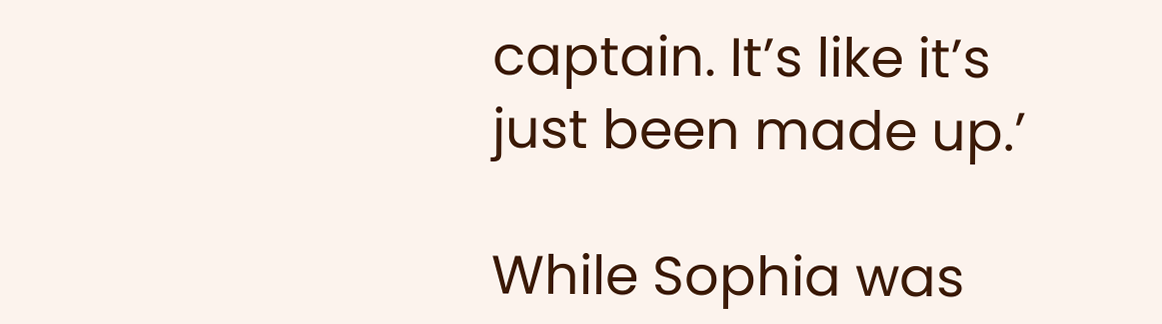captain. It’s like it’s just been made up.’

While Sophia was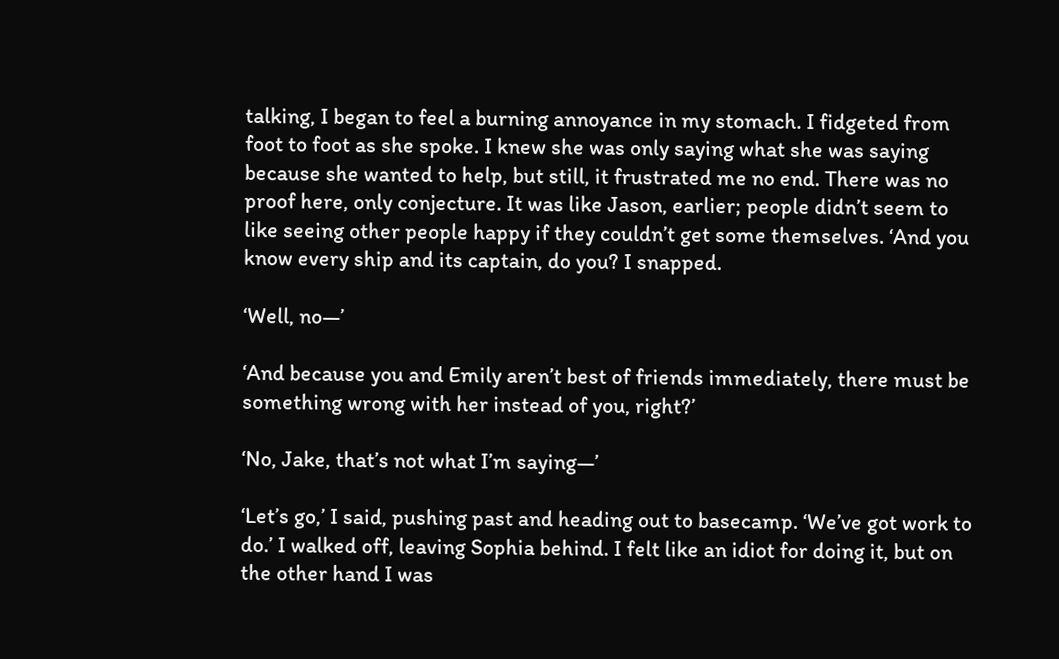talking, I began to feel a burning annoyance in my stomach. I fidgeted from foot to foot as she spoke. I knew she was only saying what she was saying because she wanted to help, but still, it frustrated me no end. There was no proof here, only conjecture. It was like Jason, earlier; people didn’t seem to like seeing other people happy if they couldn’t get some themselves. ‘And you know every ship and its captain, do you? I snapped.

‘Well, no—’

‘And because you and Emily aren’t best of friends immediately, there must be something wrong with her instead of you, right?’

‘No, Jake, that’s not what I’m saying—’

‘Let’s go,’ I said, pushing past and heading out to basecamp. ‘We’ve got work to do.’ I walked off, leaving Sophia behind. I felt like an idiot for doing it, but on the other hand I was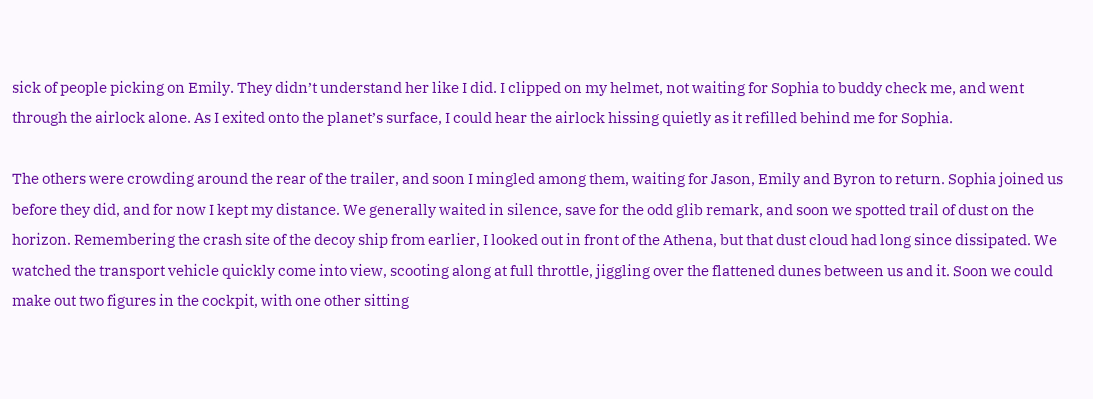sick of people picking on Emily. They didn’t understand her like I did. I clipped on my helmet, not waiting for Sophia to buddy check me, and went through the airlock alone. As I exited onto the planet’s surface, I could hear the airlock hissing quietly as it refilled behind me for Sophia.

The others were crowding around the rear of the trailer, and soon I mingled among them, waiting for Jason, Emily and Byron to return. Sophia joined us before they did, and for now I kept my distance. We generally waited in silence, save for the odd glib remark, and soon we spotted trail of dust on the horizon. Remembering the crash site of the decoy ship from earlier, I looked out in front of the Athena, but that dust cloud had long since dissipated. We watched the transport vehicle quickly come into view, scooting along at full throttle, jiggling over the flattened dunes between us and it. Soon we could make out two figures in the cockpit, with one other sitting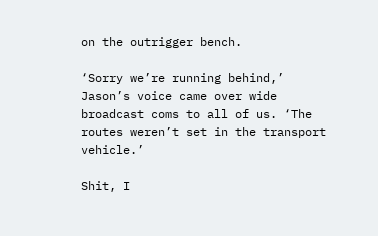on the outrigger bench.

‘Sorry we’re running behind,’ Jason’s voice came over wide broadcast coms to all of us. ‘The routes weren’t set in the transport vehicle.’

Shit, I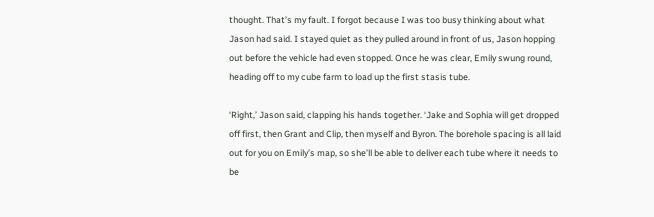thought. That’s my fault. I forgot because I was too busy thinking about what Jason had said. I stayed quiet as they pulled around in front of us, Jason hopping out before the vehicle had even stopped. Once he was clear, Emily swung round, heading off to my cube farm to load up the first stasis tube.

‘Right,’ Jason said, clapping his hands together. ‘Jake and Sophia will get dropped off first, then Grant and Clip, then myself and Byron. The borehole spacing is all laid out for you on Emily’s map, so she’ll be able to deliver each tube where it needs to be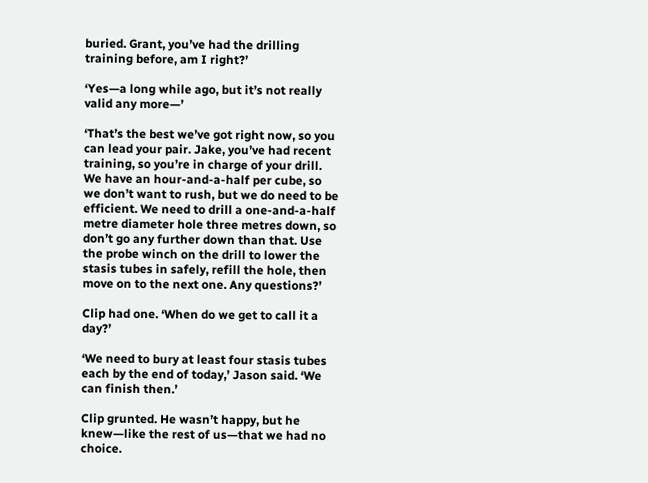buried. Grant, you’ve had the drilling training before, am I right?’

‘Yes—a long while ago, but it’s not really valid any more—’

‘That’s the best we’ve got right now, so you can lead your pair. Jake, you’ve had recent training, so you’re in charge of your drill. We have an hour-and-a-half per cube, so we don’t want to rush, but we do need to be efficient. We need to drill a one-and-a-half metre diameter hole three metres down, so don’t go any further down than that. Use the probe winch on the drill to lower the stasis tubes in safely, refill the hole, then move on to the next one. Any questions?’

Clip had one. ‘When do we get to call it a day?’

‘We need to bury at least four stasis tubes each by the end of today,’ Jason said. ‘We can finish then.’

Clip grunted. He wasn’t happy, but he knew—like the rest of us—that we had no choice.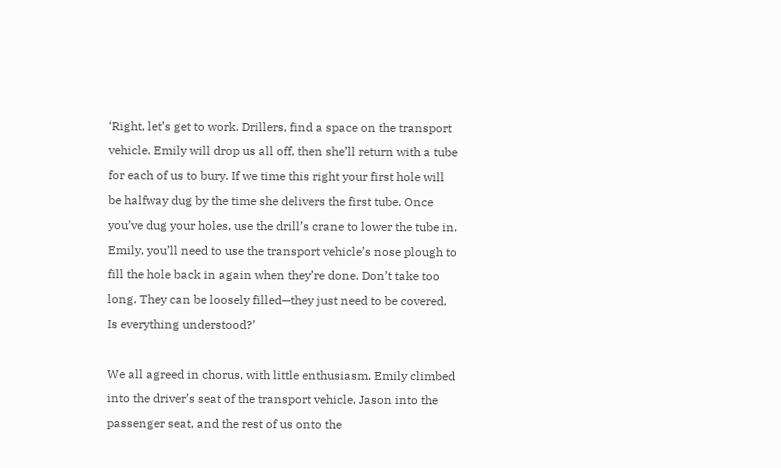‘Right, let’s get to work. Drillers, find a space on the transport vehicle. Emily will drop us all off, then she’ll return with a tube for each of us to bury. If we time this right your first hole will be halfway dug by the time she delivers the first tube. Once you’ve dug your holes, use the drill’s crane to lower the tube in. Emily, you’ll need to use the transport vehicle’s nose plough to fill the hole back in again when they’re done. Don’t take too long. They can be loosely filled—they just need to be covered. Is everything understood?’

We all agreed in chorus, with little enthusiasm. Emily climbed into the driver’s seat of the transport vehicle, Jason into the passenger seat, and the rest of us onto the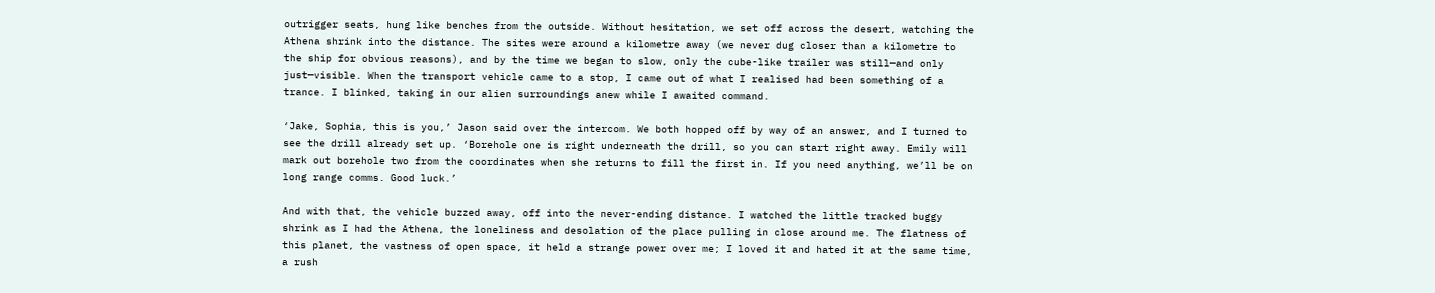outrigger seats, hung like benches from the outside. Without hesitation, we set off across the desert, watching the Athena shrink into the distance. The sites were around a kilometre away (we never dug closer than a kilometre to the ship for obvious reasons), and by the time we began to slow, only the cube-like trailer was still—and only just—visible. When the transport vehicle came to a stop, I came out of what I realised had been something of a trance. I blinked, taking in our alien surroundings anew while I awaited command.

‘Jake, Sophia, this is you,’ Jason said over the intercom. We both hopped off by way of an answer, and I turned to see the drill already set up. ‘Borehole one is right underneath the drill, so you can start right away. Emily will mark out borehole two from the coordinates when she returns to fill the first in. If you need anything, we’ll be on long range comms. Good luck.’

And with that, the vehicle buzzed away, off into the never-ending distance. I watched the little tracked buggy shrink as I had the Athena, the loneliness and desolation of the place pulling in close around me. The flatness of this planet, the vastness of open space, it held a strange power over me; I loved it and hated it at the same time, a rush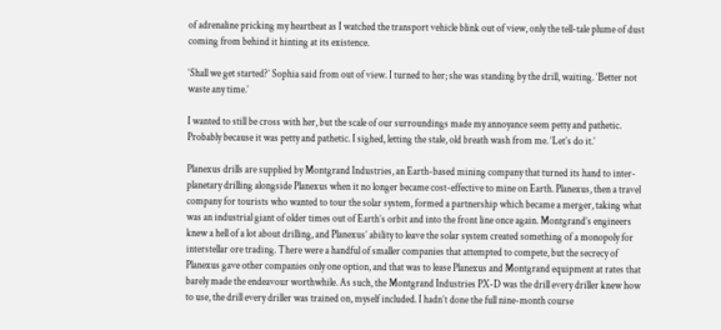of adrenaline pricking my heartbeat as I watched the transport vehicle blink out of view, only the tell-tale plume of dust coming from behind it hinting at its existence.

‘Shall we get started?’ Sophia said from out of view. I turned to her; she was standing by the drill, waiting. ‘Better not waste any time.’

I wanted to still be cross with her, but the scale of our surroundings made my annoyance seem petty and pathetic. Probably because it was petty and pathetic. I sighed, letting the stale, old breath wash from me. ‘Let’s do it.’

Planexus drills are supplied by Montgrand Industries, an Earth-based mining company that turned its hand to inter-planetary drilling alongside Planexus when it no longer became cost-effective to mine on Earth. Planexus, then a travel company for tourists who wanted to tour the solar system, formed a partnership which became a merger, taking what was an industrial giant of older times out of Earth’s orbit and into the front line once again. Montgrand’s engineers knew a hell of a lot about drilling, and Planexus’ ability to leave the solar system created something of a monopoly for interstellar ore trading. There were a handful of smaller companies that attempted to compete, but the secrecy of Planexus gave other companies only one option, and that was to lease Planexus and Montgrand equipment at rates that barely made the endeavour worthwhile. As such, the Montgrand Industries PX-D was the drill every driller knew how to use, the drill every driller was trained on, myself included. I hadn’t done the full nine-month course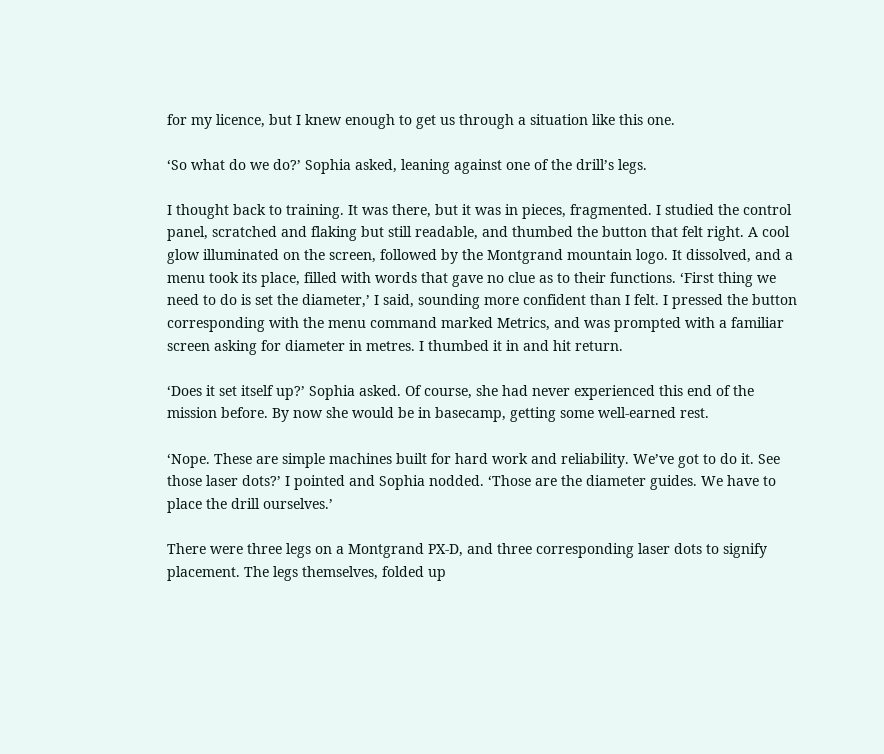for my licence, but I knew enough to get us through a situation like this one.

‘So what do we do?’ Sophia asked, leaning against one of the drill’s legs.

I thought back to training. It was there, but it was in pieces, fragmented. I studied the control panel, scratched and flaking but still readable, and thumbed the button that felt right. A cool glow illuminated on the screen, followed by the Montgrand mountain logo. It dissolved, and a menu took its place, filled with words that gave no clue as to their functions. ‘First thing we need to do is set the diameter,’ I said, sounding more confident than I felt. I pressed the button corresponding with the menu command marked Metrics, and was prompted with a familiar screen asking for diameter in metres. I thumbed it in and hit return.

‘Does it set itself up?’ Sophia asked. Of course, she had never experienced this end of the mission before. By now she would be in basecamp, getting some well-earned rest.

‘Nope. These are simple machines built for hard work and reliability. We’ve got to do it. See those laser dots?’ I pointed and Sophia nodded. ‘Those are the diameter guides. We have to place the drill ourselves.’

There were three legs on a Montgrand PX-D, and three corresponding laser dots to signify placement. The legs themselves, folded up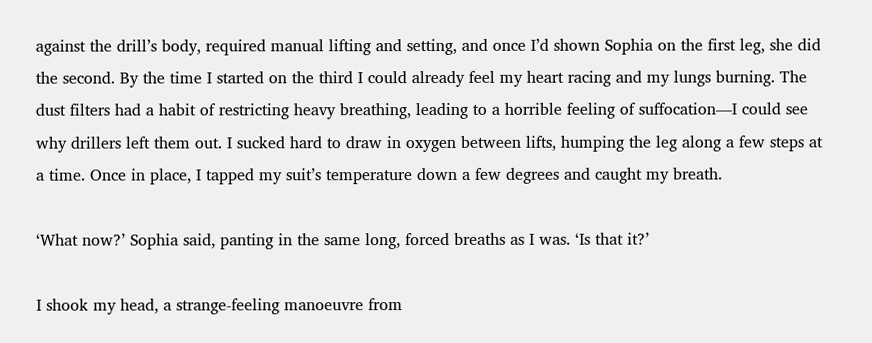against the drill’s body, required manual lifting and setting, and once I’d shown Sophia on the first leg, she did the second. By the time I started on the third I could already feel my heart racing and my lungs burning. The dust filters had a habit of restricting heavy breathing, leading to a horrible feeling of suffocation—I could see why drillers left them out. I sucked hard to draw in oxygen between lifts, humping the leg along a few steps at a time. Once in place, I tapped my suit’s temperature down a few degrees and caught my breath.

‘What now?’ Sophia said, panting in the same long, forced breaths as I was. ‘Is that it?’

I shook my head, a strange-feeling manoeuvre from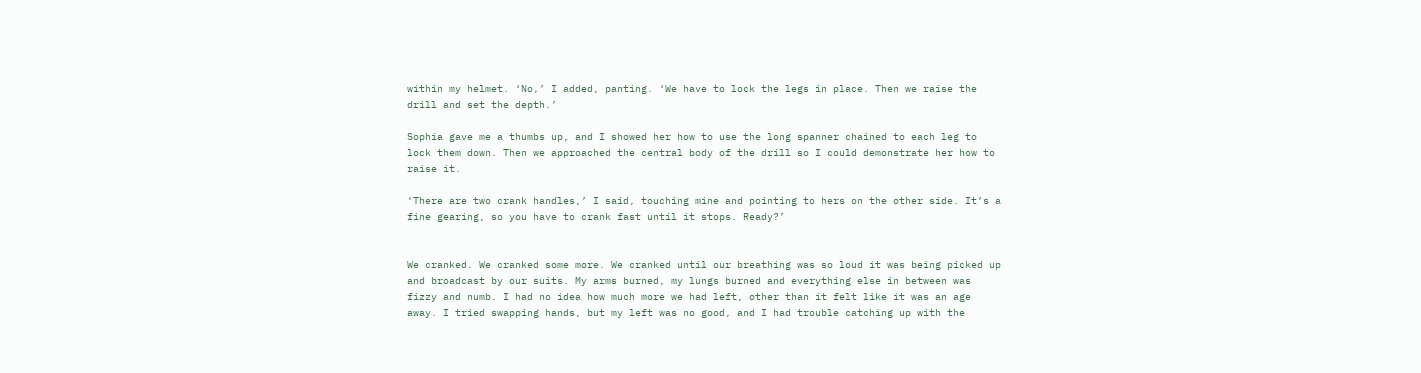within my helmet. ‘No,’ I added, panting. ‘We have to lock the legs in place. Then we raise the drill and set the depth.’

Sophia gave me a thumbs up, and I showed her how to use the long spanner chained to each leg to lock them down. Then we approached the central body of the drill so I could demonstrate her how to raise it.

‘There are two crank handles,’ I said, touching mine and pointing to hers on the other side. It’s a fine gearing, so you have to crank fast until it stops. Ready?’


We cranked. We cranked some more. We cranked until our breathing was so loud it was being picked up and broadcast by our suits. My arms burned, my lungs burned and everything else in between was fizzy and numb. I had no idea how much more we had left, other than it felt like it was an age away. I tried swapping hands, but my left was no good, and I had trouble catching up with the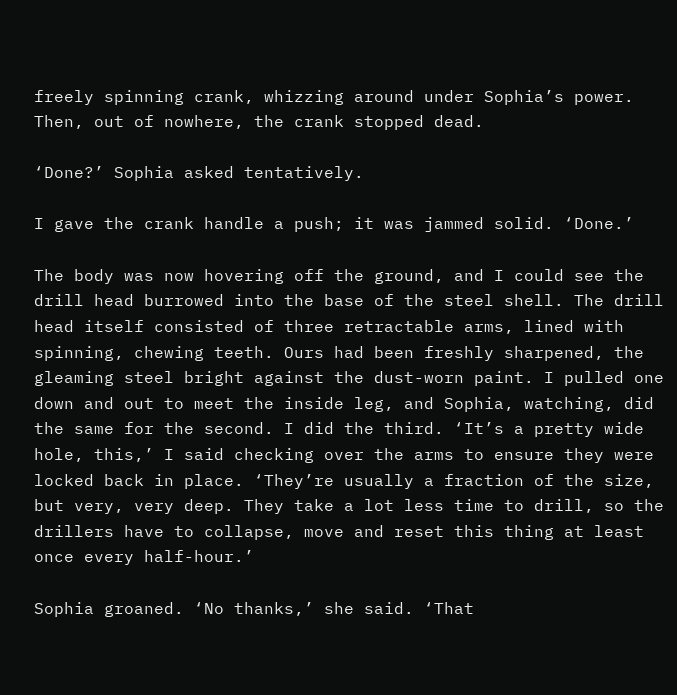freely spinning crank, whizzing around under Sophia’s power. Then, out of nowhere, the crank stopped dead.

‘Done?’ Sophia asked tentatively.

I gave the crank handle a push; it was jammed solid. ‘Done.’

The body was now hovering off the ground, and I could see the drill head burrowed into the base of the steel shell. The drill head itself consisted of three retractable arms, lined with spinning, chewing teeth. Ours had been freshly sharpened, the gleaming steel bright against the dust-worn paint. I pulled one down and out to meet the inside leg, and Sophia, watching, did the same for the second. I did the third. ‘It’s a pretty wide hole, this,’ I said checking over the arms to ensure they were locked back in place. ‘They’re usually a fraction of the size, but very, very deep. They take a lot less time to drill, so the drillers have to collapse, move and reset this thing at least once every half-hour.’

Sophia groaned. ‘No thanks,’ she said. ‘That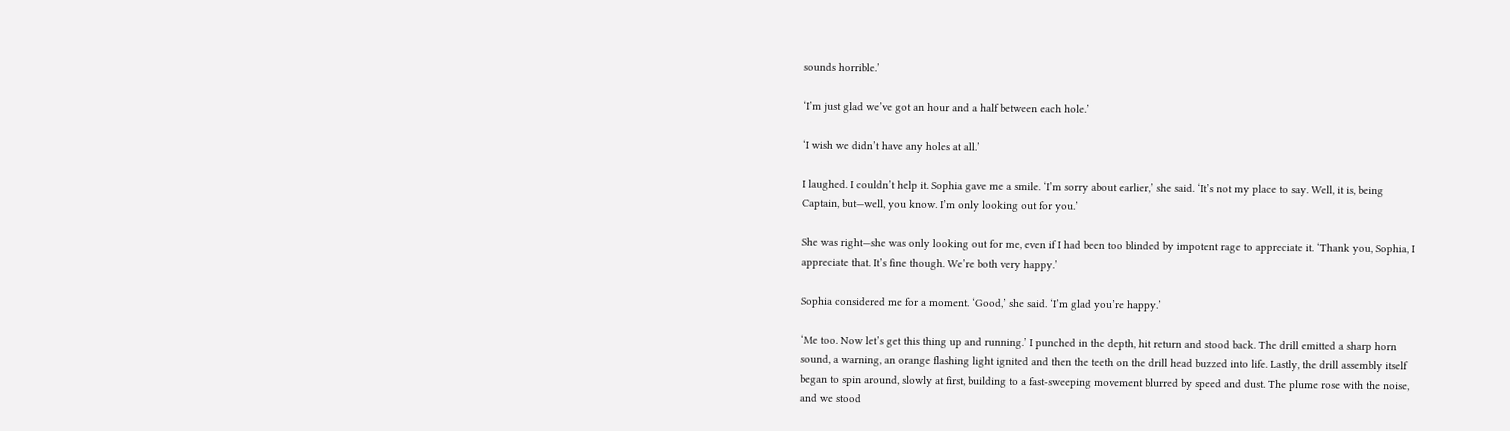sounds horrible.’

‘I’m just glad we’ve got an hour and a half between each hole.’

‘I wish we didn’t have any holes at all.’

I laughed. I couldn’t help it. Sophia gave me a smile. ‘I’m sorry about earlier,’ she said. ‘It’s not my place to say. Well, it is, being Captain, but—well, you know. I’m only looking out for you.’

She was right—she was only looking out for me, even if I had been too blinded by impotent rage to appreciate it. ‘Thank you, Sophia, I appreciate that. It’s fine though. We’re both very happy.’

Sophia considered me for a moment. ‘Good,’ she said. ‘I’m glad you’re happy.’

‘Me too. Now let’s get this thing up and running.’ I punched in the depth, hit return and stood back. The drill emitted a sharp horn sound, a warning, an orange flashing light ignited and then the teeth on the drill head buzzed into life. Lastly, the drill assembly itself began to spin around, slowly at first, building to a fast-sweeping movement blurred by speed and dust. The plume rose with the noise, and we stood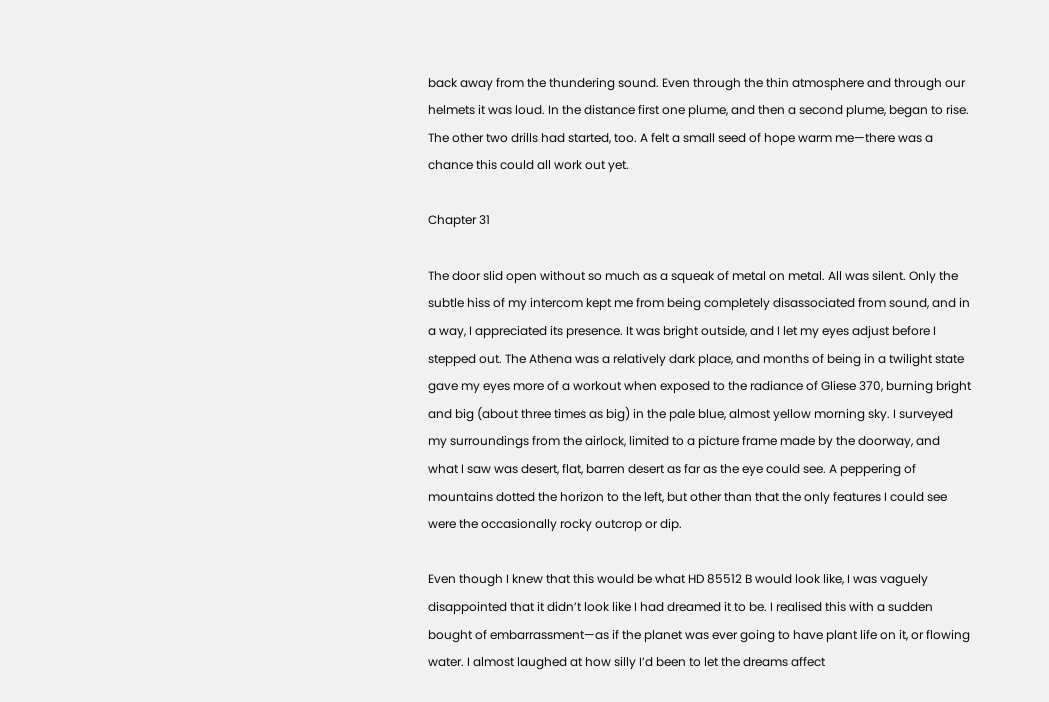back away from the thundering sound. Even through the thin atmosphere and through our helmets it was loud. In the distance first one plume, and then a second plume, began to rise. The other two drills had started, too. A felt a small seed of hope warm me—there was a chance this could all work out yet.

Chapter 31

The door slid open without so much as a squeak of metal on metal. All was silent. Only the subtle hiss of my intercom kept me from being completely disassociated from sound, and in a way, I appreciated its presence. It was bright outside, and I let my eyes adjust before I stepped out. The Athena was a relatively dark place, and months of being in a twilight state gave my eyes more of a workout when exposed to the radiance of Gliese 370, burning bright and big (about three times as big) in the pale blue, almost yellow morning sky. I surveyed my surroundings from the airlock, limited to a picture frame made by the doorway, and what I saw was desert, flat, barren desert as far as the eye could see. A peppering of mountains dotted the horizon to the left, but other than that the only features I could see were the occasionally rocky outcrop or dip.

Even though I knew that this would be what HD 85512 B would look like, I was vaguely disappointed that it didn’t look like I had dreamed it to be. I realised this with a sudden bought of embarrassment—as if the planet was ever going to have plant life on it, or flowing water. I almost laughed at how silly I’d been to let the dreams affect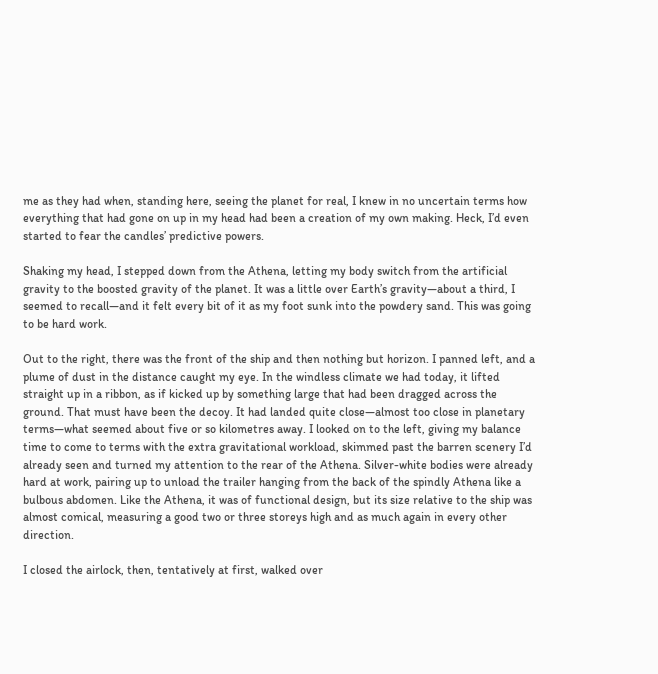me as they had when, standing here, seeing the planet for real, I knew in no uncertain terms how everything that had gone on up in my head had been a creation of my own making. Heck, I’d even started to fear the candles’ predictive powers.

Shaking my head, I stepped down from the Athena, letting my body switch from the artificial gravity to the boosted gravity of the planet. It was a little over Earth’s gravity—about a third, I seemed to recall—and it felt every bit of it as my foot sunk into the powdery sand. This was going to be hard work.

Out to the right, there was the front of the ship and then nothing but horizon. I panned left, and a plume of dust in the distance caught my eye. In the windless climate we had today, it lifted straight up in a ribbon, as if kicked up by something large that had been dragged across the ground. That must have been the decoy. It had landed quite close—almost too close in planetary terms—what seemed about five or so kilometres away. I looked on to the left, giving my balance time to come to terms with the extra gravitational workload, skimmed past the barren scenery I’d already seen and turned my attention to the rear of the Athena. Silver-white bodies were already hard at work, pairing up to unload the trailer hanging from the back of the spindly Athena like a bulbous abdomen. Like the Athena, it was of functional design, but its size relative to the ship was almost comical, measuring a good two or three storeys high and as much again in every other direction.

I closed the airlock, then, tentatively at first, walked over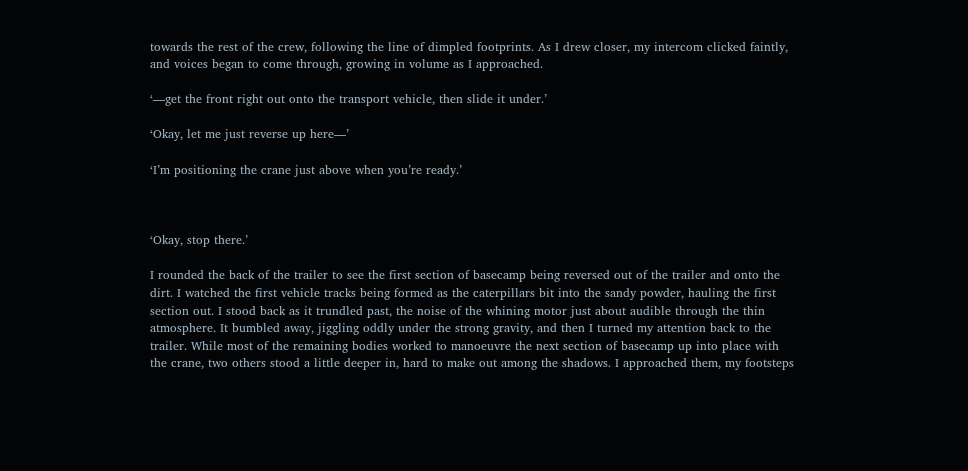towards the rest of the crew, following the line of dimpled footprints. As I drew closer, my intercom clicked faintly, and voices began to come through, growing in volume as I approached.

‘—get the front right out onto the transport vehicle, then slide it under.’

‘Okay, let me just reverse up here—’

‘I’m positioning the crane just above when you’re ready.’



‘Okay, stop there.’

I rounded the back of the trailer to see the first section of basecamp being reversed out of the trailer and onto the dirt. I watched the first vehicle tracks being formed as the caterpillars bit into the sandy powder, hauling the first section out. I stood back as it trundled past, the noise of the whining motor just about audible through the thin atmosphere. It bumbled away, jiggling oddly under the strong gravity, and then I turned my attention back to the trailer. While most of the remaining bodies worked to manoeuvre the next section of basecamp up into place with the crane, two others stood a little deeper in, hard to make out among the shadows. I approached them, my footsteps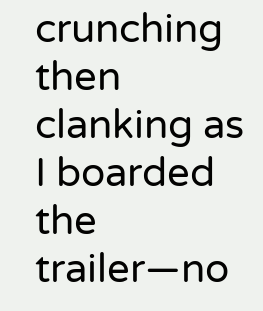crunching then clanking as I boarded the trailer—no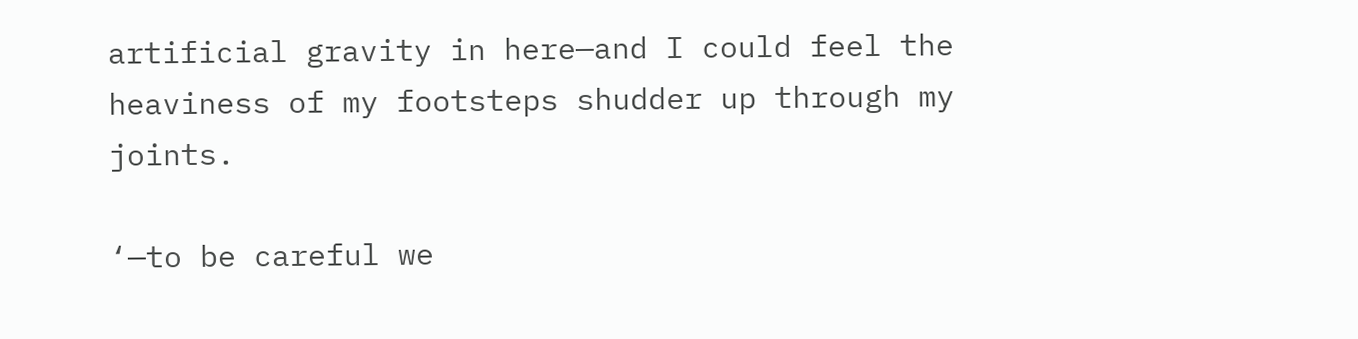artificial gravity in here—and I could feel the heaviness of my footsteps shudder up through my joints.

‘—to be careful we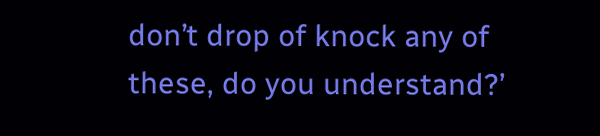don’t drop of knock any of these, do you understand?’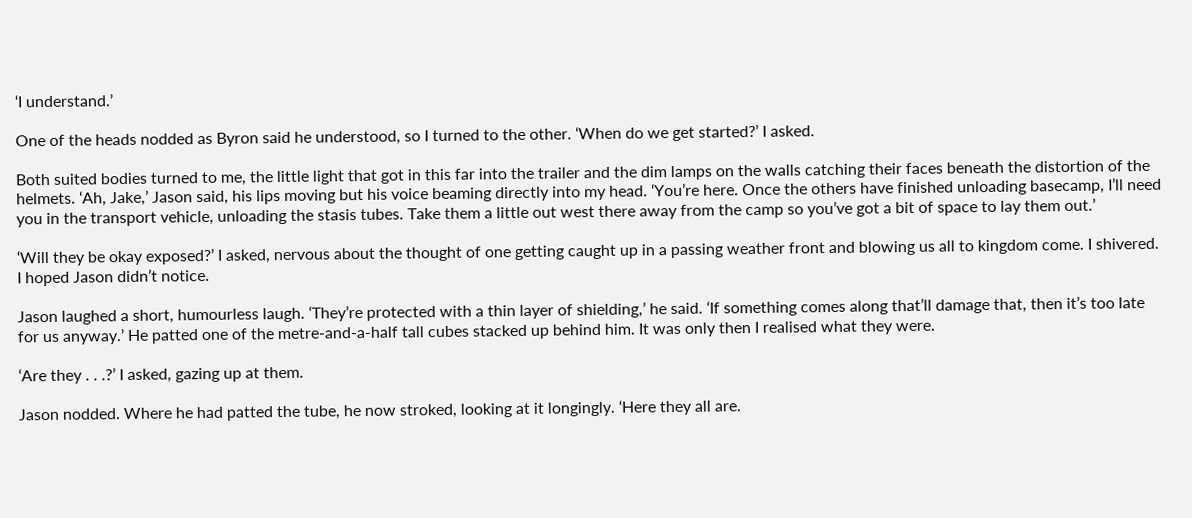‘I understand.’

One of the heads nodded as Byron said he understood, so I turned to the other. ‘When do we get started?’ I asked.

Both suited bodies turned to me, the little light that got in this far into the trailer and the dim lamps on the walls catching their faces beneath the distortion of the helmets. ‘Ah, Jake,’ Jason said, his lips moving but his voice beaming directly into my head. ‘You’re here. Once the others have finished unloading basecamp, I’ll need you in the transport vehicle, unloading the stasis tubes. Take them a little out west there away from the camp so you’ve got a bit of space to lay them out.’

‘Will they be okay exposed?’ I asked, nervous about the thought of one getting caught up in a passing weather front and blowing us all to kingdom come. I shivered. I hoped Jason didn’t notice.

Jason laughed a short, humourless laugh. ‘They’re protected with a thin layer of shielding,’ he said. ‘If something comes along that’ll damage that, then it’s too late for us anyway.’ He patted one of the metre-and-a-half tall cubes stacked up behind him. It was only then I realised what they were.

‘Are they . . .?’ I asked, gazing up at them.

Jason nodded. Where he had patted the tube, he now stroked, looking at it longingly. ‘Here they all are.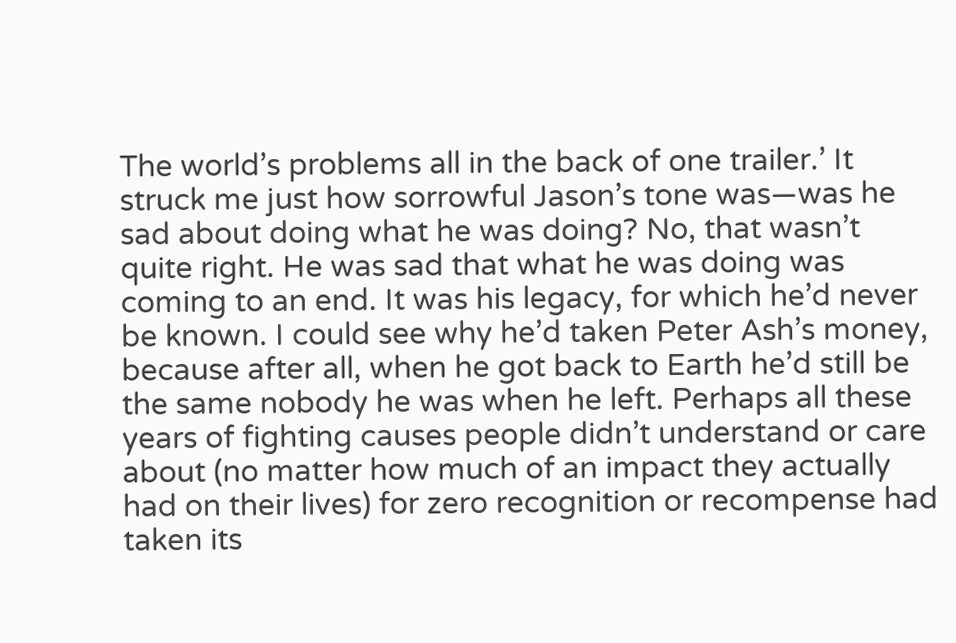The world’s problems all in the back of one trailer.’ It struck me just how sorrowful Jason’s tone was—was he sad about doing what he was doing? No, that wasn’t quite right. He was sad that what he was doing was coming to an end. It was his legacy, for which he’d never be known. I could see why he’d taken Peter Ash’s money, because after all, when he got back to Earth he’d still be the same nobody he was when he left. Perhaps all these years of fighting causes people didn’t understand or care about (no matter how much of an impact they actually had on their lives) for zero recognition or recompense had taken its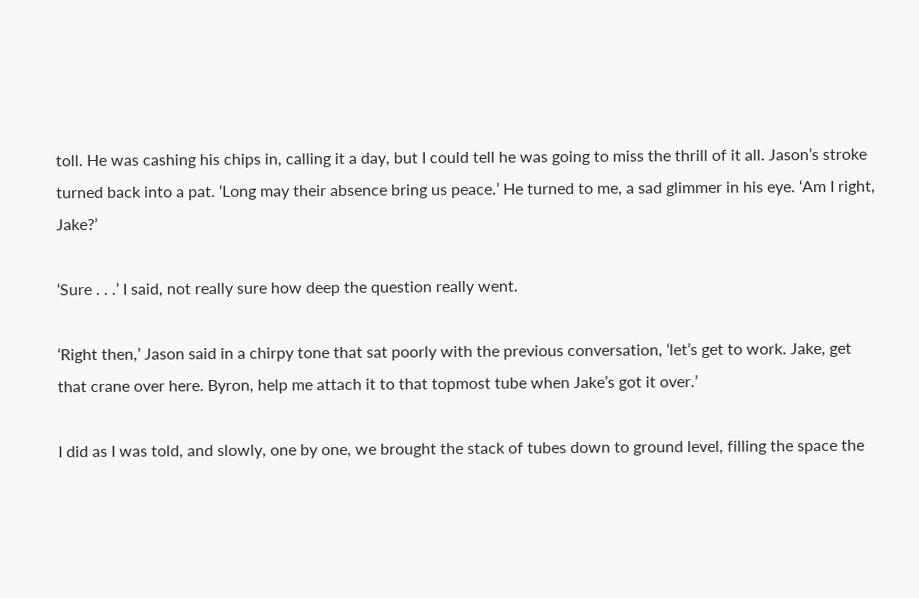toll. He was cashing his chips in, calling it a day, but I could tell he was going to miss the thrill of it all. Jason’s stroke turned back into a pat. ‘Long may their absence bring us peace.’ He turned to me, a sad glimmer in his eye. ‘Am I right, Jake?’

‘Sure . . .’ I said, not really sure how deep the question really went.

‘Right then,’ Jason said in a chirpy tone that sat poorly with the previous conversation, ‘let’s get to work. Jake, get that crane over here. Byron, help me attach it to that topmost tube when Jake’s got it over.’

I did as I was told, and slowly, one by one, we brought the stack of tubes down to ground level, filling the space the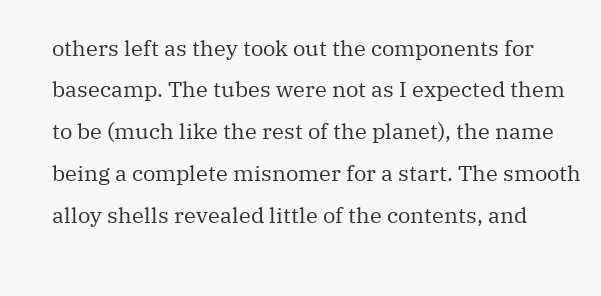others left as they took out the components for basecamp. The tubes were not as I expected them to be (much like the rest of the planet), the name being a complete misnomer for a start. The smooth alloy shells revealed little of the contents, and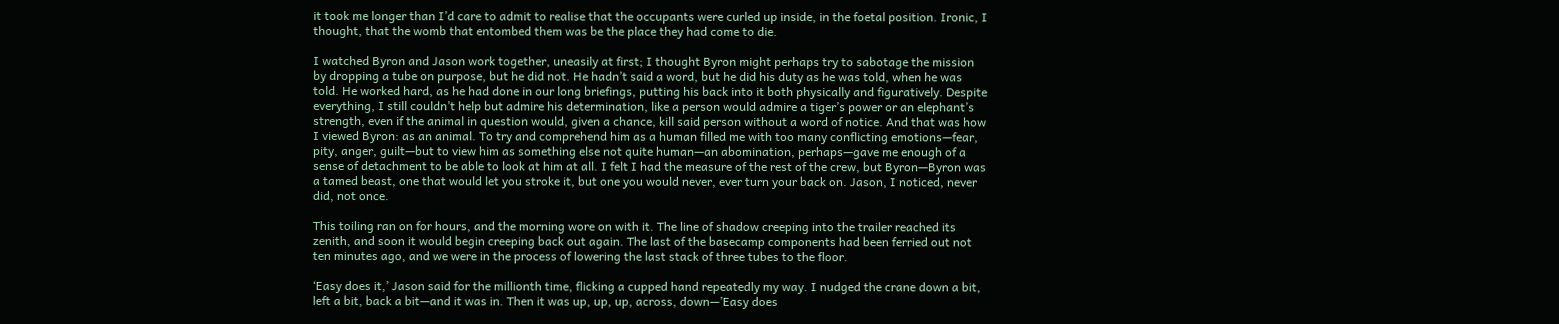it took me longer than I’d care to admit to realise that the occupants were curled up inside, in the foetal position. Ironic, I thought, that the womb that entombed them was be the place they had come to die.

I watched Byron and Jason work together, uneasily at first; I thought Byron might perhaps try to sabotage the mission by dropping a tube on purpose, but he did not. He hadn’t said a word, but he did his duty as he was told, when he was told. He worked hard, as he had done in our long briefings, putting his back into it both physically and figuratively. Despite everything, I still couldn’t help but admire his determination, like a person would admire a tiger’s power or an elephant’s strength, even if the animal in question would, given a chance, kill said person without a word of notice. And that was how I viewed Byron: as an animal. To try and comprehend him as a human filled me with too many conflicting emotions—fear, pity, anger, guilt—but to view him as something else not quite human—an abomination, perhaps—gave me enough of a sense of detachment to be able to look at him at all. I felt I had the measure of the rest of the crew, but Byron—Byron was a tamed beast, one that would let you stroke it, but one you would never, ever turn your back on. Jason, I noticed, never did, not once.

This toiling ran on for hours, and the morning wore on with it. The line of shadow creeping into the trailer reached its zenith, and soon it would begin creeping back out again. The last of the basecamp components had been ferried out not ten minutes ago, and we were in the process of lowering the last stack of three tubes to the floor.

‘Easy does it,’ Jason said for the millionth time, flicking a cupped hand repeatedly my way. I nudged the crane down a bit, left a bit, back a bit—and it was in. Then it was up, up, up, across, down—’Easy does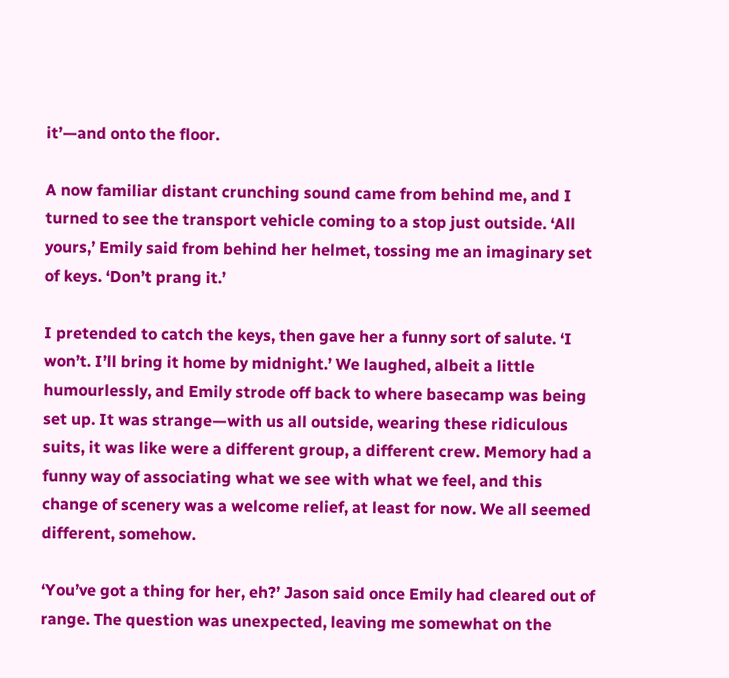it’—and onto the floor.

A now familiar distant crunching sound came from behind me, and I turned to see the transport vehicle coming to a stop just outside. ‘All yours,’ Emily said from behind her helmet, tossing me an imaginary set of keys. ‘Don’t prang it.’

I pretended to catch the keys, then gave her a funny sort of salute. ‘I won’t. I’ll bring it home by midnight.’ We laughed, albeit a little humourlessly, and Emily strode off back to where basecamp was being set up. It was strange—with us all outside, wearing these ridiculous suits, it was like were a different group, a different crew. Memory had a funny way of associating what we see with what we feel, and this change of scenery was a welcome relief, at least for now. We all seemed different, somehow.

‘You’ve got a thing for her, eh?’ Jason said once Emily had cleared out of range. The question was unexpected, leaving me somewhat on the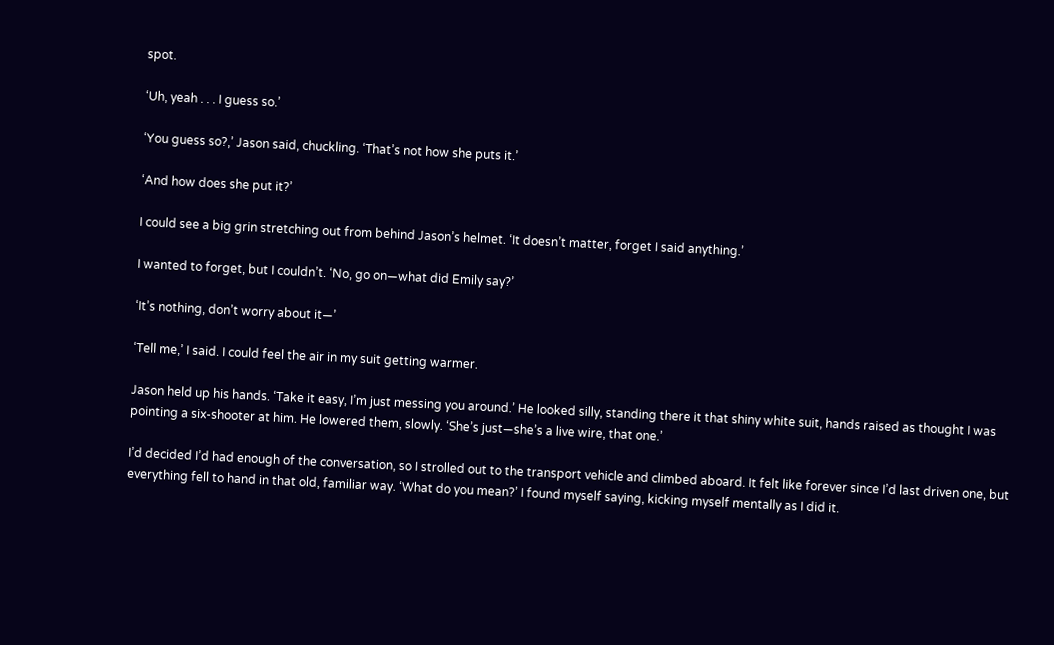spot.

‘Uh, yeah . . . I guess so.’

‘You guess so?,’ Jason said, chuckling. ‘That’s not how she puts it.’

‘And how does she put it?’

I could see a big grin stretching out from behind Jason’s helmet. ‘It doesn’t matter, forget I said anything.’

I wanted to forget, but I couldn’t. ‘No, go on—what did Emily say?’

‘It’s nothing, don’t worry about it—’

‘Tell me,’ I said. I could feel the air in my suit getting warmer.

Jason held up his hands. ‘Take it easy, I’m just messing you around.’ He looked silly, standing there it that shiny white suit, hands raised as thought I was pointing a six-shooter at him. He lowered them, slowly. ‘She’s just—she’s a live wire, that one.’

I’d decided I’d had enough of the conversation, so I strolled out to the transport vehicle and climbed aboard. It felt like forever since I’d last driven one, but everything fell to hand in that old, familiar way. ‘What do you mean?’ I found myself saying, kicking myself mentally as I did it.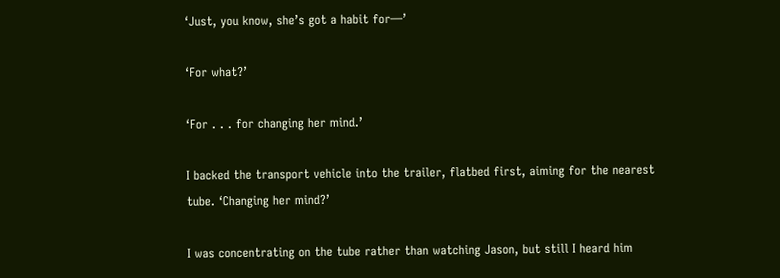‘Just, you know, she’s got a habit for—’

‘For what?’

‘For . . . for changing her mind.’

I backed the transport vehicle into the trailer, flatbed first, aiming for the nearest tube. ‘Changing her mind?’

I was concentrating on the tube rather than watching Jason, but still I heard him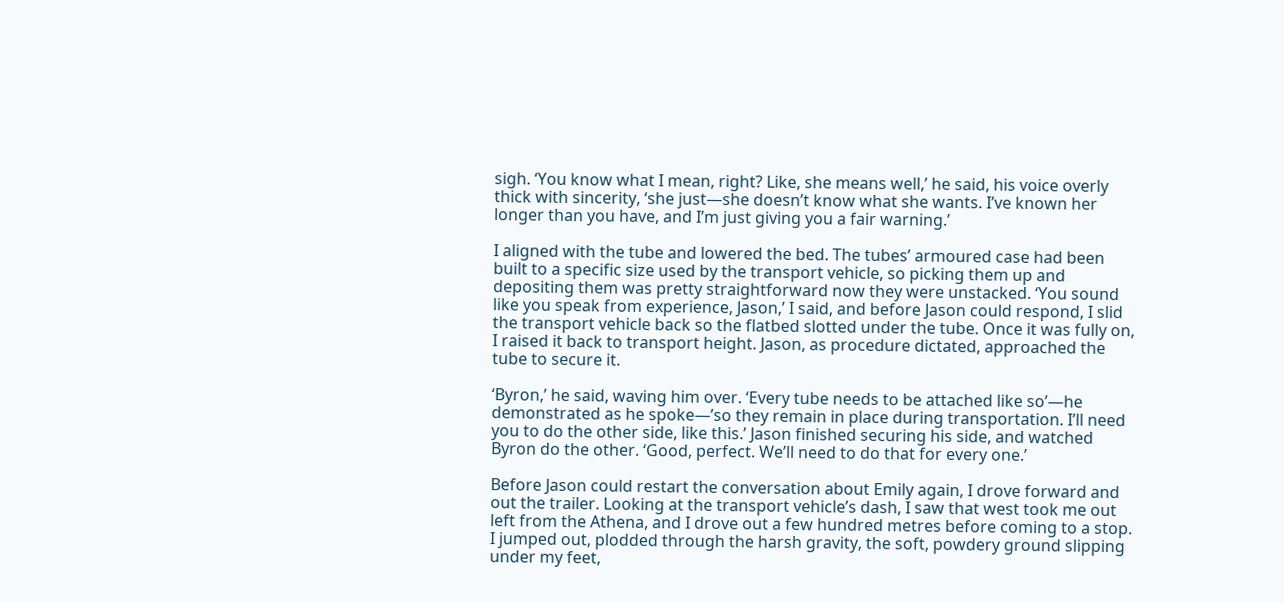sigh. ‘You know what I mean, right? Like, she means well,’ he said, his voice overly thick with sincerity, ‘she just—she doesn’t know what she wants. I’ve known her longer than you have, and I’m just giving you a fair warning.’

I aligned with the tube and lowered the bed. The tubes’ armoured case had been built to a specific size used by the transport vehicle, so picking them up and depositing them was pretty straightforward now they were unstacked. ‘You sound like you speak from experience, Jason,’ I said, and before Jason could respond, I slid the transport vehicle back so the flatbed slotted under the tube. Once it was fully on, I raised it back to transport height. Jason, as procedure dictated, approached the tube to secure it.

‘Byron,’ he said, waving him over. ‘Every tube needs to be attached like so’—he demonstrated as he spoke—’so they remain in place during transportation. I’ll need you to do the other side, like this.’ Jason finished securing his side, and watched Byron do the other. ‘Good, perfect. We’ll need to do that for every one.’

Before Jason could restart the conversation about Emily again, I drove forward and out the trailer. Looking at the transport vehicle’s dash, I saw that west took me out left from the Athena, and I drove out a few hundred metres before coming to a stop. I jumped out, plodded through the harsh gravity, the soft, powdery ground slipping under my feet,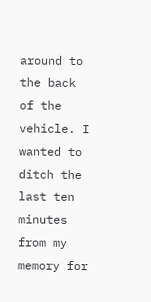around to the back of the vehicle. I wanted to ditch the last ten minutes from my memory for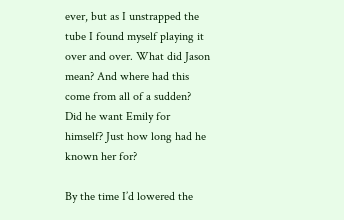ever, but as I unstrapped the tube I found myself playing it over and over. What did Jason mean? And where had this come from all of a sudden? Did he want Emily for himself? Just how long had he known her for?

By the time I’d lowered the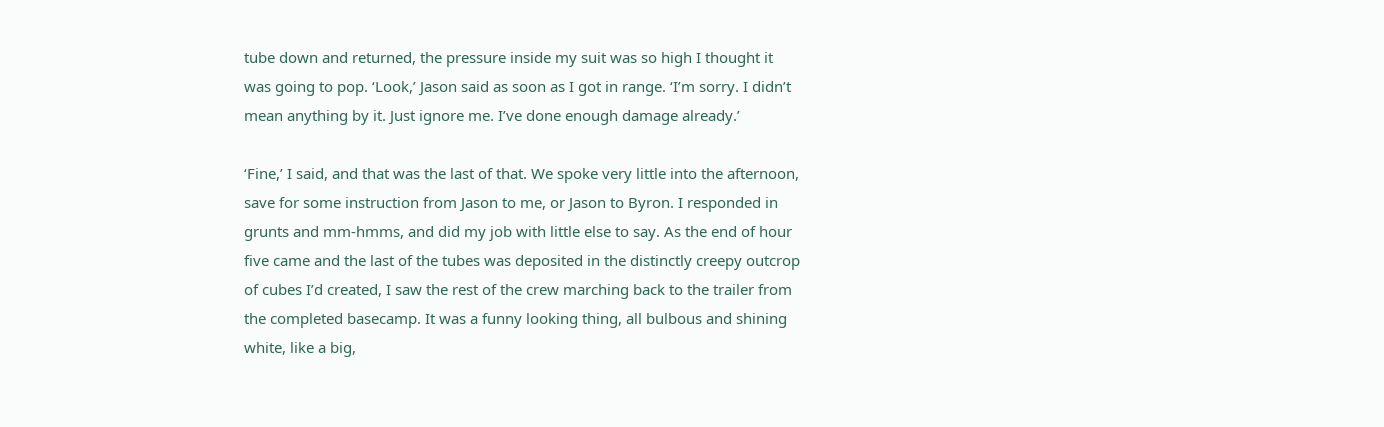tube down and returned, the pressure inside my suit was so high I thought it was going to pop. ‘Look,’ Jason said as soon as I got in range. ‘I’m sorry. I didn’t mean anything by it. Just ignore me. I’ve done enough damage already.’

‘Fine,’ I said, and that was the last of that. We spoke very little into the afternoon, save for some instruction from Jason to me, or Jason to Byron. I responded in grunts and mm-hmms, and did my job with little else to say. As the end of hour five came and the last of the tubes was deposited in the distinctly creepy outcrop of cubes I’d created, I saw the rest of the crew marching back to the trailer from the completed basecamp. It was a funny looking thing, all bulbous and shining white, like a big,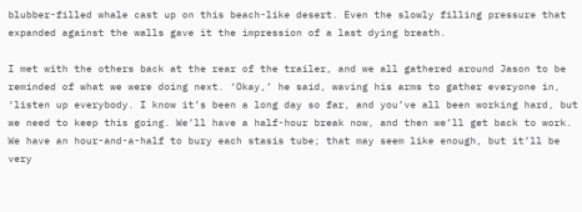blubber-filled whale cast up on this beach-like desert. Even the slowly filling pressure that expanded against the walls gave it the impression of a last dying breath.

I met with the others back at the rear of the trailer, and we all gathered around Jason to be reminded of what we were doing next. ‘Okay,’ he said, waving his arms to gather everyone in, ‘listen up everybody. I know it’s been a long day so far, and you’ve all been working hard, but we need to keep this going. We’ll have a half-hour break now, and then we’ll get back to work. We have an hour-and-a-half to bury each stasis tube; that may seem like enough, but it’ll be very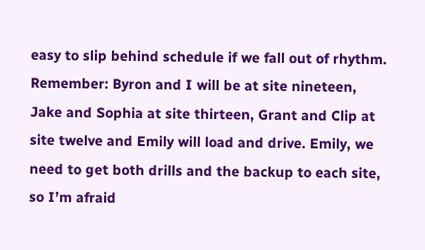easy to slip behind schedule if we fall out of rhythm. Remember: Byron and I will be at site nineteen, Jake and Sophia at site thirteen, Grant and Clip at site twelve and Emily will load and drive. Emily, we need to get both drills and the backup to each site, so I’m afraid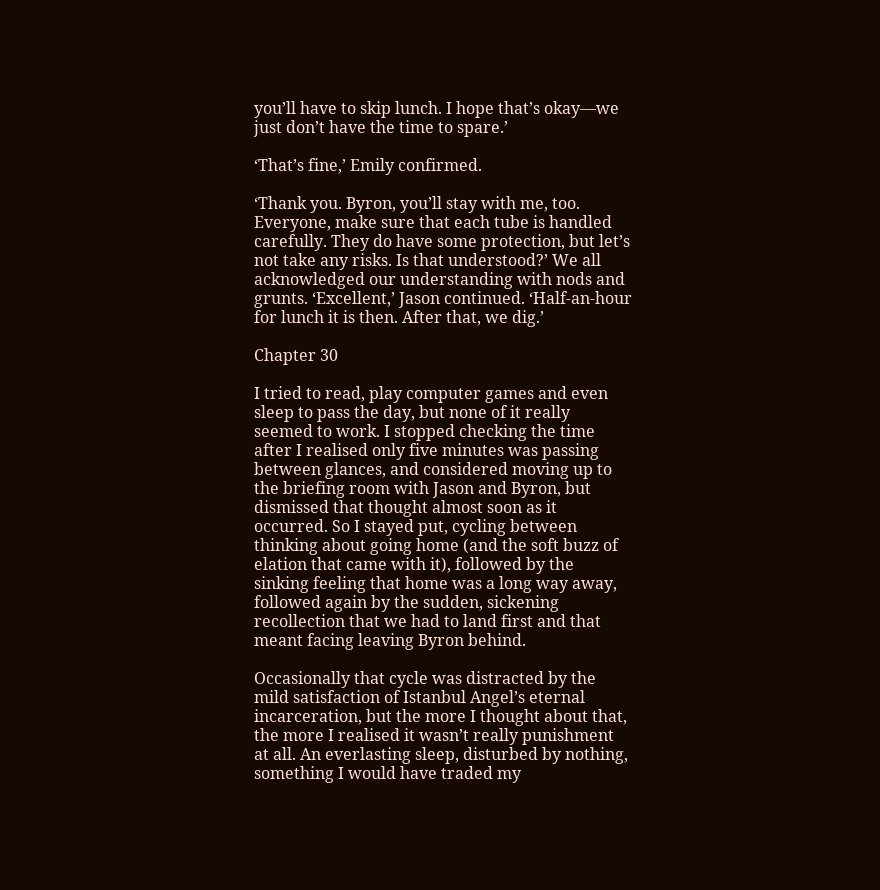you’ll have to skip lunch. I hope that’s okay—we just don’t have the time to spare.’

‘That’s fine,’ Emily confirmed.

‘Thank you. Byron, you’ll stay with me, too. Everyone, make sure that each tube is handled carefully. They do have some protection, but let’s not take any risks. Is that understood?’ We all acknowledged our understanding with nods and grunts. ‘Excellent,’ Jason continued. ‘Half-an-hour for lunch it is then. After that, we dig.’

Chapter 30

I tried to read, play computer games and even sleep to pass the day, but none of it really seemed to work. I stopped checking the time after I realised only five minutes was passing between glances, and considered moving up to the briefing room with Jason and Byron, but dismissed that thought almost soon as it occurred. So I stayed put, cycling between thinking about going home (and the soft buzz of elation that came with it), followed by the sinking feeling that home was a long way away, followed again by the sudden, sickening recollection that we had to land first and that meant facing leaving Byron behind.

Occasionally that cycle was distracted by the mild satisfaction of Istanbul Angel’s eternal incarceration, but the more I thought about that, the more I realised it wasn’t really punishment at all. An everlasting sleep, disturbed by nothing, something I would have traded my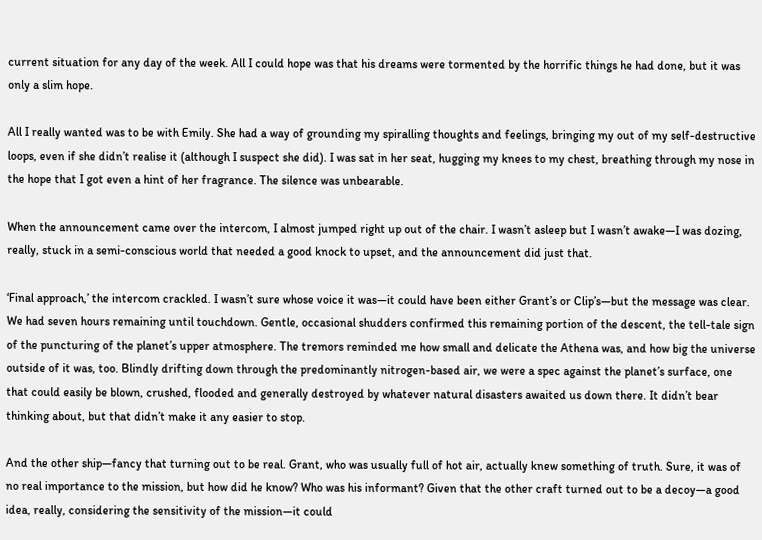current situation for any day of the week. All I could hope was that his dreams were tormented by the horrific things he had done, but it was only a slim hope.

All I really wanted was to be with Emily. She had a way of grounding my spiralling thoughts and feelings, bringing my out of my self-destructive loops, even if she didn’t realise it (although I suspect she did). I was sat in her seat, hugging my knees to my chest, breathing through my nose in the hope that I got even a hint of her fragrance. The silence was unbearable.

When the announcement came over the intercom, I almost jumped right up out of the chair. I wasn’t asleep but I wasn’t awake—I was dozing, really, stuck in a semi-conscious world that needed a good knock to upset, and the announcement did just that.

‘Final approach,’ the intercom crackled. I wasn’t sure whose voice it was—it could have been either Grant’s or Clip’s—but the message was clear. We had seven hours remaining until touchdown. Gentle, occasional shudders confirmed this remaining portion of the descent, the tell-tale sign of the puncturing of the planet’s upper atmosphere. The tremors reminded me how small and delicate the Athena was, and how big the universe outside of it was, too. Blindly drifting down through the predominantly nitrogen-based air, we were a spec against the planet’s surface, one that could easily be blown, crushed, flooded and generally destroyed by whatever natural disasters awaited us down there. It didn’t bear thinking about, but that didn’t make it any easier to stop.

And the other ship—fancy that turning out to be real. Grant, who was usually full of hot air, actually knew something of truth. Sure, it was of no real importance to the mission, but how did he know? Who was his informant? Given that the other craft turned out to be a decoy—a good idea, really, considering the sensitivity of the mission—it could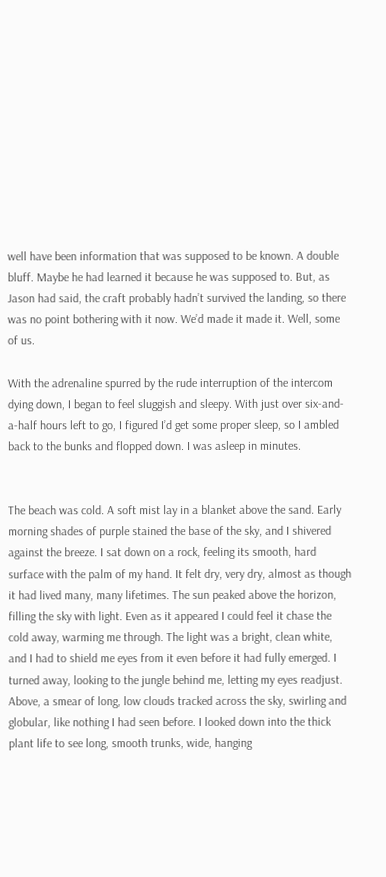well have been information that was supposed to be known. A double bluff. Maybe he had learned it because he was supposed to. But, as Jason had said, the craft probably hadn’t survived the landing, so there was no point bothering with it now. We’d made it made it. Well, some of us.

With the adrenaline spurred by the rude interruption of the intercom dying down, I began to feel sluggish and sleepy. With just over six-and-a-half hours left to go, I figured I’d get some proper sleep, so I ambled back to the bunks and flopped down. I was asleep in minutes.


The beach was cold. A soft mist lay in a blanket above the sand. Early morning shades of purple stained the base of the sky, and I shivered against the breeze. I sat down on a rock, feeling its smooth, hard surface with the palm of my hand. It felt dry, very dry, almost as though it had lived many, many lifetimes. The sun peaked above the horizon, filling the sky with light. Even as it appeared I could feel it chase the cold away, warming me through. The light was a bright, clean white, and I had to shield me eyes from it even before it had fully emerged. I turned away, looking to the jungle behind me, letting my eyes readjust. Above, a smear of long, low clouds tracked across the sky, swirling and globular, like nothing I had seen before. I looked down into the thick plant life to see long, smooth trunks, wide, hanging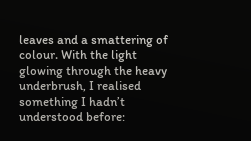leaves and a smattering of colour. With the light glowing through the heavy underbrush, I realised something I hadn’t understood before: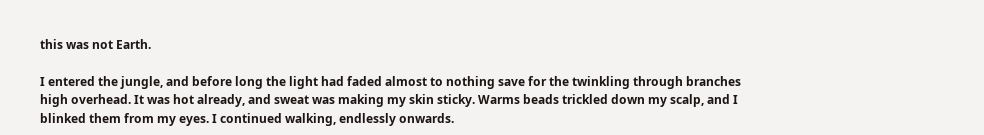this was not Earth.

I entered the jungle, and before long the light had faded almost to nothing save for the twinkling through branches high overhead. It was hot already, and sweat was making my skin sticky. Warms beads trickled down my scalp, and I blinked them from my eyes. I continued walking, endlessly onwards.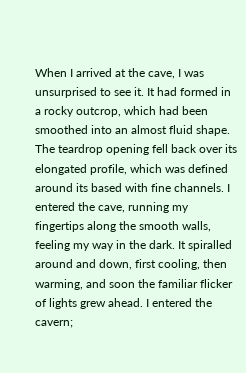When I arrived at the cave, I was unsurprised to see it. It had formed in a rocky outcrop, which had been smoothed into an almost fluid shape. The teardrop opening fell back over its elongated profile, which was defined around its based with fine channels. I entered the cave, running my fingertips along the smooth walls, feeling my way in the dark. It spiralled around and down, first cooling, then warming, and soon the familiar flicker of lights grew ahead. I entered the cavern;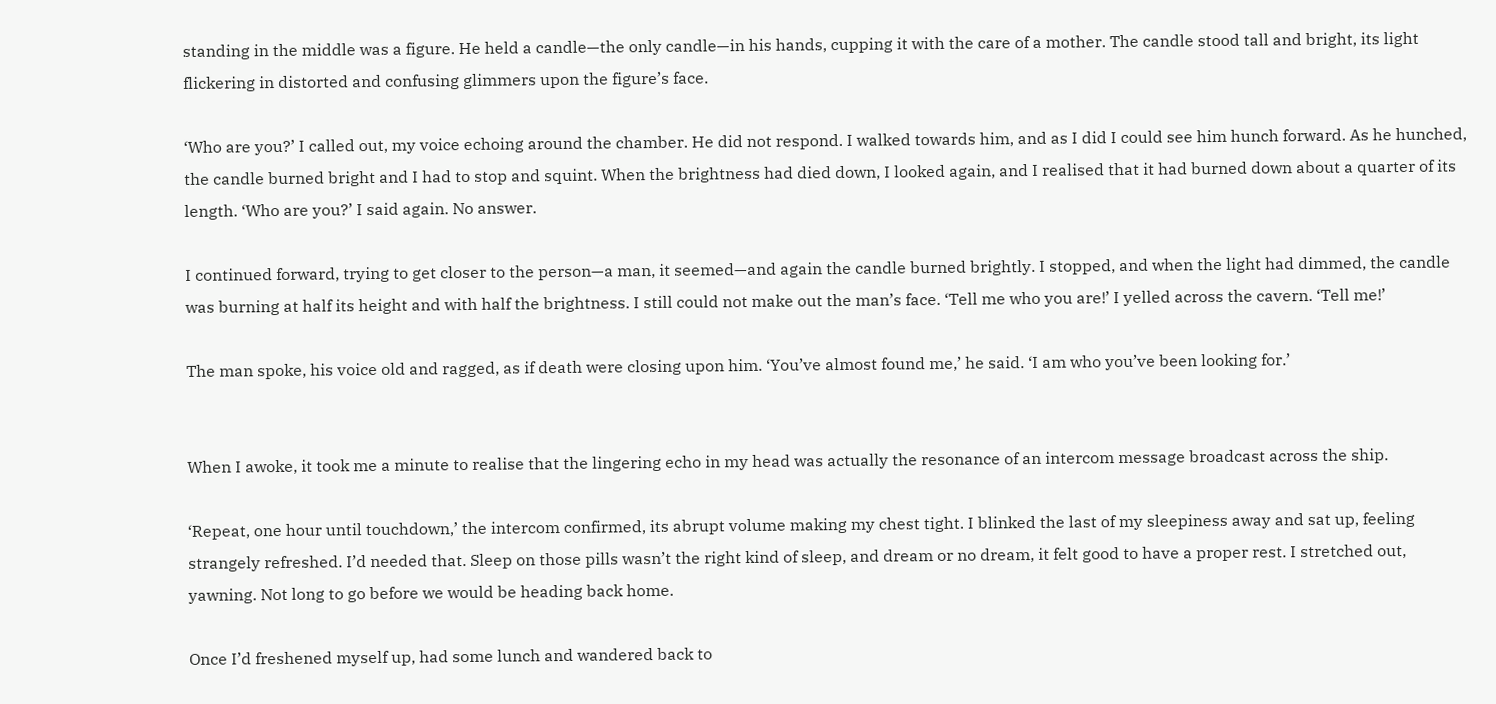standing in the middle was a figure. He held a candle—the only candle—in his hands, cupping it with the care of a mother. The candle stood tall and bright, its light flickering in distorted and confusing glimmers upon the figure’s face.

‘Who are you?’ I called out, my voice echoing around the chamber. He did not respond. I walked towards him, and as I did I could see him hunch forward. As he hunched, the candle burned bright and I had to stop and squint. When the brightness had died down, I looked again, and I realised that it had burned down about a quarter of its length. ‘Who are you?’ I said again. No answer.

I continued forward, trying to get closer to the person—a man, it seemed—and again the candle burned brightly. I stopped, and when the light had dimmed, the candle was burning at half its height and with half the brightness. I still could not make out the man’s face. ‘Tell me who you are!’ I yelled across the cavern. ‘Tell me!’

The man spoke, his voice old and ragged, as if death were closing upon him. ‘You’ve almost found me,’ he said. ‘I am who you’ve been looking for.’


When I awoke, it took me a minute to realise that the lingering echo in my head was actually the resonance of an intercom message broadcast across the ship.

‘Repeat, one hour until touchdown,’ the intercom confirmed, its abrupt volume making my chest tight. I blinked the last of my sleepiness away and sat up, feeling strangely refreshed. I’d needed that. Sleep on those pills wasn’t the right kind of sleep, and dream or no dream, it felt good to have a proper rest. I stretched out, yawning. Not long to go before we would be heading back home.

Once I’d freshened myself up, had some lunch and wandered back to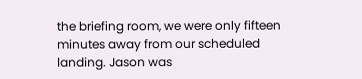the briefing room, we were only fifteen minutes away from our scheduled landing. Jason was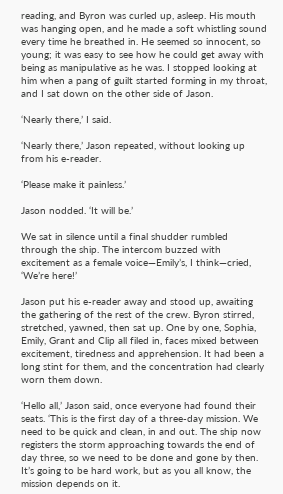reading, and Byron was curled up, asleep. His mouth was hanging open, and he made a soft whistling sound every time he breathed in. He seemed so innocent, so young; it was easy to see how he could get away with being as manipulative as he was. I stopped looking at him when a pang of guilt started forming in my throat, and I sat down on the other side of Jason.

‘Nearly there,’ I said.

‘Nearly there,’ Jason repeated, without looking up from his e-reader.

‘Please make it painless.’

Jason nodded. ‘It will be.’

We sat in silence until a final shudder rumbled through the ship. The intercom buzzed with excitement as a female voice—Emily’s, I think—cried, ‘We’re here!’

Jason put his e-reader away and stood up, awaiting the gathering of the rest of the crew. Byron stirred, stretched, yawned, then sat up. One by one, Sophia, Emily, Grant and Clip all filed in, faces mixed between excitement, tiredness and apprehension. It had been a long stint for them, and the concentration had clearly worn them down.

‘Hello all,’ Jason said, once everyone had found their seats. ‘This is the first day of a three-day mission. We need to be quick and clean, in and out. The ship now registers the storm approaching towards the end of day three, so we need to be done and gone by then. It’s going to be hard work, but as you all know, the mission depends on it.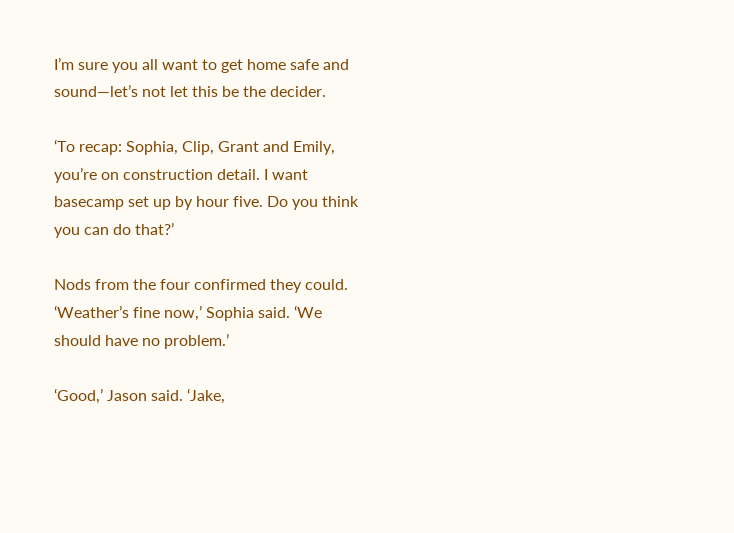I’m sure you all want to get home safe and sound—let’s not let this be the decider.

‘To recap: Sophia, Clip, Grant and Emily, you’re on construction detail. I want basecamp set up by hour five. Do you think you can do that?’

Nods from the four confirmed they could. ‘Weather’s fine now,’ Sophia said. ‘We should have no problem.’

‘Good,’ Jason said. ‘Jake,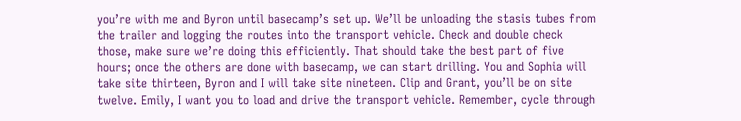you’re with me and Byron until basecamp’s set up. We’ll be unloading the stasis tubes from the trailer and logging the routes into the transport vehicle. Check and double check those, make sure we’re doing this efficiently. That should take the best part of five hours; once the others are done with basecamp, we can start drilling. You and Sophia will take site thirteen, Byron and I will take site nineteen. Clip and Grant, you’ll be on site twelve. Emily, I want you to load and drive the transport vehicle. Remember, cycle through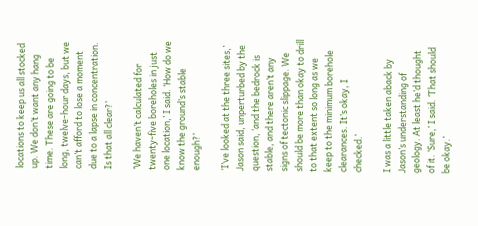locations to keep us all stocked up. We don’t want any hang time. These are going to be long, twelve-hour days, but we can’t afford to lose a moment due to a lapse in concentration. Is that all clear?’

‘We haven’t calculated for twenty-five boreholes in just one location,’ I said. ‘How do we know the ground’s stable enough?’

‘I’ve looked at the three sites,’ Jason said, unperturbed by the question, ‘and the bedrock is stable, and there aren’t any signs of tectonic slippage. We should be more than okay to drill to that extent so long as we keep to the minimum borehole clearances. It’s okay, I checked.’

I was a little taken aback by Jason’s understanding of geology. At least he’d thought of it. ‘Sure,’ I said. ‘That should be okay.’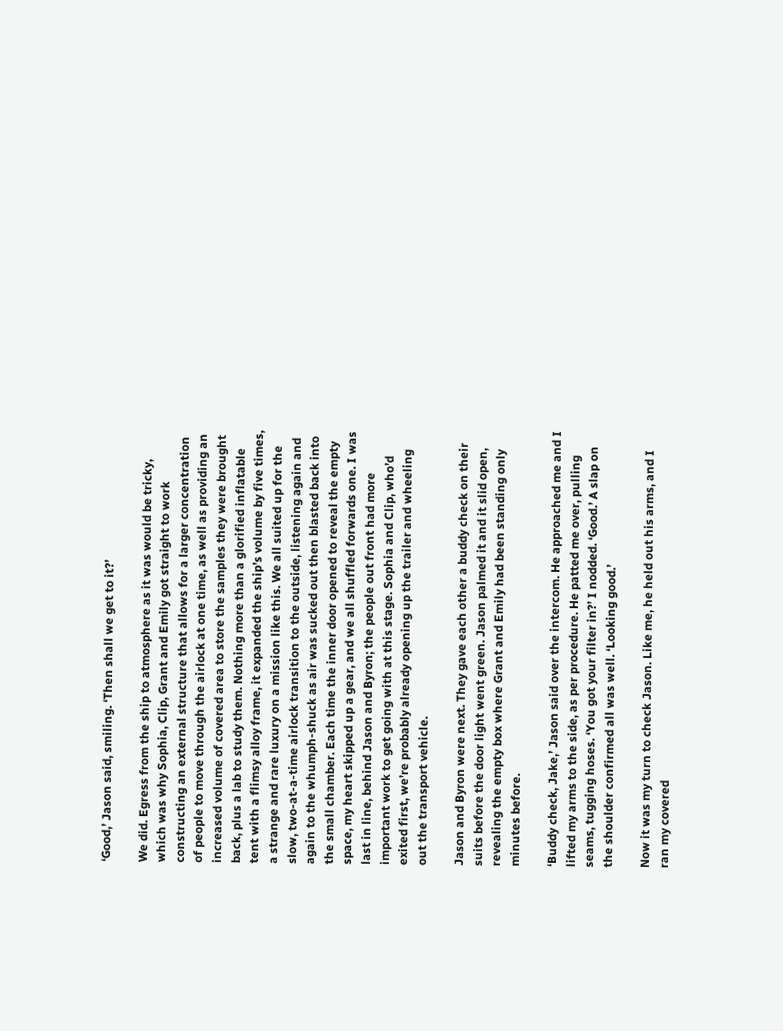‘Good,’ Jason said, smiling. ‘Then shall we get to it?’

We did. Egress from the ship to atmosphere as it was would be tricky, which was why Sophia, Clip, Grant and Emily got straight to work constructing an external structure that allows for a larger concentration of people to move through the airlock at one time, as well as providing an increased volume of covered area to store the samples they were brought back, plus a lab to study them. Nothing more than a glorified inflatable tent with a flimsy alloy frame, it expanded the ship’s volume by five times, a strange and rare luxury on a mission like this. We all suited up for the slow, two-at-a-time airlock transition to the outside, listening again and again to the whumph-shuck as air was sucked out then blasted back into the small chamber. Each time the inner door opened to reveal the empty space, my heart skipped up a gear, and we all shuffled forwards one. I was last in line, behind Jason and Byron; the people out front had more important work to get going with at this stage. Sophia and Clip, who’d exited first, we’re probably already opening up the trailer and wheeling out the transport vehicle.

Jason and Byron were next. They gave each other a buddy check on their suits before the door light went green. Jason palmed it and it slid open, revealing the empty box where Grant and Emily had been standing only minutes before.

‘Buddy check, Jake,’ Jason said over the intercom. He approached me and I lifted my arms to the side, as per procedure. He patted me over, pulling seams, tugging hoses. ‘You got your filter in?’ I nodded. ‘Good.’ A slap on the shoulder confirmed all was well. ‘Looking good.’

Now it was my turn to check Jason. Like me, he held out his arms, and I ran my covered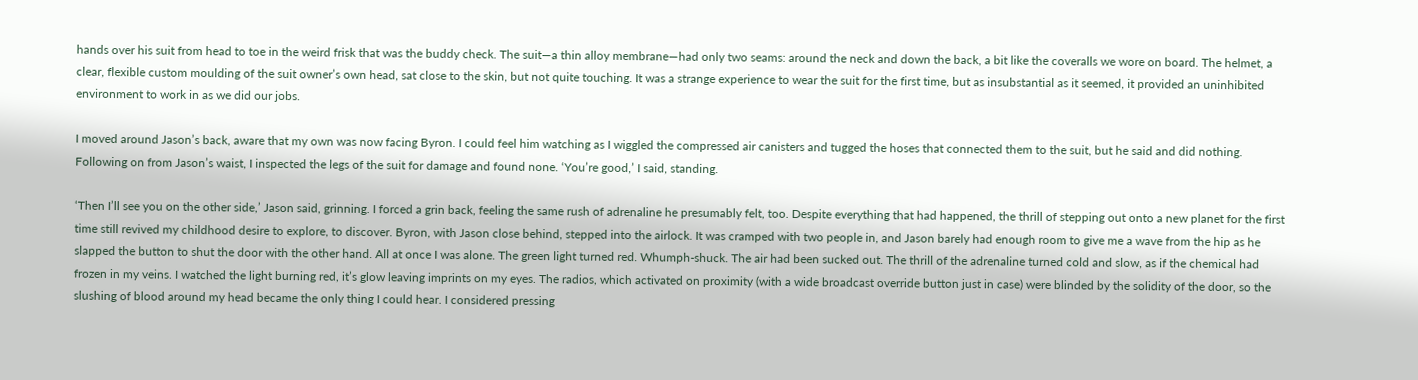hands over his suit from head to toe in the weird frisk that was the buddy check. The suit—a thin alloy membrane—had only two seams: around the neck and down the back, a bit like the coveralls we wore on board. The helmet, a clear, flexible custom moulding of the suit owner’s own head, sat close to the skin, but not quite touching. It was a strange experience to wear the suit for the first time, but as insubstantial as it seemed, it provided an uninhibited environment to work in as we did our jobs.

I moved around Jason’s back, aware that my own was now facing Byron. I could feel him watching as I wiggled the compressed air canisters and tugged the hoses that connected them to the suit, but he said and did nothing. Following on from Jason’s waist, I inspected the legs of the suit for damage and found none. ‘You’re good,’ I said, standing.

‘Then I’ll see you on the other side,’ Jason said, grinning. I forced a grin back, feeling the same rush of adrenaline he presumably felt, too. Despite everything that had happened, the thrill of stepping out onto a new planet for the first time still revived my childhood desire to explore, to discover. Byron, with Jason close behind, stepped into the airlock. It was cramped with two people in, and Jason barely had enough room to give me a wave from the hip as he slapped the button to shut the door with the other hand. All at once I was alone. The green light turned red. Whumph-shuck. The air had been sucked out. The thrill of the adrenaline turned cold and slow, as if the chemical had frozen in my veins. I watched the light burning red, it’s glow leaving imprints on my eyes. The radios, which activated on proximity (with a wide broadcast override button just in case) were blinded by the solidity of the door, so the slushing of blood around my head became the only thing I could hear. I considered pressing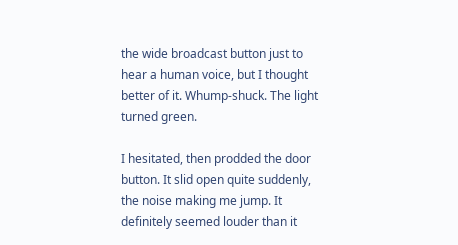the wide broadcast button just to hear a human voice, but I thought better of it. Whump-shuck. The light turned green.

I hesitated, then prodded the door button. It slid open quite suddenly, the noise making me jump. It definitely seemed louder than it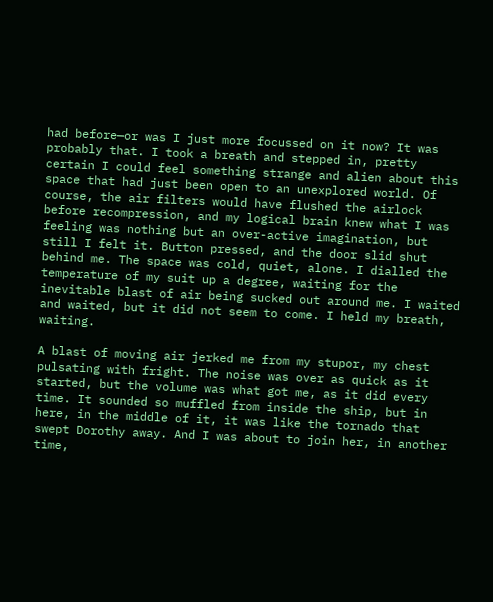had before—or was I just more focussed on it now? It was probably that. I took a breath and stepped in, pretty certain I could feel something strange and alien about this space that had just been open to an unexplored world. Of course, the air filters would have flushed the airlock before recompression, and my logical brain knew what I was feeling was nothing but an over-active imagination, but still I felt it. Button pressed, and the door slid shut behind me. The space was cold, quiet, alone. I dialled the temperature of my suit up a degree, waiting for the inevitable blast of air being sucked out around me. I waited and waited, but it did not seem to come. I held my breath, waiting.

A blast of moving air jerked me from my stupor, my chest pulsating with fright. The noise was over as quick as it started, but the volume was what got me, as it did every time. It sounded so muffled from inside the ship, but in here, in the middle of it, it was like the tornado that swept Dorothy away. And I was about to join her, in another time,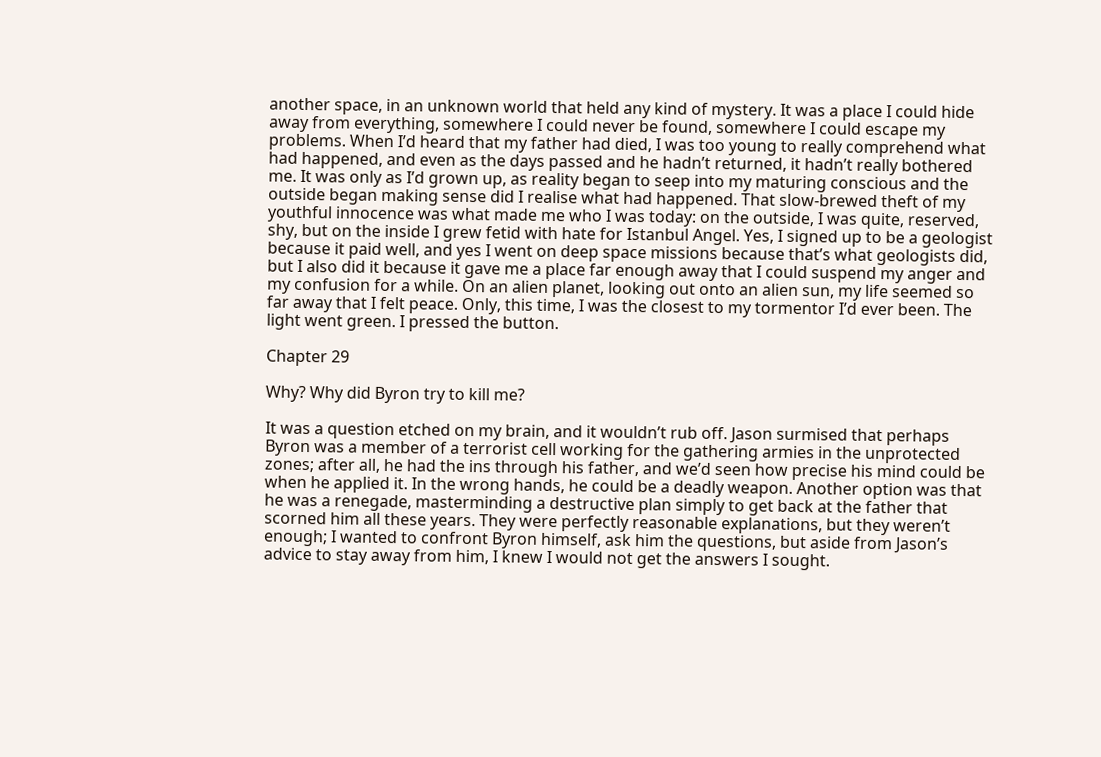another space, in an unknown world that held any kind of mystery. It was a place I could hide away from everything, somewhere I could never be found, somewhere I could escape my problems. When I’d heard that my father had died, I was too young to really comprehend what had happened, and even as the days passed and he hadn’t returned, it hadn’t really bothered me. It was only as I’d grown up, as reality began to seep into my maturing conscious and the outside began making sense did I realise what had happened. That slow-brewed theft of my youthful innocence was what made me who I was today: on the outside, I was quite, reserved, shy, but on the inside I grew fetid with hate for Istanbul Angel. Yes, I signed up to be a geologist because it paid well, and yes I went on deep space missions because that’s what geologists did, but I also did it because it gave me a place far enough away that I could suspend my anger and my confusion for a while. On an alien planet, looking out onto an alien sun, my life seemed so far away that I felt peace. Only, this time, I was the closest to my tormentor I’d ever been. The light went green. I pressed the button.

Chapter 29

Why? Why did Byron try to kill me?

It was a question etched on my brain, and it wouldn’t rub off. Jason surmised that perhaps Byron was a member of a terrorist cell working for the gathering armies in the unprotected zones; after all, he had the ins through his father, and we’d seen how precise his mind could be when he applied it. In the wrong hands, he could be a deadly weapon. Another option was that he was a renegade, masterminding a destructive plan simply to get back at the father that scorned him all these years. They were perfectly reasonable explanations, but they weren’t enough; I wanted to confront Byron himself, ask him the questions, but aside from Jason’s advice to stay away from him, I knew I would not get the answers I sought.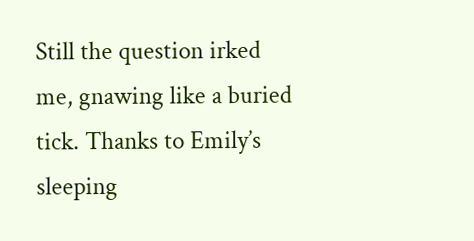Still the question irked me, gnawing like a buried tick. Thanks to Emily’s sleeping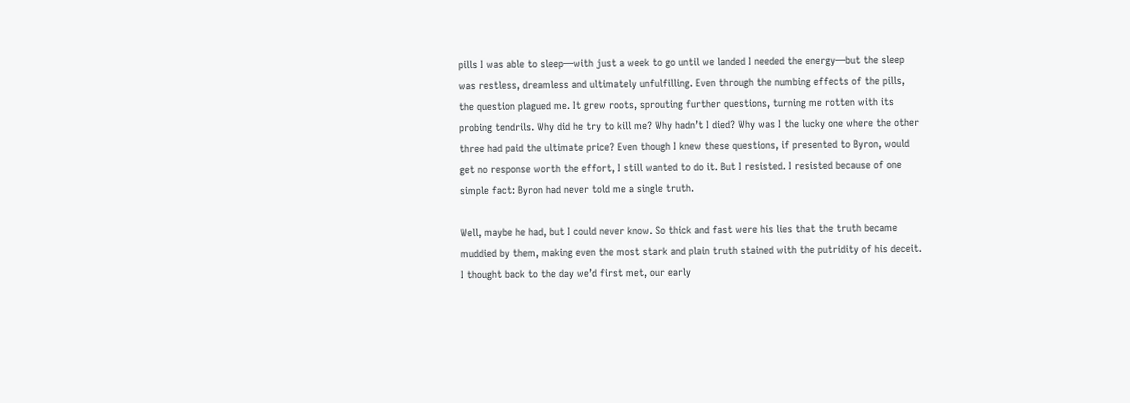pills I was able to sleep—with just a week to go until we landed I needed the energy—but the sleep was restless, dreamless and ultimately unfulfilling. Even through the numbing effects of the pills, the question plagued me. It grew roots, sprouting further questions, turning me rotten with its probing tendrils. Why did he try to kill me? Why hadn’t I died? Why was I the lucky one where the other three had paid the ultimate price? Even though I knew these questions, if presented to Byron, would get no response worth the effort, I still wanted to do it. But I resisted. I resisted because of one simple fact: Byron had never told me a single truth.

Well, maybe he had, but I could never know. So thick and fast were his lies that the truth became muddied by them, making even the most stark and plain truth stained with the putridity of his deceit. I thought back to the day we’d first met, our early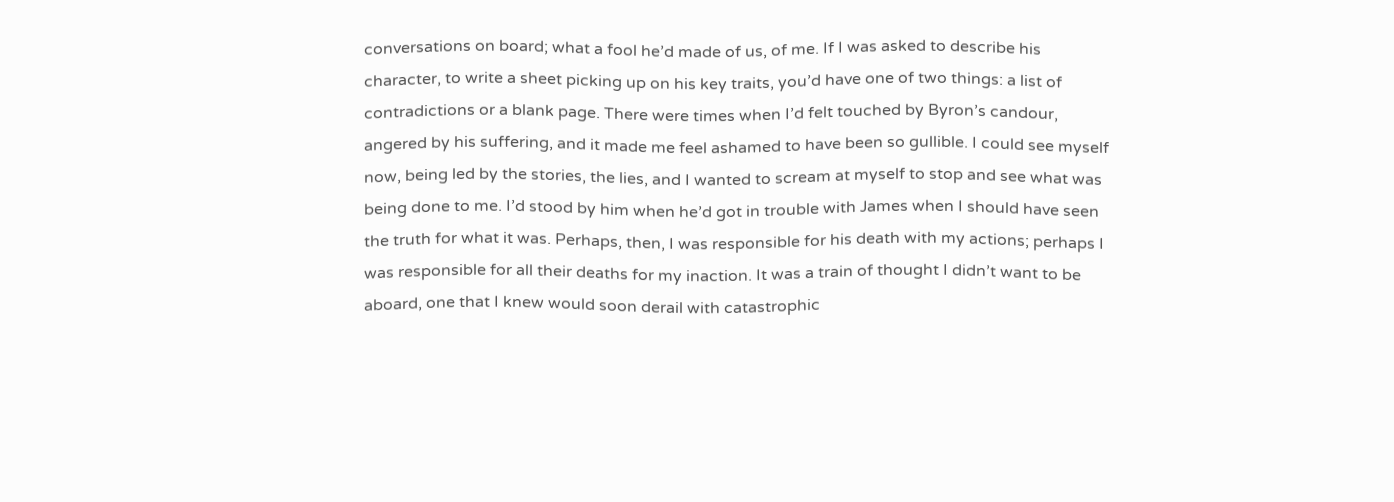conversations on board; what a fool he’d made of us, of me. If I was asked to describe his character, to write a sheet picking up on his key traits, you’d have one of two things: a list of contradictions or a blank page. There were times when I’d felt touched by Byron’s candour, angered by his suffering, and it made me feel ashamed to have been so gullible. I could see myself now, being led by the stories, the lies, and I wanted to scream at myself to stop and see what was being done to me. I’d stood by him when he’d got in trouble with James when I should have seen the truth for what it was. Perhaps, then, I was responsible for his death with my actions; perhaps I was responsible for all their deaths for my inaction. It was a train of thought I didn’t want to be aboard, one that I knew would soon derail with catastrophic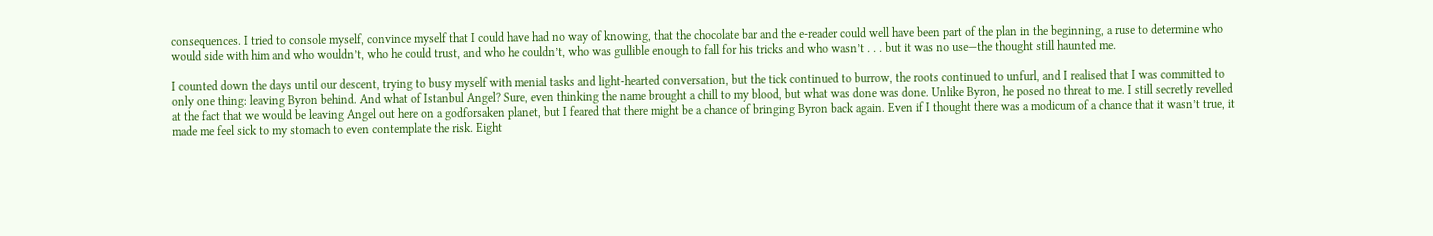consequences. I tried to console myself, convince myself that I could have had no way of knowing, that the chocolate bar and the e-reader could well have been part of the plan in the beginning, a ruse to determine who would side with him and who wouldn’t, who he could trust, and who he couldn’t, who was gullible enough to fall for his tricks and who wasn’t . . . but it was no use—the thought still haunted me.

I counted down the days until our descent, trying to busy myself with menial tasks and light-hearted conversation, but the tick continued to burrow, the roots continued to unfurl, and I realised that I was committed to only one thing: leaving Byron behind. And what of Istanbul Angel? Sure, even thinking the name brought a chill to my blood, but what was done was done. Unlike Byron, he posed no threat to me. I still secretly revelled at the fact that we would be leaving Angel out here on a godforsaken planet, but I feared that there might be a chance of bringing Byron back again. Even if I thought there was a modicum of a chance that it wasn’t true, it made me feel sick to my stomach to even contemplate the risk. Eight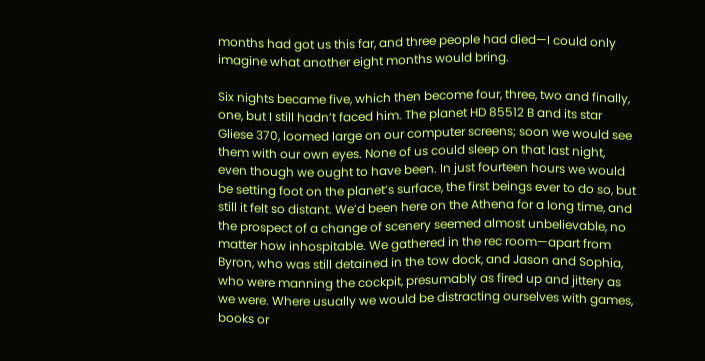months had got us this far, and three people had died—I could only imagine what another eight months would bring.

Six nights became five, which then become four, three, two and finally, one, but I still hadn’t faced him. The planet HD 85512 B and its star Gliese 370, loomed large on our computer screens; soon we would see them with our own eyes. None of us could sleep on that last night, even though we ought to have been. In just fourteen hours we would be setting foot on the planet’s surface, the first beings ever to do so, but still it felt so distant. We’d been here on the Athena for a long time, and the prospect of a change of scenery seemed almost unbelievable, no matter how inhospitable. We gathered in the rec room—apart from Byron, who was still detained in the tow dock, and Jason and Sophia, who were manning the cockpit, presumably as fired up and jittery as we were. Where usually we would be distracting ourselves with games, books or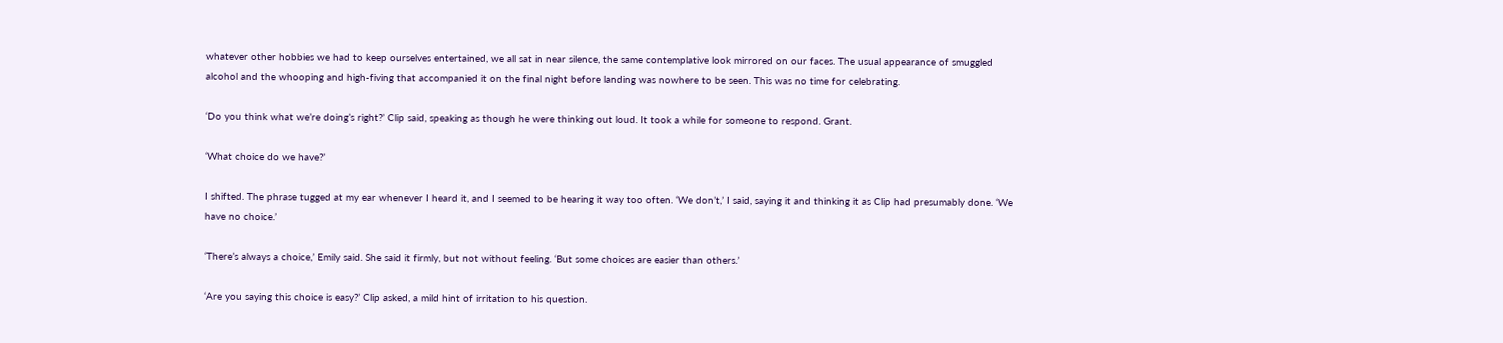whatever other hobbies we had to keep ourselves entertained, we all sat in near silence, the same contemplative look mirrored on our faces. The usual appearance of smuggled alcohol and the whooping and high-fiving that accompanied it on the final night before landing was nowhere to be seen. This was no time for celebrating.

‘Do you think what we’re doing’s right?’ Clip said, speaking as though he were thinking out loud. It took a while for someone to respond. Grant.

‘What choice do we have?’

I shifted. The phrase tugged at my ear whenever I heard it, and I seemed to be hearing it way too often. ‘We don’t,’ I said, saying it and thinking it as Clip had presumably done. ‘We have no choice.’

‘There’s always a choice,’ Emily said. She said it firmly, but not without feeling. ‘But some choices are easier than others.’

‘Are you saying this choice is easy?’ Clip asked, a mild hint of irritation to his question.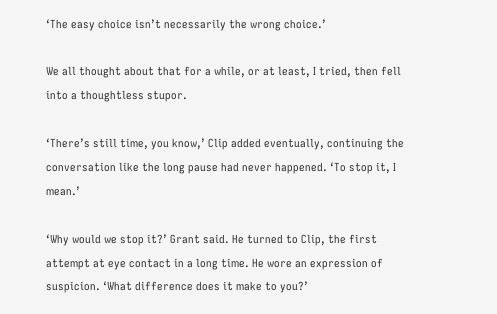‘The easy choice isn’t necessarily the wrong choice.’

We all thought about that for a while, or at least, I tried, then fell into a thoughtless stupor.

‘There’s still time, you know,’ Clip added eventually, continuing the conversation like the long pause had never happened. ‘To stop it, I mean.’

‘Why would we stop it?’ Grant said. He turned to Clip, the first attempt at eye contact in a long time. He wore an expression of suspicion. ‘What difference does it make to you?’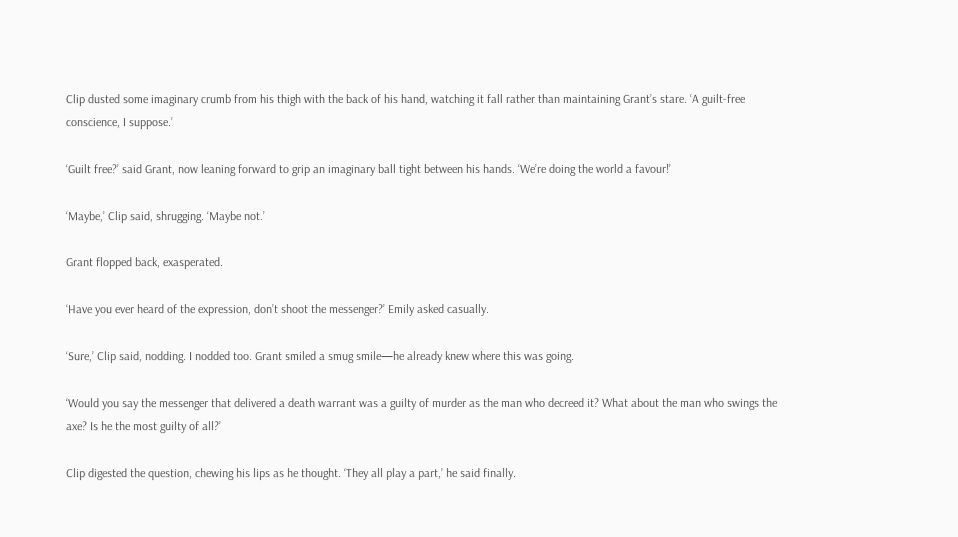Clip dusted some imaginary crumb from his thigh with the back of his hand, watching it fall rather than maintaining Grant’s stare. ‘A guilt-free conscience, I suppose.’

‘Guilt free?’ said Grant, now leaning forward to grip an imaginary ball tight between his hands. ‘We’re doing the world a favour!’

‘Maybe,’ Clip said, shrugging. ‘Maybe not.’

Grant flopped back, exasperated.

‘Have you ever heard of the expression, don’t shoot the messenger?’ Emily asked casually.

‘Sure,’ Clip said, nodding. I nodded too. Grant smiled a smug smile—he already knew where this was going.

‘Would you say the messenger that delivered a death warrant was a guilty of murder as the man who decreed it? What about the man who swings the axe? Is he the most guilty of all?’

Clip digested the question, chewing his lips as he thought. ‘They all play a part,’ he said finally.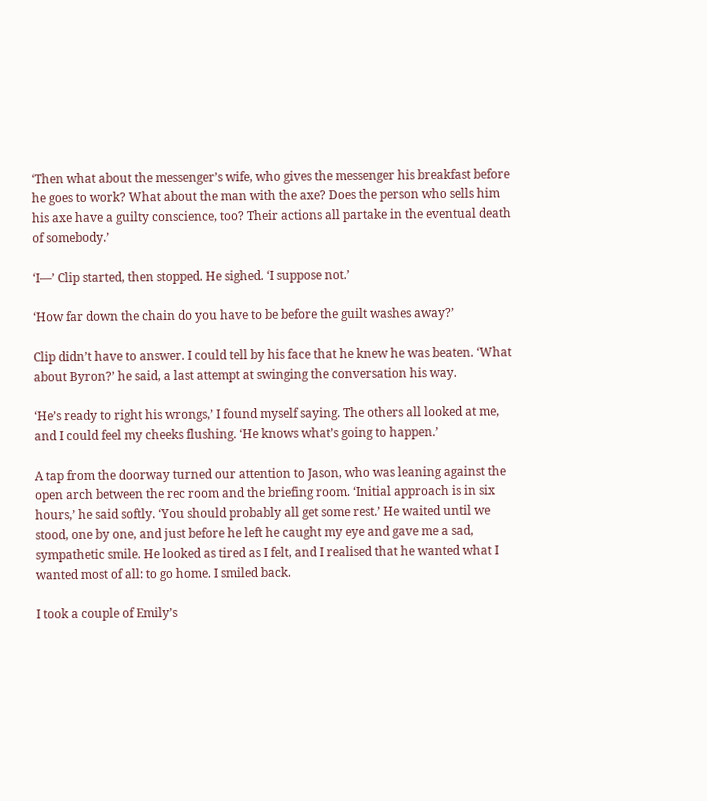‘Then what about the messenger’s wife, who gives the messenger his breakfast before he goes to work? What about the man with the axe? Does the person who sells him his axe have a guilty conscience, too? Their actions all partake in the eventual death of somebody.’

‘I—’ Clip started, then stopped. He sighed. ‘I suppose not.’

‘How far down the chain do you have to be before the guilt washes away?’

Clip didn’t have to answer. I could tell by his face that he knew he was beaten. ‘What about Byron?’ he said, a last attempt at swinging the conversation his way.

‘He’s ready to right his wrongs,’ I found myself saying. The others all looked at me, and I could feel my cheeks flushing. ‘He knows what’s going to happen.’

A tap from the doorway turned our attention to Jason, who was leaning against the open arch between the rec room and the briefing room. ‘Initial approach is in six hours,’ he said softly. ‘You should probably all get some rest.’ He waited until we stood, one by one, and just before he left he caught my eye and gave me a sad, sympathetic smile. He looked as tired as I felt, and I realised that he wanted what I wanted most of all: to go home. I smiled back.

I took a couple of Emily’s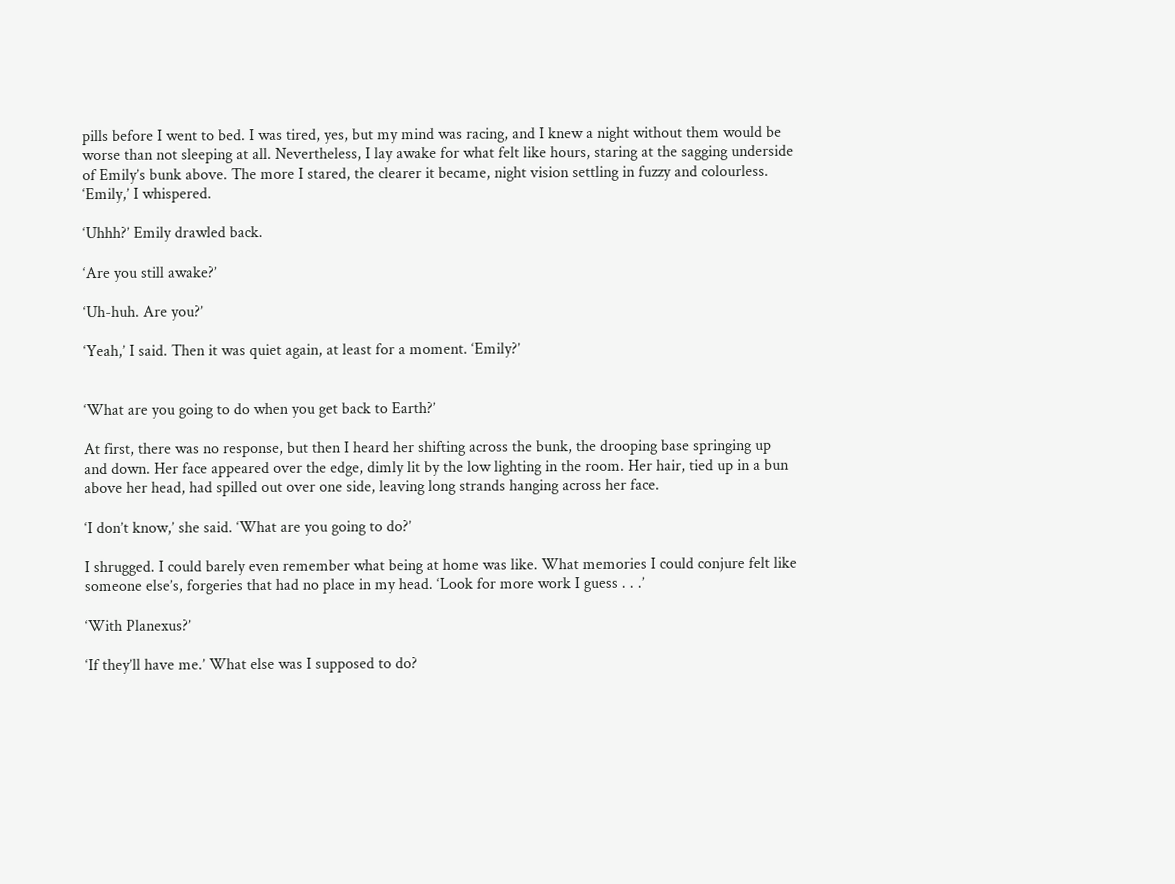pills before I went to bed. I was tired, yes, but my mind was racing, and I knew a night without them would be worse than not sleeping at all. Nevertheless, I lay awake for what felt like hours, staring at the sagging underside of Emily’s bunk above. The more I stared, the clearer it became, night vision settling in fuzzy and colourless. ‘Emily,’ I whispered.

‘Uhhh?’ Emily drawled back.

‘Are you still awake?’

‘Uh-huh. Are you?’

‘Yeah,’ I said. Then it was quiet again, at least for a moment. ‘Emily?’


‘What are you going to do when you get back to Earth?’

At first, there was no response, but then I heard her shifting across the bunk, the drooping base springing up and down. Her face appeared over the edge, dimly lit by the low lighting in the room. Her hair, tied up in a bun above her head, had spilled out over one side, leaving long strands hanging across her face.

‘I don’t know,’ she said. ‘What are you going to do?’

I shrugged. I could barely even remember what being at home was like. What memories I could conjure felt like someone else’s, forgeries that had no place in my head. ‘Look for more work I guess . . .’

‘With Planexus?’

‘If they’ll have me.’ What else was I supposed to do?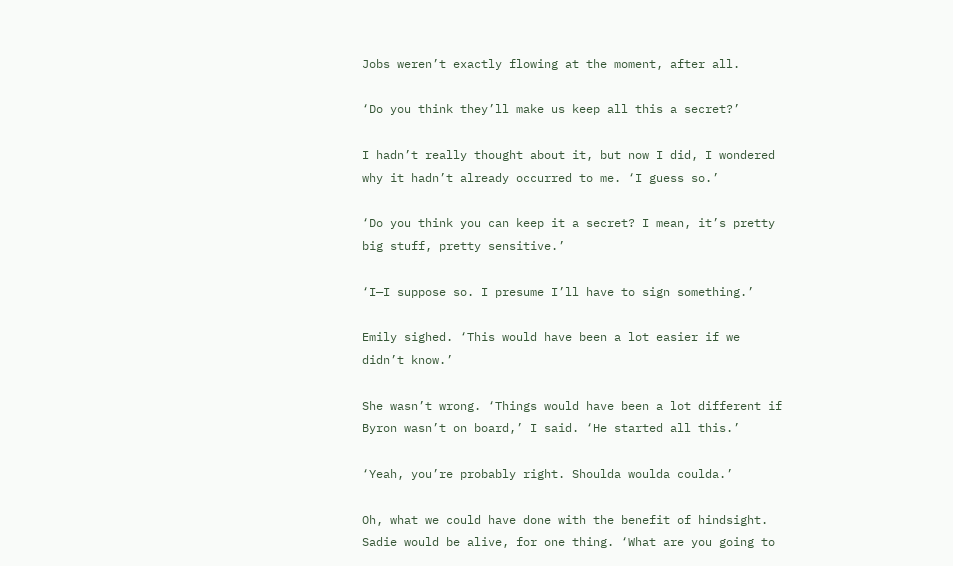Jobs weren’t exactly flowing at the moment, after all.

‘Do you think they’ll make us keep all this a secret?’

I hadn’t really thought about it, but now I did, I wondered why it hadn’t already occurred to me. ‘I guess so.’

‘Do you think you can keep it a secret? I mean, it’s pretty big stuff, pretty sensitive.’

‘I—I suppose so. I presume I’ll have to sign something.’

Emily sighed. ‘This would have been a lot easier if we didn’t know.’

She wasn’t wrong. ‘Things would have been a lot different if Byron wasn’t on board,’ I said. ‘He started all this.’

‘Yeah, you’re probably right. Shoulda woulda coulda.’

Oh, what we could have done with the benefit of hindsight. Sadie would be alive, for one thing. ‘What are you going to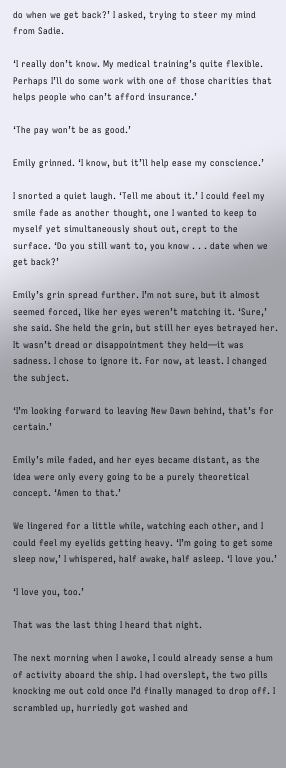do when we get back?’ I asked, trying to steer my mind from Sadie.

‘I really don’t know. My medical training’s quite flexible. Perhaps I’ll do some work with one of those charities that helps people who can’t afford insurance.’

‘The pay won’t be as good.’

Emily grinned. ‘I know, but it’ll help ease my conscience.’

I snorted a quiet laugh. ‘Tell me about it.’ I could feel my smile fade as another thought, one I wanted to keep to myself yet simultaneously shout out, crept to the surface. ‘Do you still want to, you know . . . date when we get back?’

Emily’s grin spread further. I’m not sure, but it almost seemed forced, like her eyes weren’t matching it. ‘Sure,’ she said. She held the grin, but still her eyes betrayed her. It wasn’t dread or disappointment they held—it was sadness. I chose to ignore it. For now, at least. I changed the subject.

‘I’m looking forward to leaving New Dawn behind, that’s for certain.’

Emily’s mile faded, and her eyes became distant, as the idea were only every going to be a purely theoretical concept. ‘Amen to that.’

We lingered for a little while, watching each other, and I could feel my eyelids getting heavy. ‘I’m going to get some sleep now,’ I whispered, half awake, half asleep. ‘I love you.’

‘I love you, too.’

That was the last thing I heard that night.

The next morning when I awoke, I could already sense a hum of activity aboard the ship. I had overslept, the two pills knocking me out cold once I’d finally managed to drop off. I scrambled up, hurriedly got washed and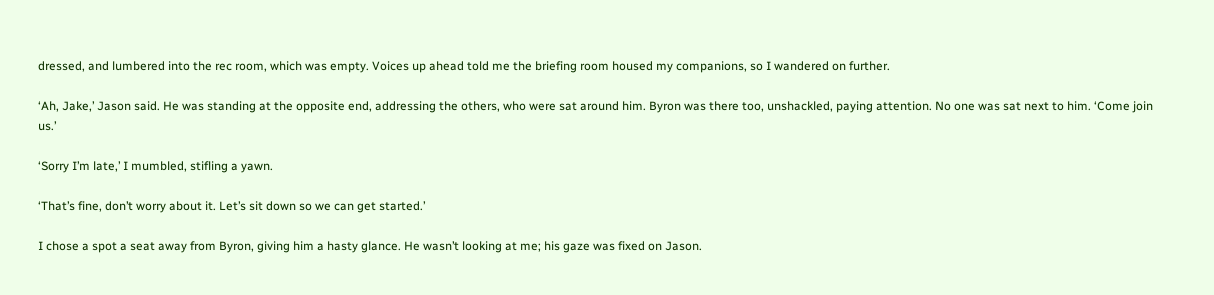dressed, and lumbered into the rec room, which was empty. Voices up ahead told me the briefing room housed my companions, so I wandered on further.

‘Ah, Jake,’ Jason said. He was standing at the opposite end, addressing the others, who were sat around him. Byron was there too, unshackled, paying attention. No one was sat next to him. ‘Come join us.’

‘Sorry I’m late,’ I mumbled, stifling a yawn.

‘That’s fine, don’t worry about it. Let’s sit down so we can get started.’

I chose a spot a seat away from Byron, giving him a hasty glance. He wasn’t looking at me; his gaze was fixed on Jason.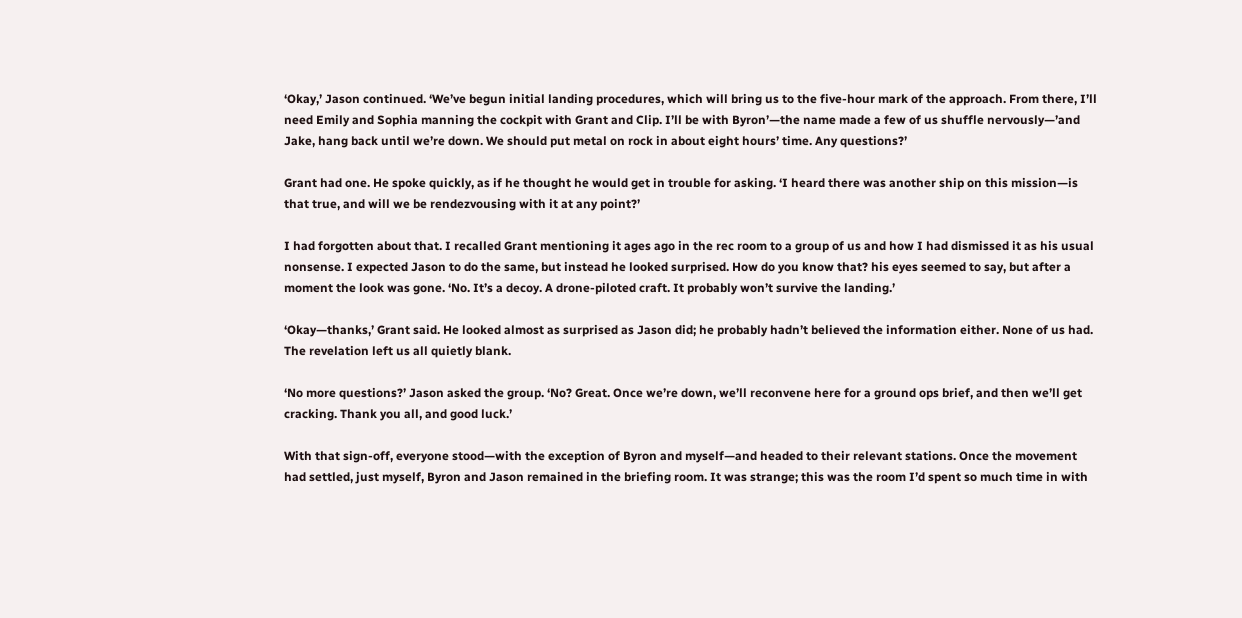‘Okay,’ Jason continued. ‘We’ve begun initial landing procedures, which will bring us to the five-hour mark of the approach. From there, I’ll need Emily and Sophia manning the cockpit with Grant and Clip. I’ll be with Byron’—the name made a few of us shuffle nervously—’and Jake, hang back until we’re down. We should put metal on rock in about eight hours’ time. Any questions?’

Grant had one. He spoke quickly, as if he thought he would get in trouble for asking. ‘I heard there was another ship on this mission—is that true, and will we be rendezvousing with it at any point?’

I had forgotten about that. I recalled Grant mentioning it ages ago in the rec room to a group of us and how I had dismissed it as his usual nonsense. I expected Jason to do the same, but instead he looked surprised. How do you know that? his eyes seemed to say, but after a moment the look was gone. ‘No. It’s a decoy. A drone-piloted craft. It probably won’t survive the landing.’

‘Okay—thanks,’ Grant said. He looked almost as surprised as Jason did; he probably hadn’t believed the information either. None of us had. The revelation left us all quietly blank.

‘No more questions?’ Jason asked the group. ‘No? Great. Once we’re down, we’ll reconvene here for a ground ops brief, and then we’ll get cracking. Thank you all, and good luck.’

With that sign-off, everyone stood—with the exception of Byron and myself—and headed to their relevant stations. Once the movement had settled, just myself, Byron and Jason remained in the briefing room. It was strange; this was the room I’d spent so much time in with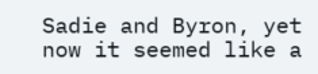Sadie and Byron, yet now it seemed like a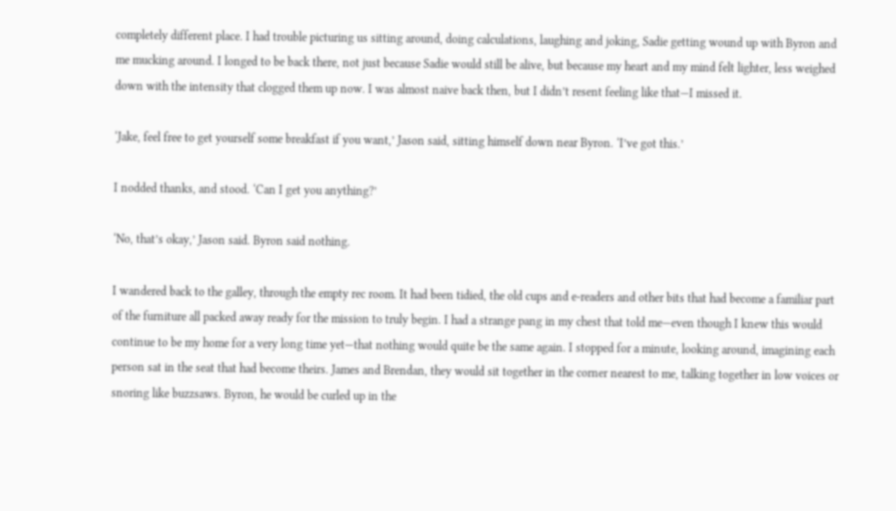completely different place. I had trouble picturing us sitting around, doing calculations, laughing and joking, Sadie getting wound up with Byron and me mucking around. I longed to be back there, not just because Sadie would still be alive, but because my heart and my mind felt lighter, less weighed down with the intensity that clogged them up now. I was almost naive back then, but I didn’t resent feeling like that—I missed it.

‘Jake, feel free to get yourself some breakfast if you want,’ Jason said, sitting himself down near Byron. ‘I’ve got this.’

I nodded thanks, and stood. ‘Can I get you anything?’

‘No, that’s okay,’ Jason said. Byron said nothing.

I wandered back to the galley, through the empty rec room. It had been tidied, the old cups and e-readers and other bits that had become a familiar part of the furniture all packed away ready for the mission to truly begin. I had a strange pang in my chest that told me—even though I knew this would continue to be my home for a very long time yet—that nothing would quite be the same again. I stopped for a minute, looking around, imagining each person sat in the seat that had become theirs. James and Brendan, they would sit together in the corner nearest to me, talking together in low voices or snoring like buzzsaws. Byron, he would be curled up in the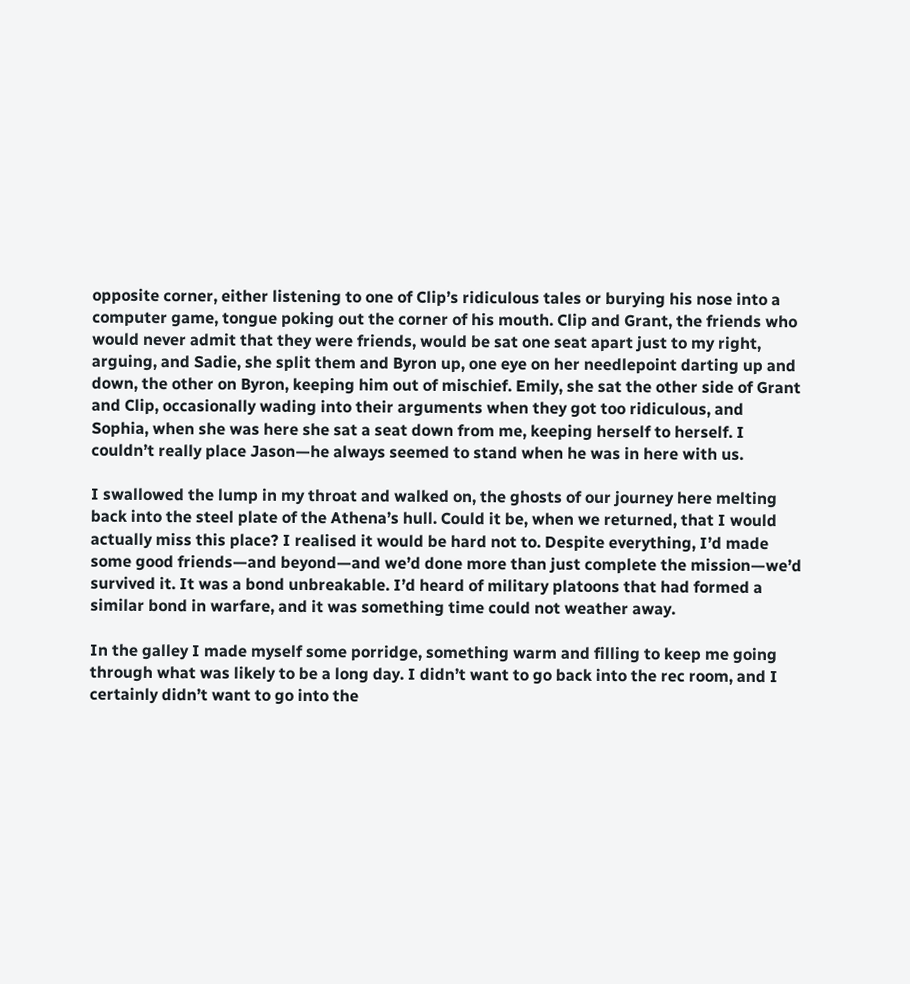opposite corner, either listening to one of Clip’s ridiculous tales or burying his nose into a computer game, tongue poking out the corner of his mouth. Clip and Grant, the friends who would never admit that they were friends, would be sat one seat apart just to my right, arguing, and Sadie, she split them and Byron up, one eye on her needlepoint darting up and down, the other on Byron, keeping him out of mischief. Emily, she sat the other side of Grant and Clip, occasionally wading into their arguments when they got too ridiculous, and Sophia, when she was here she sat a seat down from me, keeping herself to herself. I couldn’t really place Jason—he always seemed to stand when he was in here with us.

I swallowed the lump in my throat and walked on, the ghosts of our journey here melting back into the steel plate of the Athena’s hull. Could it be, when we returned, that I would actually miss this place? I realised it would be hard not to. Despite everything, I’d made some good friends—and beyond—and we’d done more than just complete the mission—we’d survived it. It was a bond unbreakable. I’d heard of military platoons that had formed a similar bond in warfare, and it was something time could not weather away.

In the galley I made myself some porridge, something warm and filling to keep me going through what was likely to be a long day. I didn’t want to go back into the rec room, and I certainly didn’t want to go into the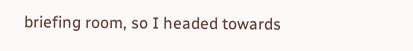briefing room, so I headed towards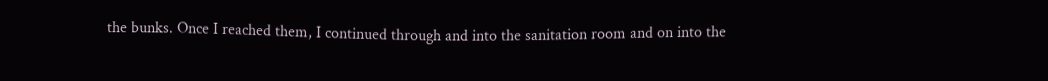the bunks. Once I reached them, I continued through and into the sanitation room and on into the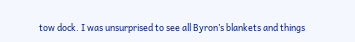tow dock. I was unsurprised to see all Byron’s blankets and things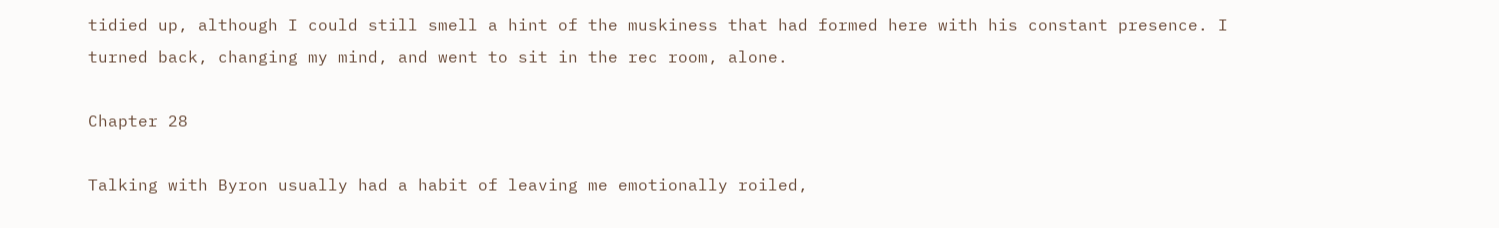tidied up, although I could still smell a hint of the muskiness that had formed here with his constant presence. I turned back, changing my mind, and went to sit in the rec room, alone.

Chapter 28

Talking with Byron usually had a habit of leaving me emotionally roiled,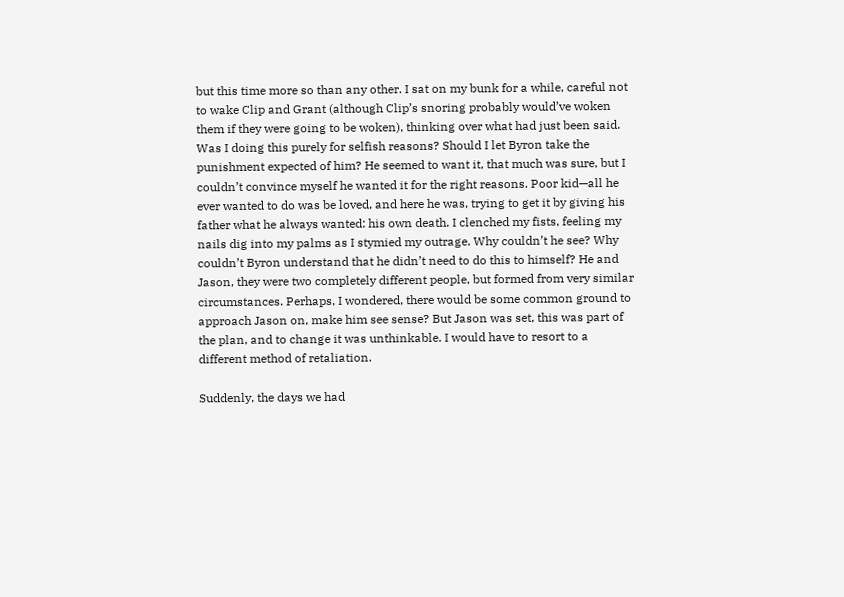but this time more so than any other. I sat on my bunk for a while, careful not to wake Clip and Grant (although Clip’s snoring probably would’ve woken them if they were going to be woken), thinking over what had just been said. Was I doing this purely for selfish reasons? Should I let Byron take the punishment expected of him? He seemed to want it, that much was sure, but I couldn’t convince myself he wanted it for the right reasons. Poor kid—all he ever wanted to do was be loved, and here he was, trying to get it by giving his father what he always wanted: his own death. I clenched my fists, feeling my nails dig into my palms as I stymied my outrage. Why couldn’t he see? Why couldn’t Byron understand that he didn’t need to do this to himself? He and Jason, they were two completely different people, but formed from very similar circumstances. Perhaps, I wondered, there would be some common ground to approach Jason on, make him see sense? But Jason was set, this was part of the plan, and to change it was unthinkable. I would have to resort to a different method of retaliation.

Suddenly, the days we had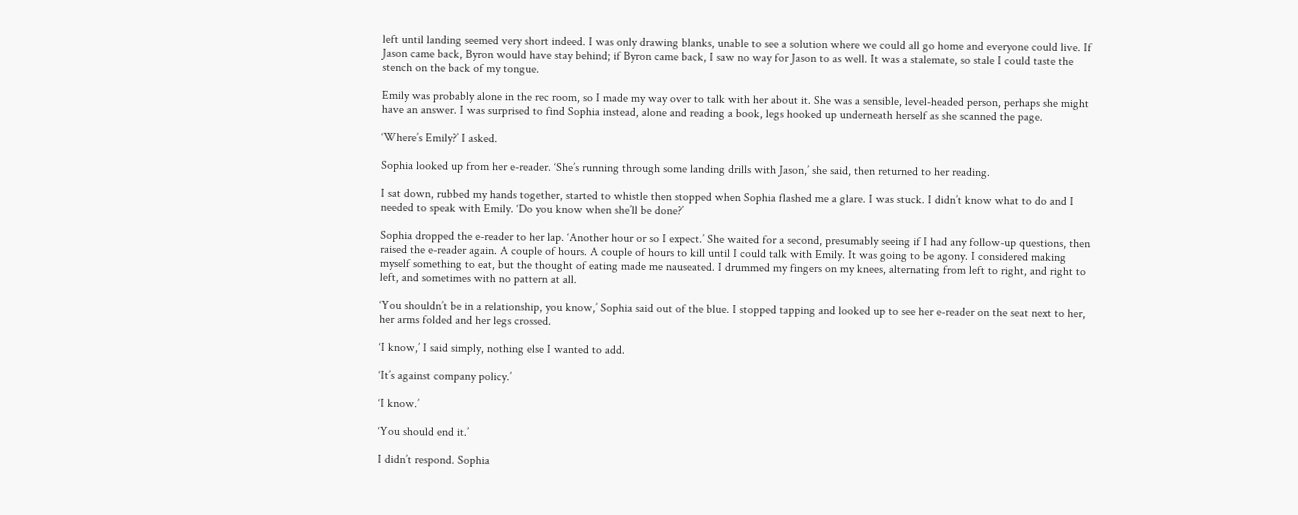left until landing seemed very short indeed. I was only drawing blanks, unable to see a solution where we could all go home and everyone could live. If Jason came back, Byron would have stay behind; if Byron came back, I saw no way for Jason to as well. It was a stalemate, so stale I could taste the stench on the back of my tongue.

Emily was probably alone in the rec room, so I made my way over to talk with her about it. She was a sensible, level-headed person, perhaps she might have an answer. I was surprised to find Sophia instead, alone and reading a book, legs hooked up underneath herself as she scanned the page.

‘Where’s Emily?’ I asked.

Sophia looked up from her e-reader. ‘She’s running through some landing drills with Jason,’ she said, then returned to her reading.

I sat down, rubbed my hands together, started to whistle then stopped when Sophia flashed me a glare. I was stuck. I didn’t know what to do and I needed to speak with Emily. ‘Do you know when she’ll be done?’

Sophia dropped the e-reader to her lap. ‘Another hour or so I expect.’ She waited for a second, presumably seeing if I had any follow-up questions, then raised the e-reader again. A couple of hours. A couple of hours to kill until I could talk with Emily. It was going to be agony. I considered making myself something to eat, but the thought of eating made me nauseated. I drummed my fingers on my knees, alternating from left to right, and right to left, and sometimes with no pattern at all.

‘You shouldn’t be in a relationship, you know,’ Sophia said out of the blue. I stopped tapping and looked up to see her e-reader on the seat next to her, her arms folded and her legs crossed.

‘I know,’ I said simply, nothing else I wanted to add.

‘It’s against company policy.’

‘I know.’

‘You should end it.’

I didn’t respond. Sophia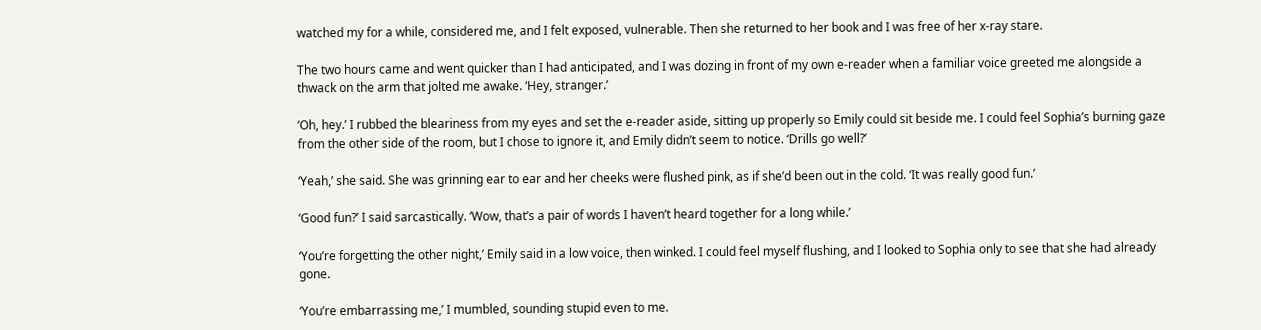watched my for a while, considered me, and I felt exposed, vulnerable. Then she returned to her book and I was free of her x-ray stare.

The two hours came and went quicker than I had anticipated, and I was dozing in front of my own e-reader when a familiar voice greeted me alongside a thwack on the arm that jolted me awake. ‘Hey, stranger.’

‘Oh, hey.’ I rubbed the bleariness from my eyes and set the e-reader aside, sitting up properly so Emily could sit beside me. I could feel Sophia’s burning gaze from the other side of the room, but I chose to ignore it, and Emily didn’t seem to notice. ‘Drills go well?’

‘Yeah,’ she said. She was grinning ear to ear and her cheeks were flushed pink, as if she’d been out in the cold. ‘It was really good fun.’

‘Good fun?’ I said sarcastically. ‘Wow, that’s a pair of words I haven’t heard together for a long while.’

‘You’re forgetting the other night,’ Emily said in a low voice, then winked. I could feel myself flushing, and I looked to Sophia only to see that she had already gone.

‘You’re embarrassing me,’ I mumbled, sounding stupid even to me.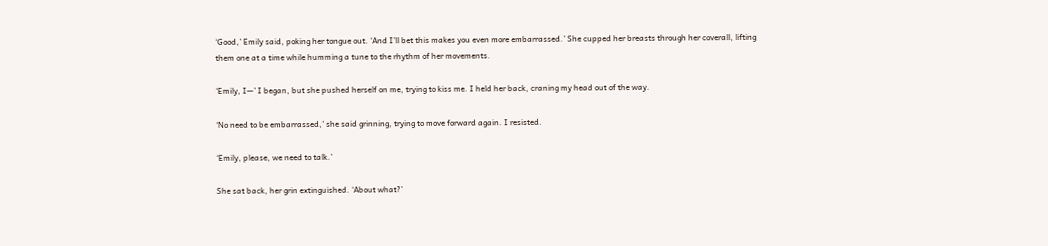‘Good,’ Emily said, poking her tongue out. ‘And I’ll bet this makes you even more embarrassed.’ She cupped her breasts through her coverall, lifting them one at a time while humming a tune to the rhythm of her movements.

‘Emily, I—’ I began, but she pushed herself on me, trying to kiss me. I held her back, craning my head out of the way.

‘No need to be embarrassed,’ she said grinning, trying to move forward again. I resisted.

‘Emily, please, we need to talk.’

She sat back, her grin extinguished. ‘About what?’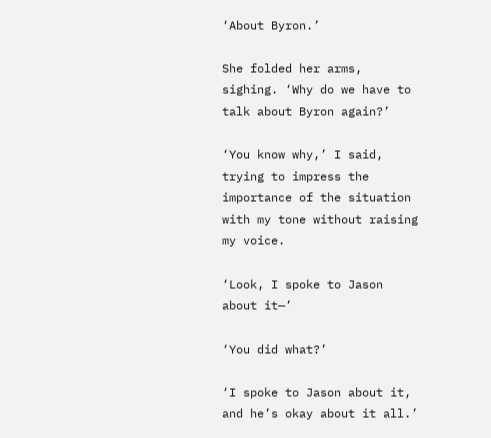‘About Byron.’

She folded her arms, sighing. ‘Why do we have to talk about Byron again?’

‘You know why,’ I said, trying to impress the importance of the situation with my tone without raising my voice.

‘Look, I spoke to Jason about it—’

‘You did what?’

‘I spoke to Jason about it, and he’s okay about it all.’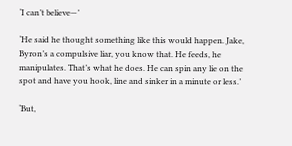‘I can’t believe—’

‘He said he thought something like this would happen. Jake, Byron’s a compulsive liar, you know that. He feeds, he manipulates. That’s what he does. He can spin any lie on the spot and have you hook, line and sinker in a minute or less.’

‘But,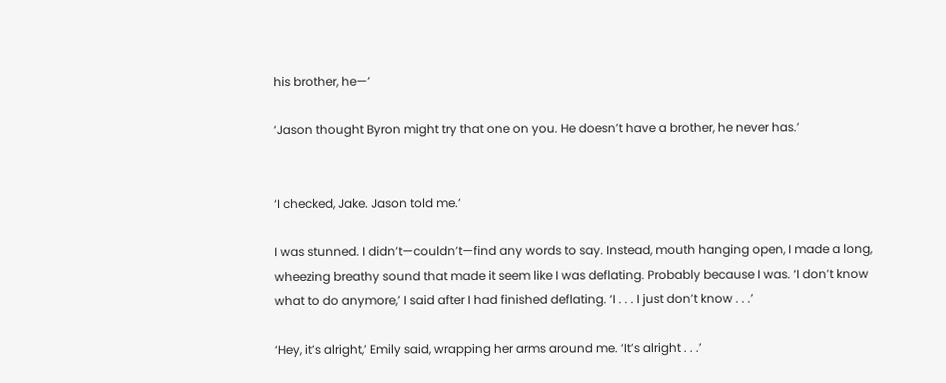his brother, he—’

‘Jason thought Byron might try that one on you. He doesn’t have a brother, he never has.’


‘I checked, Jake. Jason told me.’

I was stunned. I didn’t—couldn’t—find any words to say. Instead, mouth hanging open, I made a long, wheezing breathy sound that made it seem like I was deflating. Probably because I was. ‘I don’t know what to do anymore,’ I said after I had finished deflating. ‘I . . . I just don’t know . . .’

‘Hey, it’s alright,’ Emily said, wrapping her arms around me. ‘It’s alright . . .’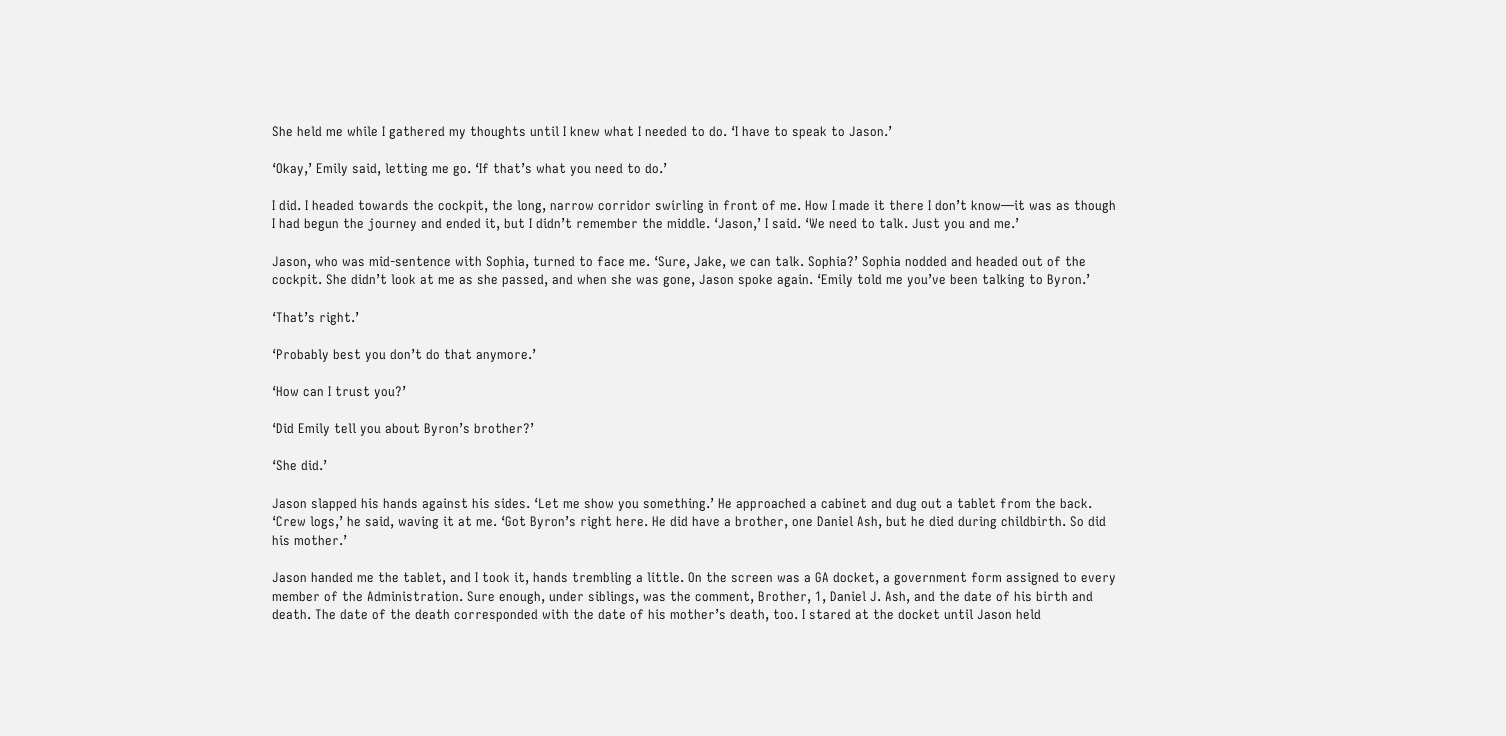She held me while I gathered my thoughts until I knew what I needed to do. ‘I have to speak to Jason.’

‘Okay,’ Emily said, letting me go. ‘If that’s what you need to do.’

I did. I headed towards the cockpit, the long, narrow corridor swirling in front of me. How I made it there I don’t know—it was as though I had begun the journey and ended it, but I didn’t remember the middle. ‘Jason,’ I said. ‘We need to talk. Just you and me.’

Jason, who was mid-sentence with Sophia, turned to face me. ‘Sure, Jake, we can talk. Sophia?’ Sophia nodded and headed out of the cockpit. She didn’t look at me as she passed, and when she was gone, Jason spoke again. ‘Emily told me you’ve been talking to Byron.’

‘That’s right.’

‘Probably best you don’t do that anymore.’

‘How can I trust you?’

‘Did Emily tell you about Byron’s brother?’

‘She did.’

Jason slapped his hands against his sides. ‘Let me show you something.’ He approached a cabinet and dug out a tablet from the back. ‘Crew logs,’ he said, waving it at me. ‘Got Byron’s right here. He did have a brother, one Daniel Ash, but he died during childbirth. So did his mother.’

Jason handed me the tablet, and I took it, hands trembling a little. On the screen was a GA docket, a government form assigned to every member of the Administration. Sure enough, under siblings, was the comment, Brother, 1, Daniel J. Ash, and the date of his birth and death. The date of the death corresponded with the date of his mother’s death, too. I stared at the docket until Jason held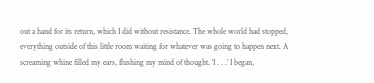out a hand for its return, which I did without resistance. The whole world had stopped, everything outside of this little room waiting for whatever was going to happen next. A screaming whine filled my ears, flushing my mind of thought. ‘I . . .’ I began,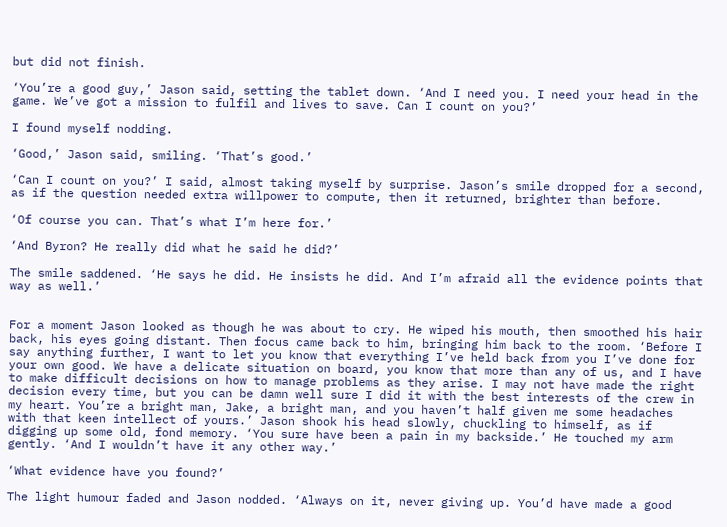but did not finish.

‘You’re a good guy,’ Jason said, setting the tablet down. ‘And I need you. I need your head in the game. We’ve got a mission to fulfil and lives to save. Can I count on you?’

I found myself nodding.

‘Good,’ Jason said, smiling. ‘That’s good.’

‘Can I count on you?’ I said, almost taking myself by surprise. Jason’s smile dropped for a second, as if the question needed extra willpower to compute, then it returned, brighter than before.

‘Of course you can. That’s what I’m here for.’

‘And Byron? He really did what he said he did?’

The smile saddened. ‘He says he did. He insists he did. And I’m afraid all the evidence points that way as well.’


For a moment Jason looked as though he was about to cry. He wiped his mouth, then smoothed his hair back, his eyes going distant. Then focus came back to him, bringing him back to the room. ‘Before I say anything further, I want to let you know that everything I’ve held back from you I’ve done for your own good. We have a delicate situation on board, you know that more than any of us, and I have to make difficult decisions on how to manage problems as they arise. I may not have made the right decision every time, but you can be damn well sure I did it with the best interests of the crew in my heart. You’re a bright man, Jake, a bright man, and you haven’t half given me some headaches with that keen intellect of yours.’ Jason shook his head slowly, chuckling to himself, as if digging up some old, fond memory. ‘You sure have been a pain in my backside.’ He touched my arm gently. ‘And I wouldn’t have it any other way.’

‘What evidence have you found?’

The light humour faded and Jason nodded. ‘Always on it, never giving up. You’d have made a good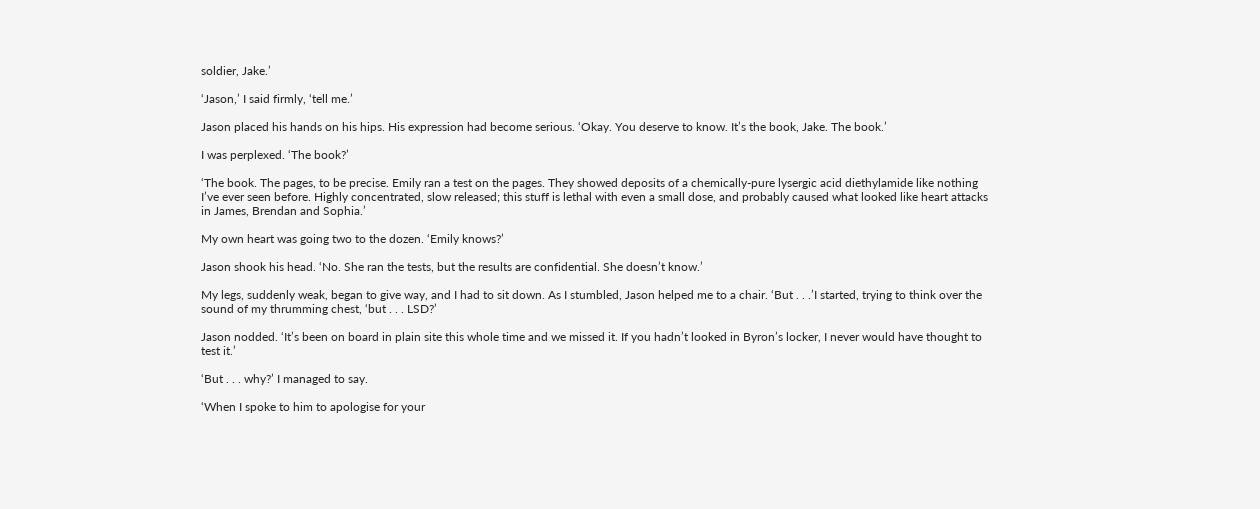soldier, Jake.’

‘Jason,’ I said firmly, ‘tell me.’

Jason placed his hands on his hips. His expression had become serious. ‘Okay. You deserve to know. It’s the book, Jake. The book.’

I was perplexed. ‘The book?’

‘The book. The pages, to be precise. Emily ran a test on the pages. They showed deposits of a chemically-pure lysergic acid diethylamide like nothing I’ve ever seen before. Highly concentrated, slow released; this stuff is lethal with even a small dose, and probably caused what looked like heart attacks in James, Brendan and Sophia.’

My own heart was going two to the dozen. ‘Emily knows?’

Jason shook his head. ‘No. She ran the tests, but the results are confidential. She doesn’t know.’

My legs, suddenly weak, began to give way, and I had to sit down. As I stumbled, Jason helped me to a chair. ‘But . . .’I started, trying to think over the sound of my thrumming chest, ‘but . . . LSD?’

Jason nodded. ‘It’s been on board in plain site this whole time and we missed it. If you hadn’t looked in Byron’s locker, I never would have thought to test it.’

‘But . . . why?’ I managed to say.

‘When I spoke to him to apologise for your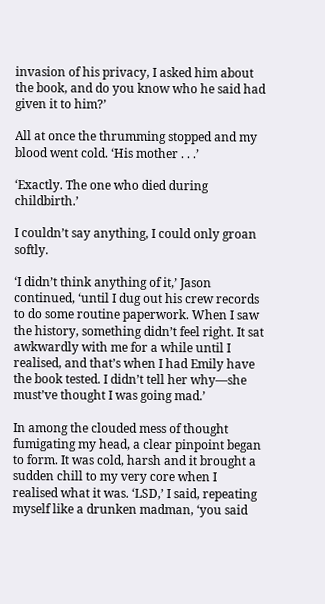invasion of his privacy, I asked him about the book, and do you know who he said had given it to him?’

All at once the thrumming stopped and my blood went cold. ‘His mother . . .’

‘Exactly. The one who died during childbirth.’

I couldn’t say anything, I could only groan softly.

‘I didn’t think anything of it,’ Jason continued, ‘until I dug out his crew records to do some routine paperwork. When I saw the history, something didn’t feel right. It sat awkwardly with me for a while until I realised, and that’s when I had Emily have the book tested. I didn’t tell her why—she must’ve thought I was going mad.’

In among the clouded mess of thought fumigating my head, a clear pinpoint began to form. It was cold, harsh and it brought a sudden chill to my very core when I realised what it was. ‘LSD,’ I said, repeating myself like a drunken madman, ‘you said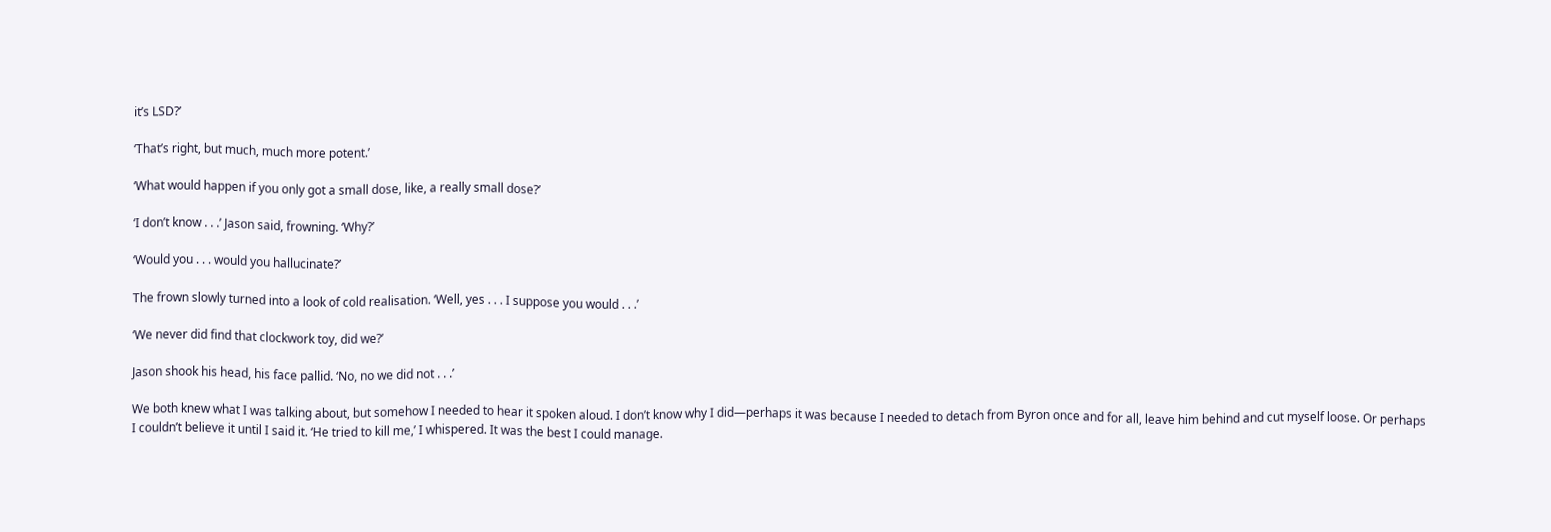it’s LSD?’

‘That’s right, but much, much more potent.’

‘What would happen if you only got a small dose, like, a really small dose?’

‘I don’t know . . .’ Jason said, frowning. ‘Why?’

‘Would you . . . would you hallucinate?’

The frown slowly turned into a look of cold realisation. ‘Well, yes . . . I suppose you would . . .’

‘We never did find that clockwork toy, did we?’

Jason shook his head, his face pallid. ‘No, no we did not . . .’

We both knew what I was talking about, but somehow I needed to hear it spoken aloud. I don’t know why I did—perhaps it was because I needed to detach from Byron once and for all, leave him behind and cut myself loose. Or perhaps I couldn’t believe it until I said it. ‘He tried to kill me,’ I whispered. It was the best I could manage.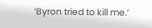‘Byron tried to kill me.’